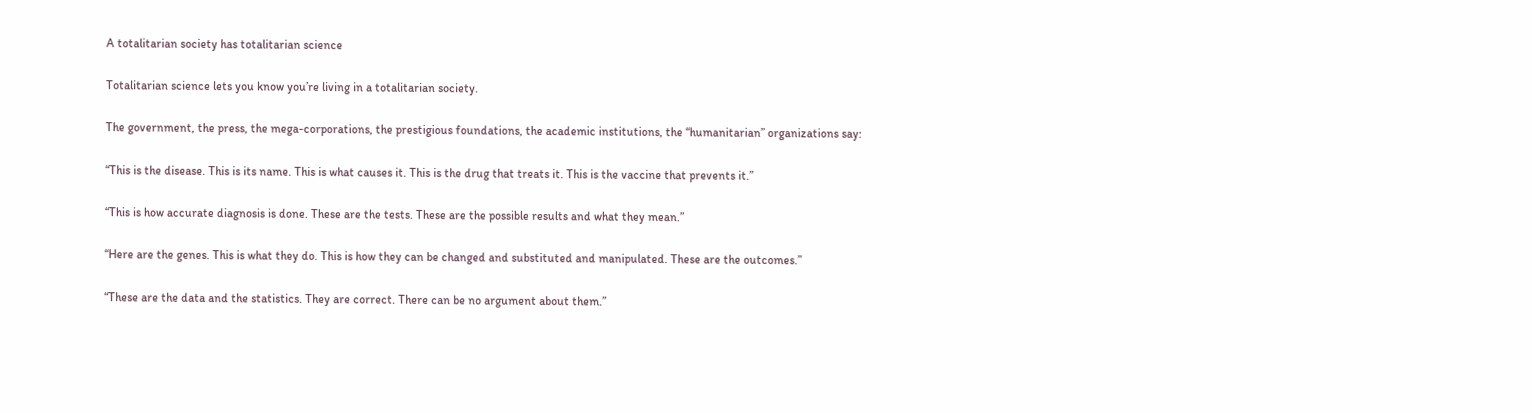A totalitarian society has totalitarian science

Totalitarian science lets you know you’re living in a totalitarian society.

The government, the press, the mega-corporations, the prestigious foundations, the academic institutions, the “humanitarian” organizations say:

“This is the disease. This is its name. This is what causes it. This is the drug that treats it. This is the vaccine that prevents it.”

“This is how accurate diagnosis is done. These are the tests. These are the possible results and what they mean.”

“Here are the genes. This is what they do. This is how they can be changed and substituted and manipulated. These are the outcomes.”

“These are the data and the statistics. They are correct. There can be no argument about them.”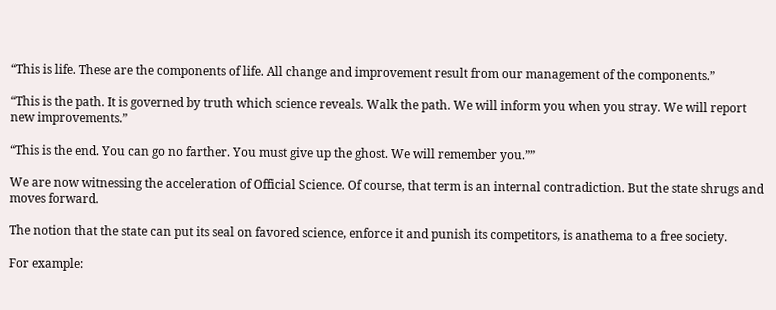“This is life. These are the components of life. All change and improvement result from our management of the components.”

“This is the path. It is governed by truth which science reveals. Walk the path. We will inform you when you stray. We will report new improvements.”

“This is the end. You can go no farther. You must give up the ghost. We will remember you.””

We are now witnessing the acceleration of Official Science. Of course, that term is an internal contradiction. But the state shrugs and moves forward.

The notion that the state can put its seal on favored science, enforce it and punish its competitors, is anathema to a free society.

For example: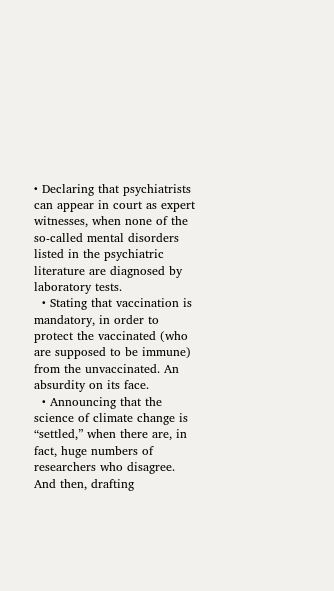• Declaring that psychiatrists can appear in court as expert witnesses, when none of the so-called mental disorders listed in the psychiatric literature are diagnosed by laboratory tests.
  • Stating that vaccination is mandatory, in order to protect the vaccinated (who are supposed to be immune) from the unvaccinated. An absurdity on its face.
  • Announcing that the science of climate change is “settled,” when there are, in fact, huge numbers of researchers who disagree. And then, drafting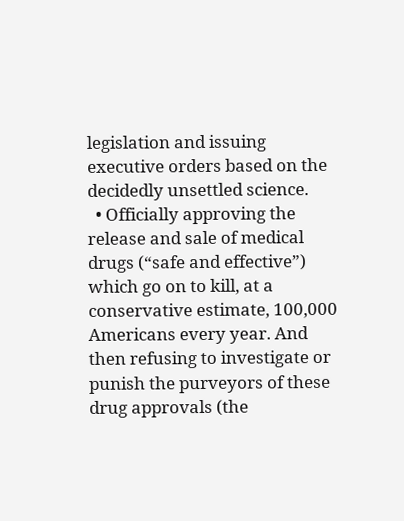legislation and issuing executive orders based on the decidedly unsettled science.
  • Officially approving the release and sale of medical drugs (“safe and effective”) which go on to kill, at a conservative estimate, 100,000 Americans every year. And then refusing to investigate or punish the purveyors of these drug approvals (the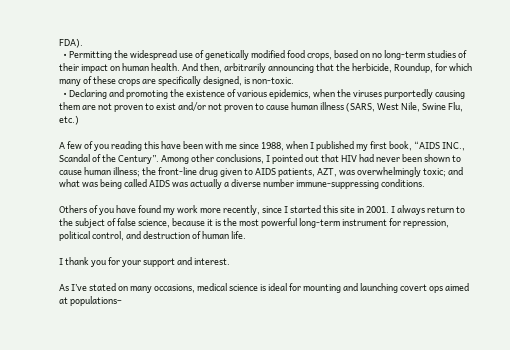FDA).
  • Permitting the widespread use of genetically modified food crops, based on no long-term studies of their impact on human health. And then, arbitrarily announcing that the herbicide, Roundup, for which many of these crops are specifically designed, is non-toxic.
  • Declaring and promoting the existence of various epidemics, when the viruses purportedly causing them are not proven to exist and/or not proven to cause human illness (SARS, West Nile, Swine Flu, etc.)

A few of you reading this have been with me since 1988, when I published my first book, “AIDS INC., Scandal of the Century”. Among other conclusions, I pointed out that HIV had never been shown to cause human illness; the front-line drug given to AIDS patients, AZT, was overwhelmingly toxic; and what was being called AIDS was actually a diverse number immune-suppressing conditions.

Others of you have found my work more recently, since I started this site in 2001. I always return to the subject of false science, because it is the most powerful long-term instrument for repression, political control, and destruction of human life.

I thank you for your support and interest.

As I’ve stated on many occasions, medical science is ideal for mounting and launching covert ops aimed at populations–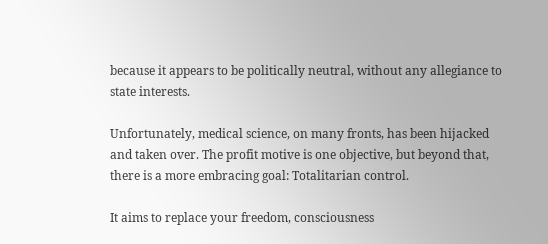because it appears to be politically neutral, without any allegiance to state interests.

Unfortunately, medical science, on many fronts, has been hijacked and taken over. The profit motive is one objective, but beyond that, there is a more embracing goal: Totalitarian control.

It aims to replace your freedom, consciousness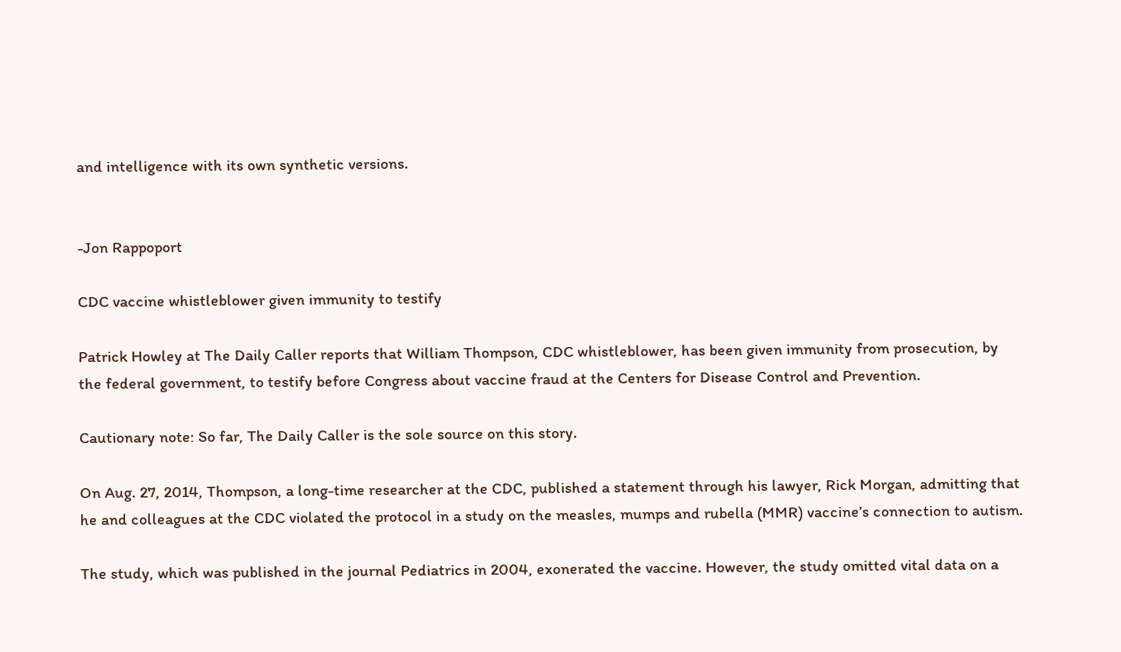and intelligence with its own synthetic versions.


-Jon Rappoport

CDC vaccine whistleblower given immunity to testify

Patrick Howley at The Daily Caller reports that William Thompson, CDC whistleblower, has been given immunity from prosecution, by the federal government, to testify before Congress about vaccine fraud at the Centers for Disease Control and Prevention.

Cautionary note: So far, The Daily Caller is the sole source on this story.

On Aug. 27, 2014, Thompson, a long-time researcher at the CDC, published a statement through his lawyer, Rick Morgan, admitting that he and colleagues at the CDC violated the protocol in a study on the measles, mumps and rubella (MMR) vaccine’s connection to autism.

The study, which was published in the journal Pediatrics in 2004, exonerated the vaccine. However, the study omitted vital data on a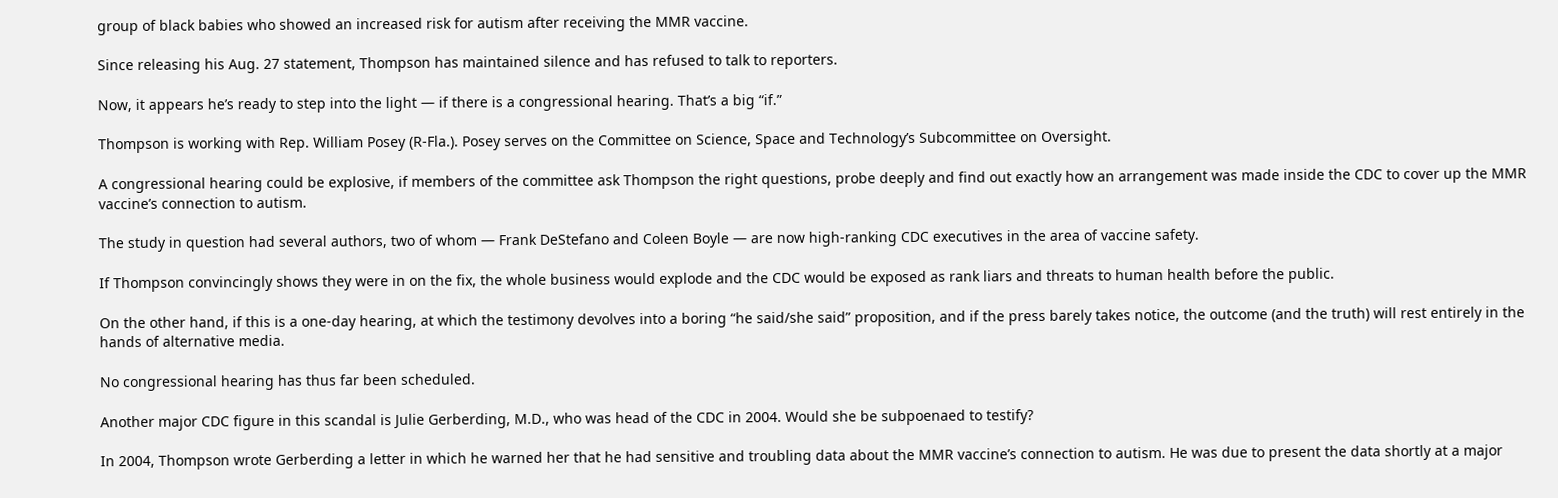group of black babies who showed an increased risk for autism after receiving the MMR vaccine.

Since releasing his Aug. 27 statement, Thompson has maintained silence and has refused to talk to reporters.

Now, it appears he’s ready to step into the light — if there is a congressional hearing. That’s a big “if.”

Thompson is working with Rep. William Posey (R-Fla.). Posey serves on the Committee on Science, Space and Technology’s Subcommittee on Oversight.

A congressional hearing could be explosive, if members of the committee ask Thompson the right questions, probe deeply and find out exactly how an arrangement was made inside the CDC to cover up the MMR vaccine’s connection to autism.

The study in question had several authors, two of whom — Frank DeStefano and Coleen Boyle — are now high-ranking CDC executives in the area of vaccine safety.

If Thompson convincingly shows they were in on the fix, the whole business would explode and the CDC would be exposed as rank liars and threats to human health before the public.

On the other hand, if this is a one-day hearing, at which the testimony devolves into a boring “he said/she said” proposition, and if the press barely takes notice, the outcome (and the truth) will rest entirely in the hands of alternative media.

No congressional hearing has thus far been scheduled.

Another major CDC figure in this scandal is Julie Gerberding, M.D., who was head of the CDC in 2004. Would she be subpoenaed to testify?

In 2004, Thompson wrote Gerberding a letter in which he warned her that he had sensitive and troubling data about the MMR vaccine’s connection to autism. He was due to present the data shortly at a major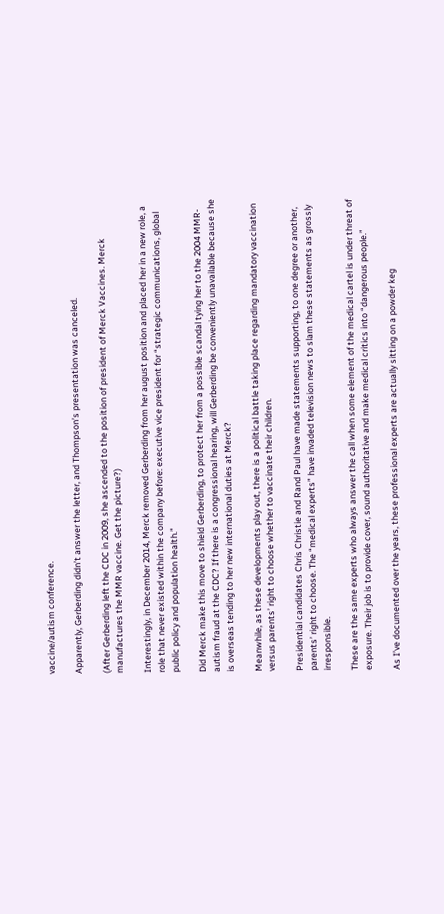vaccine/autism conference.

Apparently, Gerberding didn’t answer the letter, and Thompson’s presentation was canceled.

(After Gerberding left the CDC in 2009, she ascended to the position of president of Merck Vaccines. Merck manufactures the MMR vaccine. Get the picture?)

Interestingly, in December 2014, Merck removed Gerberding from her august position and placed her in a new role, a role that never existed within the company before: executive vice president for “strategic communications, global public policy and population health.”

Did Merck make this move to shield Gerberding, to protect her from a possible scandal tying her to the 2004 MMR-autism fraud at the CDC? If there is a congressional hearing, will Gerberding be conveniently unavailable because she is overseas tending to her new international duties at Merck?

Meanwhile, as these developments play out, there is a political battle taking place regarding mandatory vaccination versus parents’ right to choose whether to vaccinate their children.

Presidential candidates Chris Christie and Rand Paul have made statements supporting, to one degree or another, parents’ right to choose. The “medical experts” have invaded television news to slam these statements as grossly irresponsible.

These are the same experts who always answer the call when some element of the medical cartel is under threat of exposure. Their job is to provide cover, sound authoritative and make medical critics into “dangerous people.”

As I’ve documented over the years, these professional experts are actually sitting on a powder keg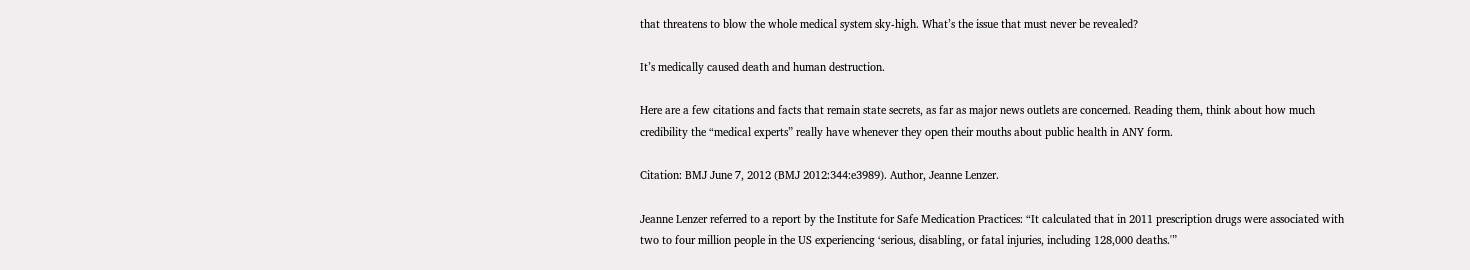that threatens to blow the whole medical system sky-high. What’s the issue that must never be revealed?

It’s medically caused death and human destruction.

Here are a few citations and facts that remain state secrets, as far as major news outlets are concerned. Reading them, think about how much credibility the “medical experts” really have whenever they open their mouths about public health in ANY form.

Citation: BMJ June 7, 2012 (BMJ 2012:344:e3989). Author, Jeanne Lenzer.

Jeanne Lenzer referred to a report by the Institute for Safe Medication Practices: “It calculated that in 2011 prescription drugs were associated with two to four million people in the US experiencing ‘serious, disabling, or fatal injuries, including 128,000 deaths.'”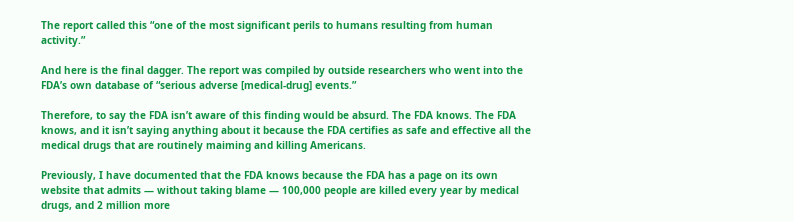The report called this “one of the most significant perils to humans resulting from human activity.”

And here is the final dagger. The report was compiled by outside researchers who went into the FDA’s own database of “serious adverse [medical-drug] events.”

Therefore, to say the FDA isn’t aware of this finding would be absurd. The FDA knows. The FDA knows, and it isn’t saying anything about it because the FDA certifies as safe and effective all the medical drugs that are routinely maiming and killing Americans.

Previously, I have documented that the FDA knows because the FDA has a page on its own website that admits — without taking blame — 100,000 people are killed every year by medical drugs, and 2 million more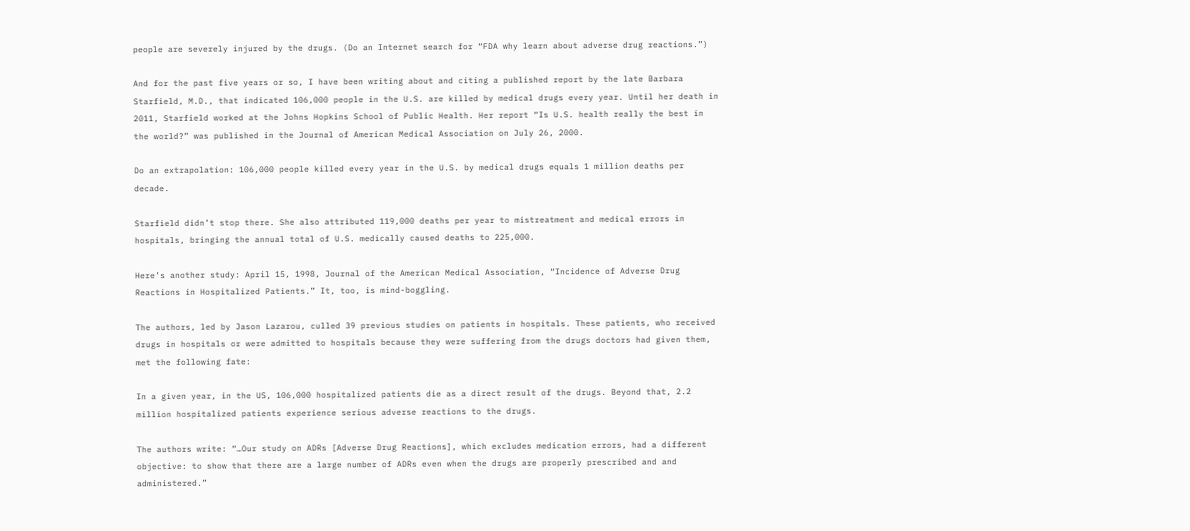people are severely injured by the drugs. (Do an Internet search for “FDA why learn about adverse drug reactions.”)

And for the past five years or so, I have been writing about and citing a published report by the late Barbara Starfield, M.D., that indicated 106,000 people in the U.S. are killed by medical drugs every year. Until her death in 2011, Starfield worked at the Johns Hopkins School of Public Health. Her report “Is U.S. health really the best in the world?” was published in the Journal of American Medical Association on July 26, 2000.

Do an extrapolation: 106,000 people killed every year in the U.S. by medical drugs equals 1 million deaths per decade.

Starfield didn’t stop there. She also attributed 119,000 deaths per year to mistreatment and medical errors in hospitals, bringing the annual total of U.S. medically caused deaths to 225,000.

Here’s another study: April 15, 1998, Journal of the American Medical Association, “Incidence of Adverse Drug Reactions in Hospitalized Patients.” It, too, is mind-boggling.

The authors, led by Jason Lazarou, culled 39 previous studies on patients in hospitals. These patients, who received drugs in hospitals or were admitted to hospitals because they were suffering from the drugs doctors had given them, met the following fate:

In a given year, in the US, 106,000 hospitalized patients die as a direct result of the drugs. Beyond that, 2.2 million hospitalized patients experience serious adverse reactions to the drugs.

The authors write: “…Our study on ADRs [Adverse Drug Reactions], which excludes medication errors, had a different objective: to show that there are a large number of ADRs even when the drugs are properly prescribed and and administered.”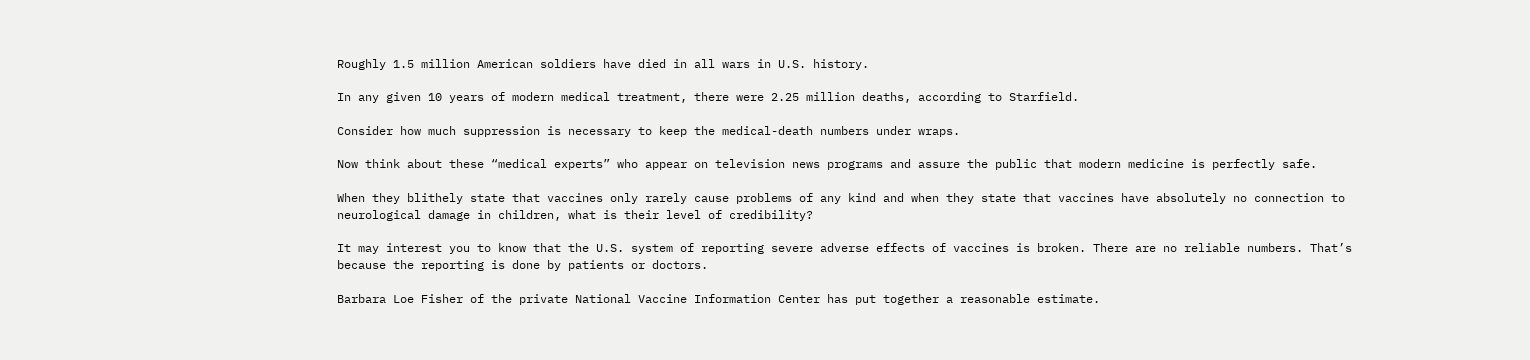Roughly 1.5 million American soldiers have died in all wars in U.S. history.

In any given 10 years of modern medical treatment, there were 2.25 million deaths, according to Starfield.

Consider how much suppression is necessary to keep the medical-death numbers under wraps.

Now think about these “medical experts” who appear on television news programs and assure the public that modern medicine is perfectly safe.

When they blithely state that vaccines only rarely cause problems of any kind and when they state that vaccines have absolutely no connection to neurological damage in children, what is their level of credibility?

It may interest you to know that the U.S. system of reporting severe adverse effects of vaccines is broken. There are no reliable numbers. That’s because the reporting is done by patients or doctors.

Barbara Loe Fisher of the private National Vaccine Information Center has put together a reasonable estimate.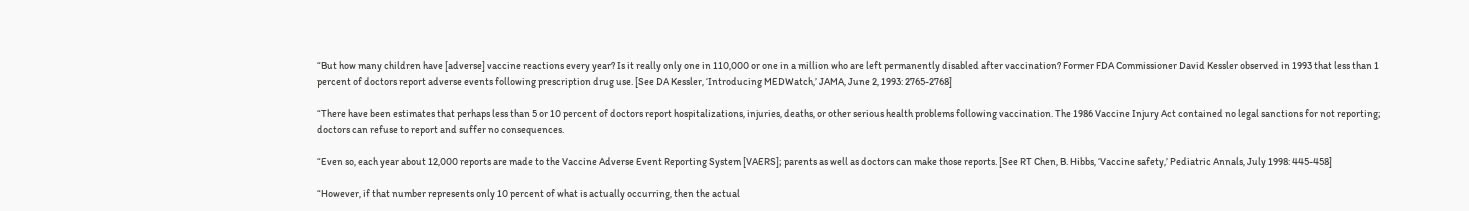“But how many children have [adverse] vaccine reactions every year? Is it really only one in 110,000 or one in a million who are left permanently disabled after vaccination? Former FDA Commissioner David Kessler observed in 1993 that less than 1 percent of doctors report adverse events following prescription drug use. [See DA Kessler, ‘Introducing MEDWatch,’ JAMA, June 2, 1993: 2765-2768]

“There have been estimates that perhaps less than 5 or 10 percent of doctors report hospitalizations, injuries, deaths, or other serious health problems following vaccination. The 1986 Vaccine Injury Act contained no legal sanctions for not reporting; doctors can refuse to report and suffer no consequences.

“Even so, each year about 12,000 reports are made to the Vaccine Adverse Event Reporting System [VAERS]; parents as well as doctors can make those reports. [See RT Chen, B. Hibbs, ‘Vaccine safety,’ Pediatric Annals, July 1998: 445-458]

“However, if that number represents only 10 percent of what is actually occurring, then the actual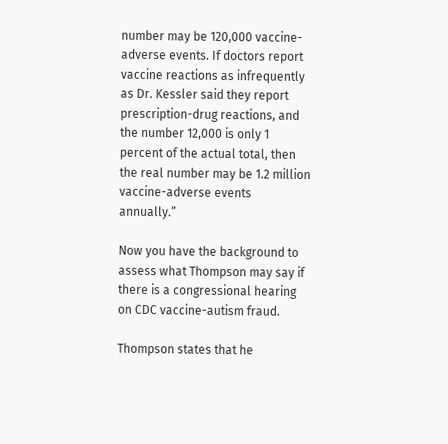number may be 120,000 vaccine-adverse events. If doctors report vaccine reactions as infrequently as Dr. Kessler said they report prescription-drug reactions, and the number 12,000 is only 1 percent of the actual total, then the real number may be 1.2 million vaccine-adverse events annually.”

Now you have the background to assess what Thompson may say if there is a congressional hearing on CDC vaccine-autism fraud.

Thompson states that he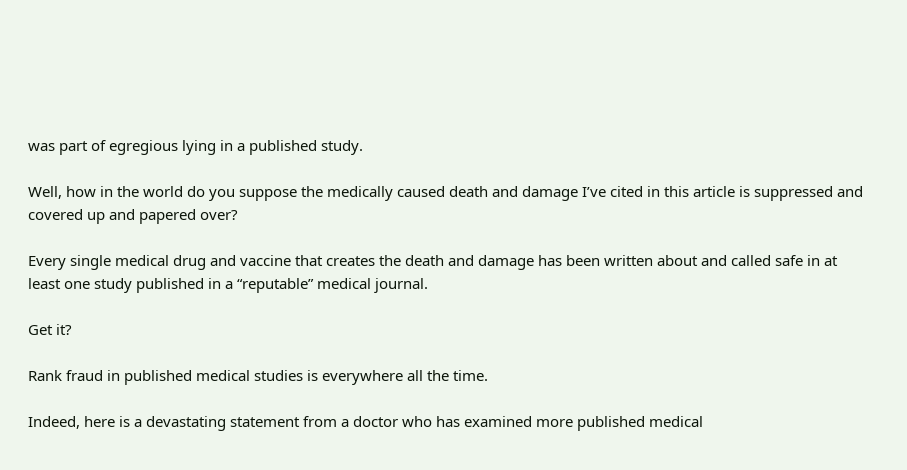was part of egregious lying in a published study.

Well, how in the world do you suppose the medically caused death and damage I’ve cited in this article is suppressed and covered up and papered over?

Every single medical drug and vaccine that creates the death and damage has been written about and called safe in at least one study published in a “reputable” medical journal.

Get it?

Rank fraud in published medical studies is everywhere all the time.

Indeed, here is a devastating statement from a doctor who has examined more published medical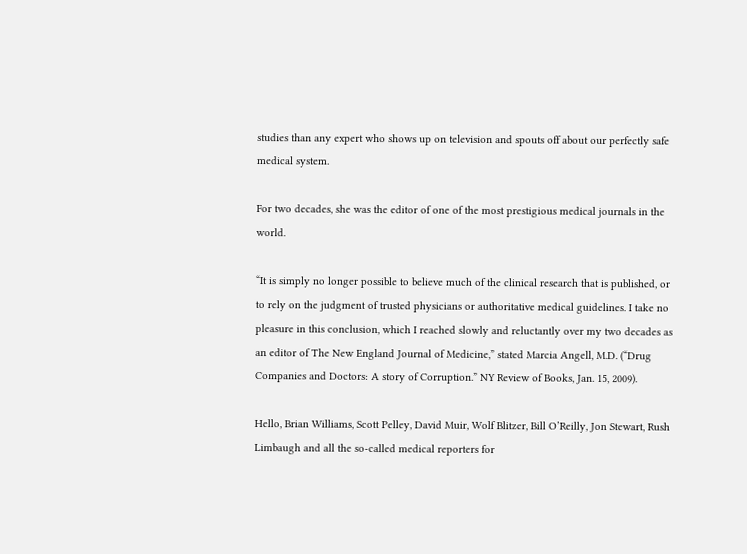studies than any expert who shows up on television and spouts off about our perfectly safe medical system.

For two decades, she was the editor of one of the most prestigious medical journals in the world.

“It is simply no longer possible to believe much of the clinical research that is published, or to rely on the judgment of trusted physicians or authoritative medical guidelines. I take no pleasure in this conclusion, which I reached slowly and reluctantly over my two decades as an editor of The New England Journal of Medicine,” stated Marcia Angell, M.D. (“Drug Companies and Doctors: A story of Corruption.” NY Review of Books, Jan. 15, 2009).

Hello, Brian Williams, Scott Pelley, David Muir, Wolf Blitzer, Bill O’Reilly, Jon Stewart, Rush Limbaugh and all the so-called medical reporters for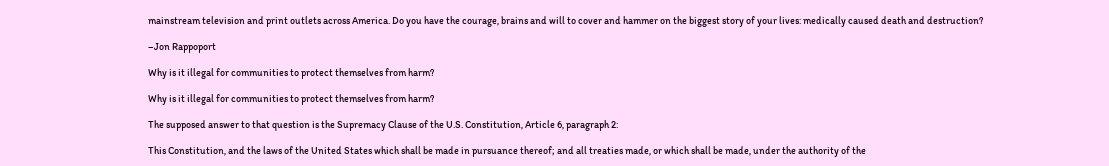mainstream television and print outlets across America. Do you have the courage, brains and will to cover and hammer on the biggest story of your lives: medically caused death and destruction?

–Jon Rappoport

Why is it illegal for communities to protect themselves from harm?

Why is it illegal for communities to protect themselves from harm?

The supposed answer to that question is the Supremacy Clause of the U.S. Constitution, Article 6, paragraph 2:

This Constitution, and the laws of the United States which shall be made in pursuance thereof; and all treaties made, or which shall be made, under the authority of the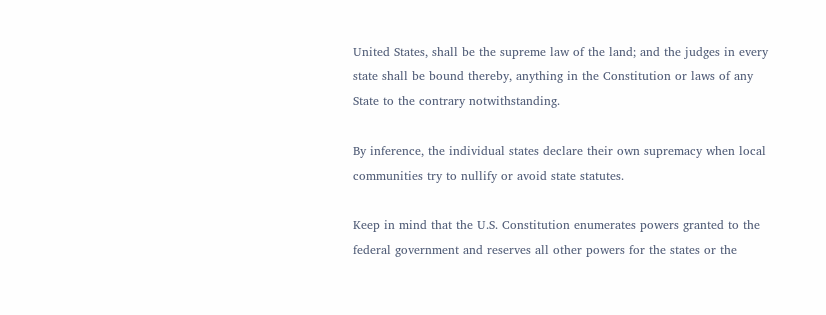United States, shall be the supreme law of the land; and the judges in every state shall be bound thereby, anything in the Constitution or laws of any State to the contrary notwithstanding.

By inference, the individual states declare their own supremacy when local communities try to nullify or avoid state statutes.

Keep in mind that the U.S. Constitution enumerates powers granted to the federal government and reserves all other powers for the states or the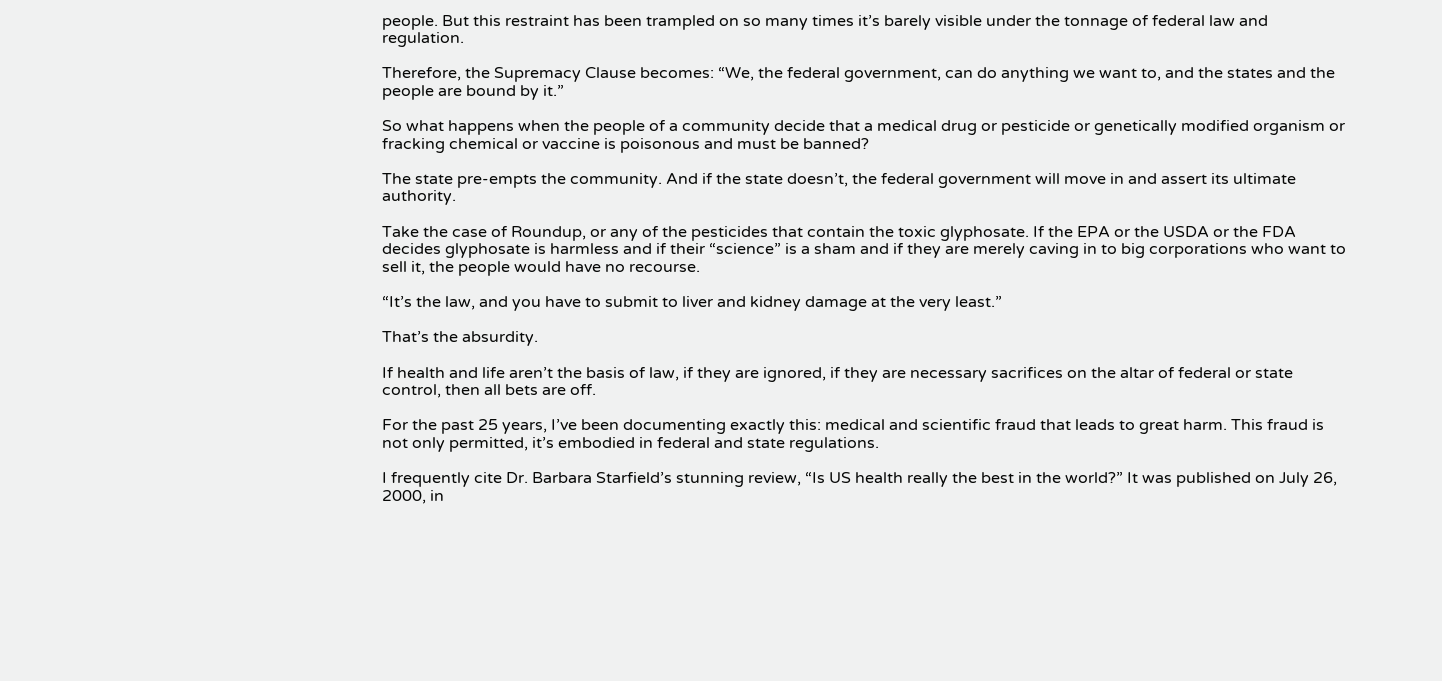people. But this restraint has been trampled on so many times it’s barely visible under the tonnage of federal law and regulation.

Therefore, the Supremacy Clause becomes: “We, the federal government, can do anything we want to, and the states and the people are bound by it.”

So what happens when the people of a community decide that a medical drug or pesticide or genetically modified organism or fracking chemical or vaccine is poisonous and must be banned?

The state pre-empts the community. And if the state doesn’t, the federal government will move in and assert its ultimate authority.

Take the case of Roundup, or any of the pesticides that contain the toxic glyphosate. If the EPA or the USDA or the FDA decides glyphosate is harmless and if their “science” is a sham and if they are merely caving in to big corporations who want to sell it, the people would have no recourse.

“It’s the law, and you have to submit to liver and kidney damage at the very least.”

That’s the absurdity.

If health and life aren’t the basis of law, if they are ignored, if they are necessary sacrifices on the altar of federal or state control, then all bets are off.

For the past 25 years, I’ve been documenting exactly this: medical and scientific fraud that leads to great harm. This fraud is not only permitted, it’s embodied in federal and state regulations.

I frequently cite Dr. Barbara Starfield’s stunning review, “Is US health really the best in the world?” It was published on July 26, 2000, in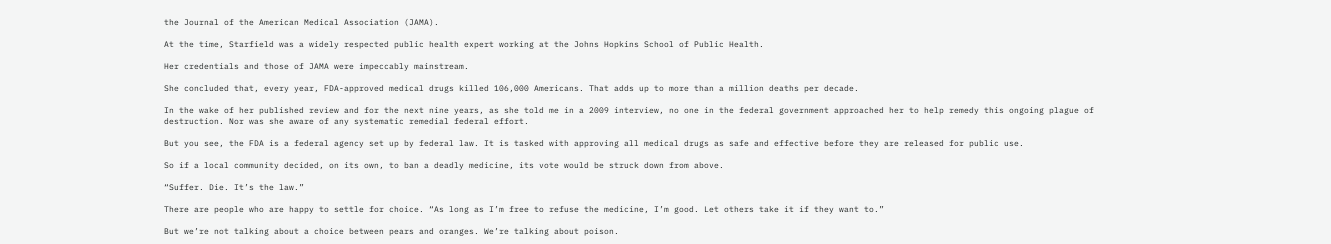the Journal of the American Medical Association (JAMA).

At the time, Starfield was a widely respected public health expert working at the Johns Hopkins School of Public Health.

Her credentials and those of JAMA were impeccably mainstream.

She concluded that, every year, FDA-approved medical drugs killed 106,000 Americans. That adds up to more than a million deaths per decade.

In the wake of her published review and for the next nine years, as she told me in a 2009 interview, no one in the federal government approached her to help remedy this ongoing plague of destruction. Nor was she aware of any systematic remedial federal effort.

But you see, the FDA is a federal agency set up by federal law. It is tasked with approving all medical drugs as safe and effective before they are released for public use.

So if a local community decided, on its own, to ban a deadly medicine, its vote would be struck down from above.

“Suffer. Die. It’s the law.”

There are people who are happy to settle for choice. “As long as I’m free to refuse the medicine, I’m good. Let others take it if they want to.”

But we’re not talking about a choice between pears and oranges. We’re talking about poison.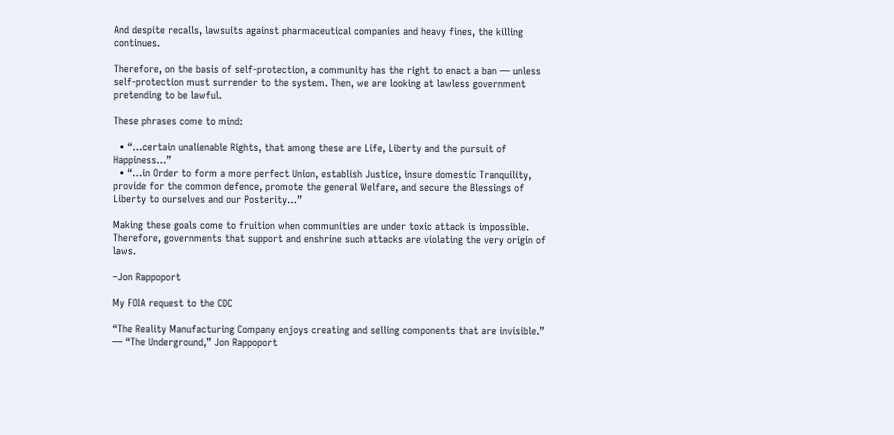And despite recalls, lawsuits against pharmaceutical companies and heavy fines, the killing continues.

Therefore, on the basis of self-protection, a community has the right to enact a ban — unless self-protection must surrender to the system. Then, we are looking at lawless government pretending to be lawful.

These phrases come to mind:

  • “…certain unalienable Rights, that among these are Life, Liberty and the pursuit of Happiness…”
  • “…in Order to form a more perfect Union, establish Justice, insure domestic Tranquility, provide for the common defence, promote the general Welfare, and secure the Blessings of Liberty to ourselves and our Posterity…”

Making these goals come to fruition when communities are under toxic attack is impossible. Therefore, governments that support and enshrine such attacks are violating the very origin of laws.

–Jon Rappoport

My FOIA request to the CDC

“The Reality Manufacturing Company enjoys creating and selling components that are invisible.” — “The Underground,” Jon Rappoport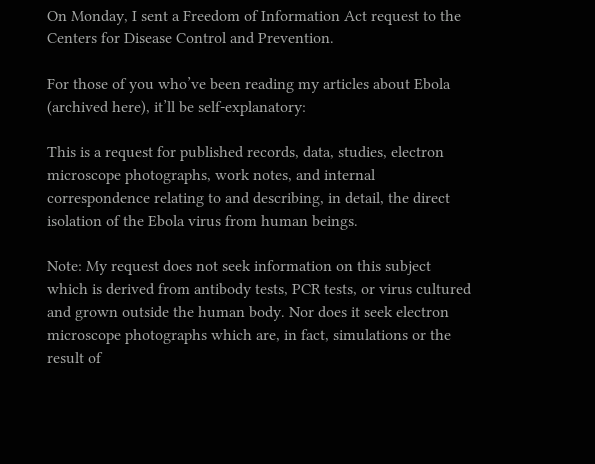On Monday, I sent a Freedom of Information Act request to the Centers for Disease Control and Prevention.

For those of you who’ve been reading my articles about Ebola (archived here), it’ll be self-explanatory:

This is a request for published records, data, studies, electron microscope photographs, work notes, and internal correspondence relating to and describing, in detail, the direct isolation of the Ebola virus from human beings.

Note: My request does not seek information on this subject which is derived from antibody tests, PCR tests, or virus cultured and grown outside the human body. Nor does it seek electron microscope photographs which are, in fact, simulations or the result of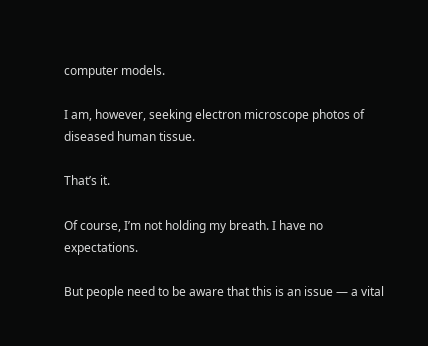computer models.

I am, however, seeking electron microscope photos of diseased human tissue.

That’s it.

Of course, I’m not holding my breath. I have no expectations.

But people need to be aware that this is an issue — a vital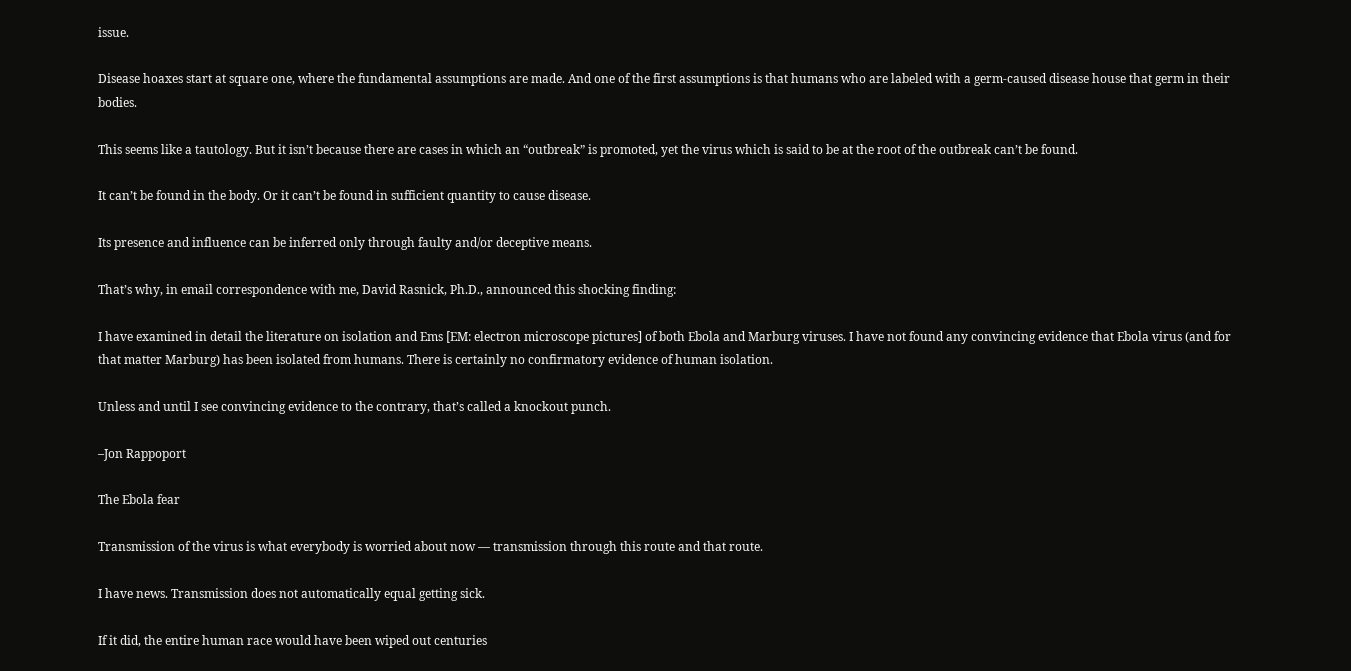issue.

Disease hoaxes start at square one, where the fundamental assumptions are made. And one of the first assumptions is that humans who are labeled with a germ-caused disease house that germ in their bodies.

This seems like a tautology. But it isn’t because there are cases in which an “outbreak” is promoted, yet the virus which is said to be at the root of the outbreak can’t be found.

It can’t be found in the body. Or it can’t be found in sufficient quantity to cause disease.

Its presence and influence can be inferred only through faulty and/or deceptive means.

That’s why, in email correspondence with me, David Rasnick, Ph.D., announced this shocking finding:

I have examined in detail the literature on isolation and Ems [EM: electron microscope pictures] of both Ebola and Marburg viruses. I have not found any convincing evidence that Ebola virus (and for that matter Marburg) has been isolated from humans. There is certainly no confirmatory evidence of human isolation.

Unless and until I see convincing evidence to the contrary, that’s called a knockout punch.

–Jon Rappoport

The Ebola fear

Transmission of the virus is what everybody is worried about now — transmission through this route and that route.

I have news. Transmission does not automatically equal getting sick.

If it did, the entire human race would have been wiped out centuries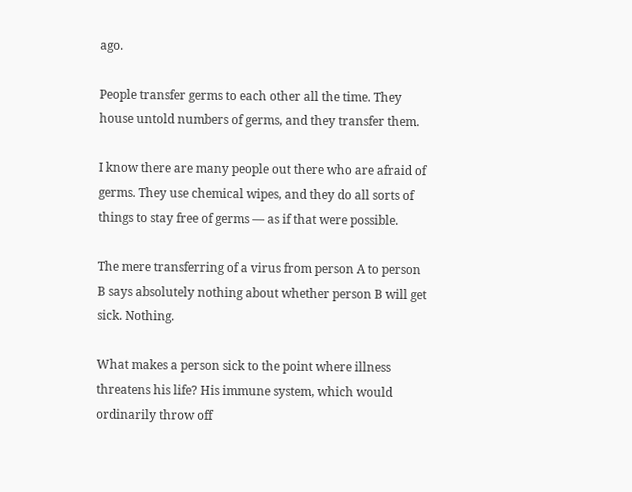ago.

People transfer germs to each other all the time. They house untold numbers of germs, and they transfer them.

I know there are many people out there who are afraid of germs. They use chemical wipes, and they do all sorts of things to stay free of germs — as if that were possible.

The mere transferring of a virus from person A to person B says absolutely nothing about whether person B will get sick. Nothing.

What makes a person sick to the point where illness threatens his life? His immune system, which would ordinarily throw off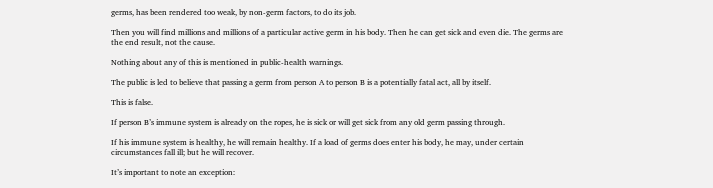germs, has been rendered too weak, by non-germ factors, to do its job.

Then you will find millions and millions of a particular active germ in his body. Then he can get sick and even die. The germs are the end result, not the cause.

Nothing about any of this is mentioned in public-health warnings.

The public is led to believe that passing a germ from person A to person B is a potentially fatal act, all by itself.

This is false.

If person B’s immune system is already on the ropes, he is sick or will get sick from any old germ passing through.

If his immune system is healthy, he will remain healthy. If a load of germs does enter his body, he may, under certain circumstances fall ill; but he will recover.

It’s important to note an exception: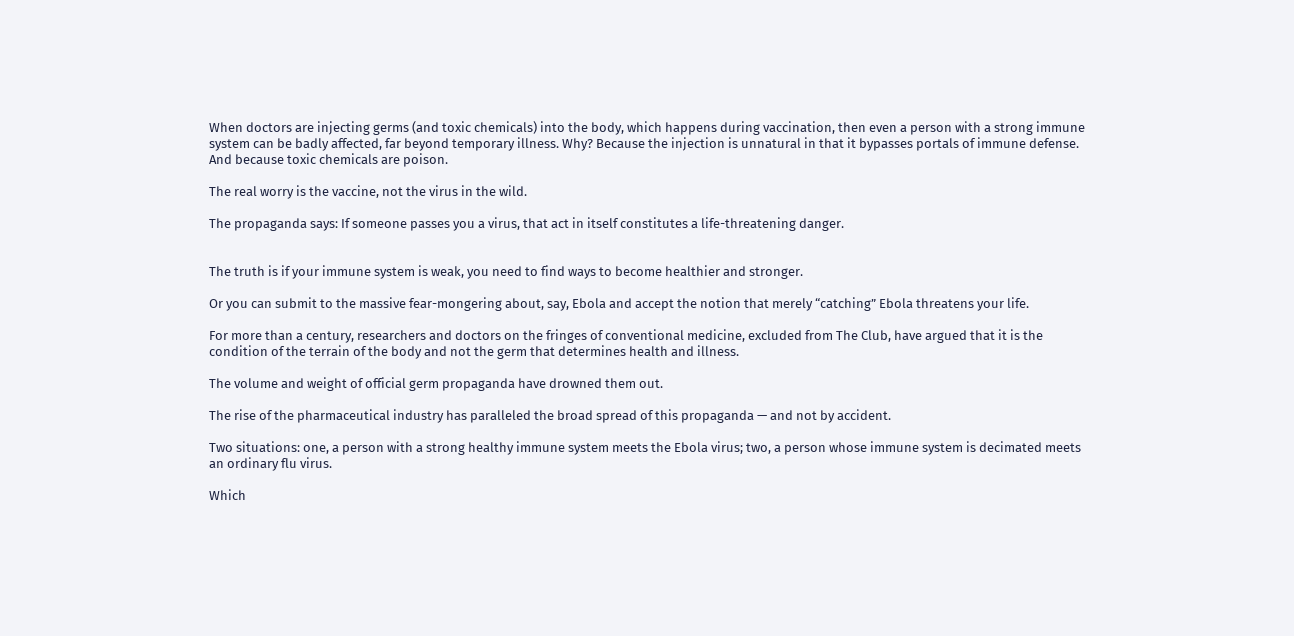When doctors are injecting germs (and toxic chemicals) into the body, which happens during vaccination, then even a person with a strong immune system can be badly affected, far beyond temporary illness. Why? Because the injection is unnatural in that it bypasses portals of immune defense. And because toxic chemicals are poison.

The real worry is the vaccine, not the virus in the wild.

The propaganda says: If someone passes you a virus, that act in itself constitutes a life-threatening danger.


The truth is if your immune system is weak, you need to find ways to become healthier and stronger.

Or you can submit to the massive fear-mongering about, say, Ebola and accept the notion that merely “catching” Ebola threatens your life.

For more than a century, researchers and doctors on the fringes of conventional medicine, excluded from The Club, have argued that it is the condition of the terrain of the body and not the germ that determines health and illness.

The volume and weight of official germ propaganda have drowned them out.

The rise of the pharmaceutical industry has paralleled the broad spread of this propaganda — and not by accident.

Two situations: one, a person with a strong healthy immune system meets the Ebola virus; two, a person whose immune system is decimated meets an ordinary flu virus.

Which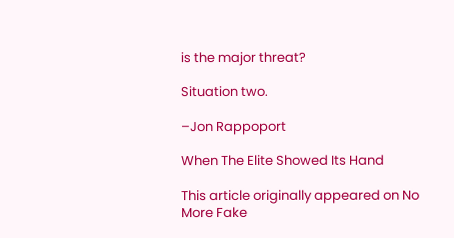is the major threat?

Situation two.

–Jon Rappoport

When The Elite Showed Its Hand

This article originally appeared on No More Fake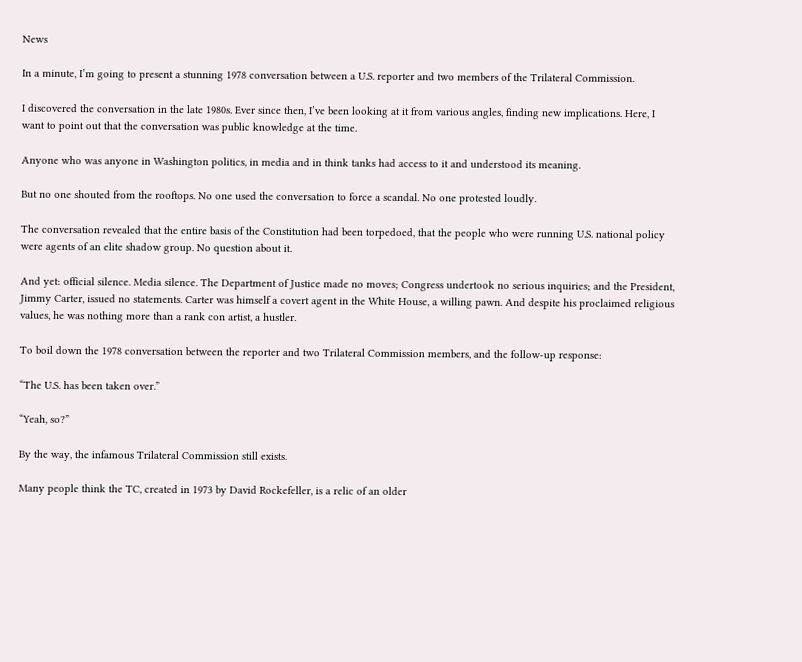News

In a minute, I’m going to present a stunning 1978 conversation between a U.S. reporter and two members of the Trilateral Commission.

I discovered the conversation in the late 1980s. Ever since then, I’ve been looking at it from various angles, finding new implications. Here, I want to point out that the conversation was public knowledge at the time.

Anyone who was anyone in Washington politics, in media and in think tanks had access to it and understood its meaning.

But no one shouted from the rooftops. No one used the conversation to force a scandal. No one protested loudly.

The conversation revealed that the entire basis of the Constitution had been torpedoed, that the people who were running U.S. national policy were agents of an elite shadow group. No question about it.

And yet: official silence. Media silence. The Department of Justice made no moves; Congress undertook no serious inquiries; and the President, Jimmy Carter, issued no statements. Carter was himself a covert agent in the White House, a willing pawn. And despite his proclaimed religious values, he was nothing more than a rank con artist, a hustler.

To boil down the 1978 conversation between the reporter and two Trilateral Commission members, and the follow-up response:

“The U.S. has been taken over.”

“Yeah, so?”

By the way, the infamous Trilateral Commission still exists.

Many people think the TC, created in 1973 by David Rockefeller, is a relic of an older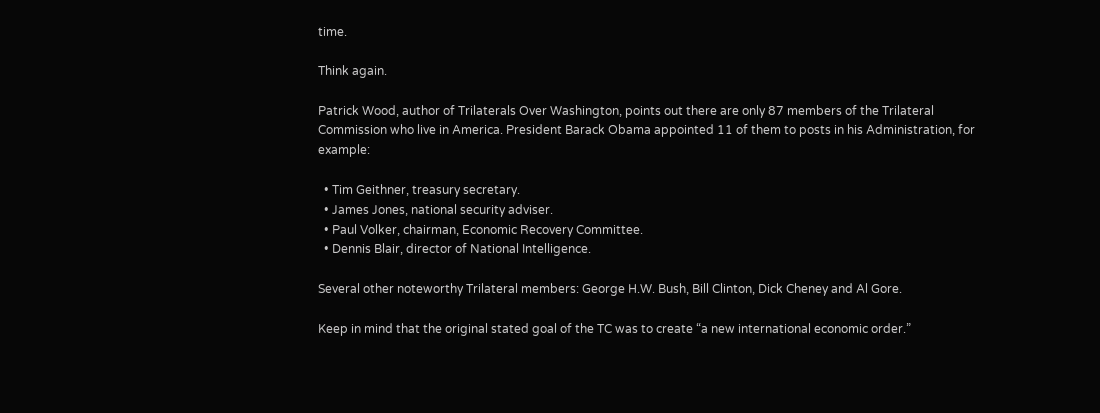time.

Think again.

Patrick Wood, author of Trilaterals Over Washington, points out there are only 87 members of the Trilateral Commission who live in America. President Barack Obama appointed 11 of them to posts in his Administration, for example:

  • Tim Geithner, treasury secretary.
  • James Jones, national security adviser.
  • Paul Volker, chairman, Economic Recovery Committee.
  • Dennis Blair, director of National Intelligence.

Several other noteworthy Trilateral members: George H.W. Bush, Bill Clinton, Dick Cheney and Al Gore.

Keep in mind that the original stated goal of the TC was to create “a new international economic order.”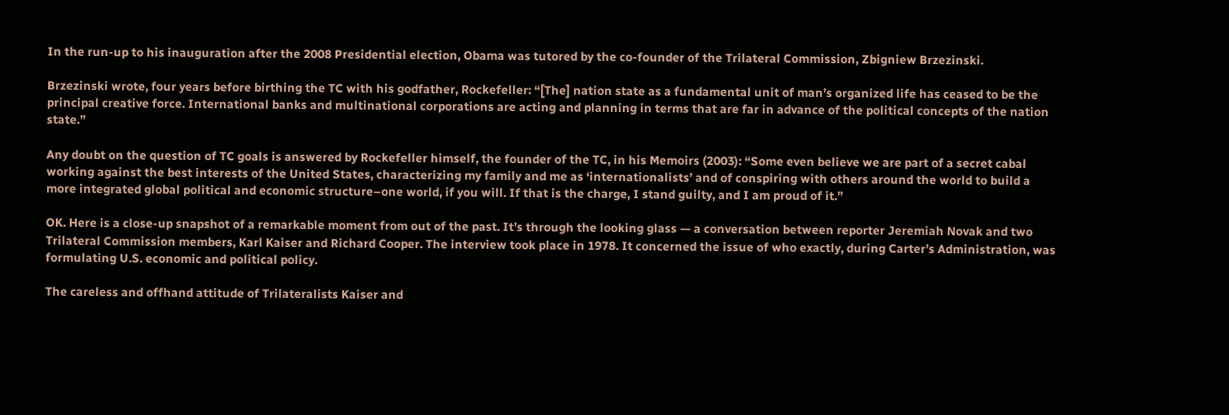In the run-up to his inauguration after the 2008 Presidential election, Obama was tutored by the co-founder of the Trilateral Commission, Zbigniew Brzezinski.

Brzezinski wrote, four years before birthing the TC with his godfather, Rockefeller: “[The] nation state as a fundamental unit of man’s organized life has ceased to be the principal creative force. International banks and multinational corporations are acting and planning in terms that are far in advance of the political concepts of the nation state.”

Any doubt on the question of TC goals is answered by Rockefeller himself, the founder of the TC, in his Memoirs (2003): “Some even believe we are part of a secret cabal working against the best interests of the United States, characterizing my family and me as ‘internationalists’ and of conspiring with others around the world to build a more integrated global political and economic structure–one world, if you will. If that is the charge, I stand guilty, and I am proud of it.”

OK. Here is a close-up snapshot of a remarkable moment from out of the past. It’s through the looking glass — a conversation between reporter Jeremiah Novak and two Trilateral Commission members, Karl Kaiser and Richard Cooper. The interview took place in 1978. It concerned the issue of who exactly, during Carter’s Administration, was formulating U.S. economic and political policy.

The careless and offhand attitude of Trilateralists Kaiser and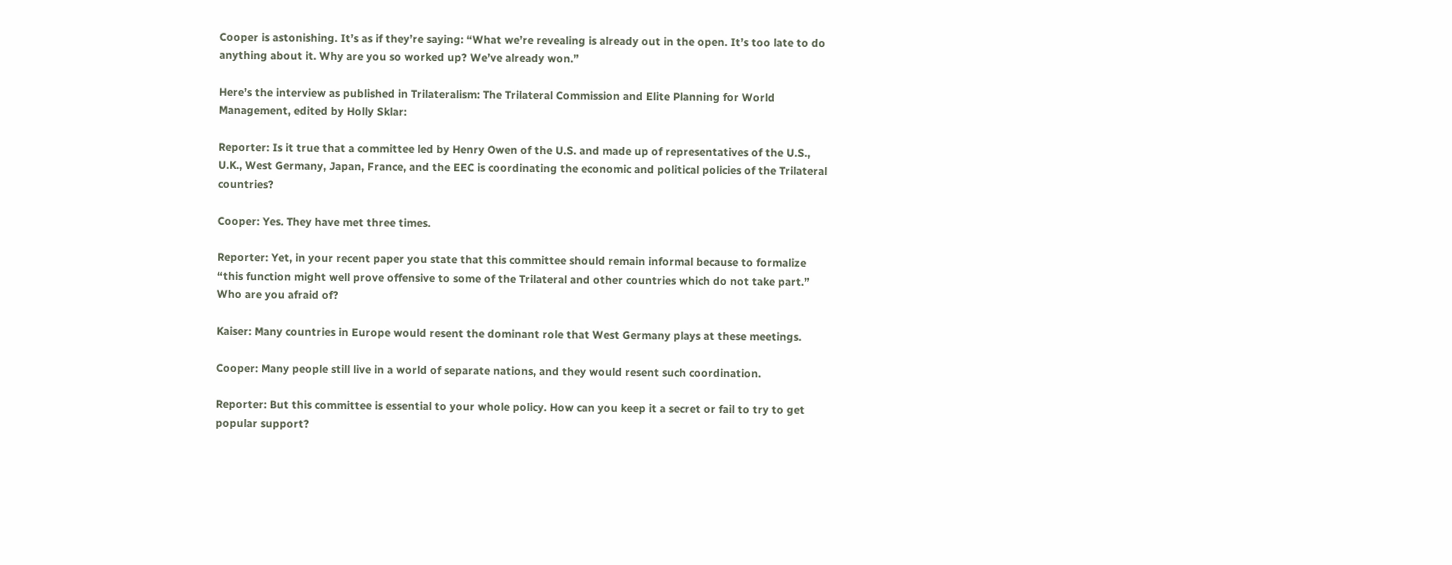Cooper is astonishing. It’s as if they’re saying: “What we’re revealing is already out in the open. It’s too late to do anything about it. Why are you so worked up? We’ve already won.”

Here’s the interview as published in Trilateralism: The Trilateral Commission and Elite Planning for World Management, edited by Holly Sklar:

Reporter: Is it true that a committee led by Henry Owen of the U.S. and made up of representatives of the U.S., U.K., West Germany, Japan, France, and the EEC is coordinating the economic and political policies of the Trilateral countries?

Cooper: Yes. They have met three times.

Reporter: Yet, in your recent paper you state that this committee should remain informal because to formalize “this function might well prove offensive to some of the Trilateral and other countries which do not take part.” Who are you afraid of?

Kaiser: Many countries in Europe would resent the dominant role that West Germany plays at these meetings.

Cooper: Many people still live in a world of separate nations, and they would resent such coordination.

Reporter: But this committee is essential to your whole policy. How can you keep it a secret or fail to try to get popular support?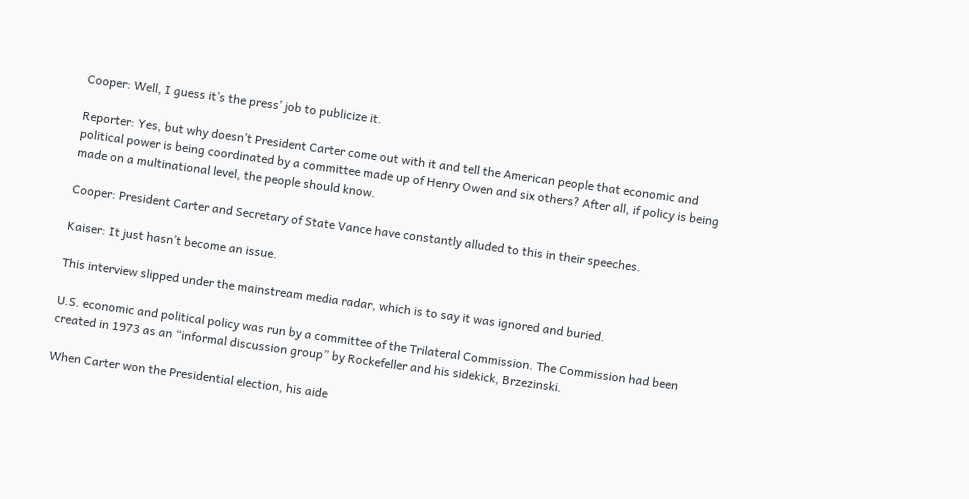Cooper: Well, I guess it’s the press’ job to publicize it.

Reporter: Yes, but why doesn’t President Carter come out with it and tell the American people that economic and political power is being coordinated by a committee made up of Henry Owen and six others? After all, if policy is being made on a multinational level, the people should know.

Cooper: President Carter and Secretary of State Vance have constantly alluded to this in their speeches.

Kaiser: It just hasn’t become an issue.

This interview slipped under the mainstream media radar, which is to say it was ignored and buried.

U.S. economic and political policy was run by a committee of the Trilateral Commission. The Commission had been created in 1973 as an “informal discussion group” by Rockefeller and his sidekick, Brzezinski.

When Carter won the Presidential election, his aide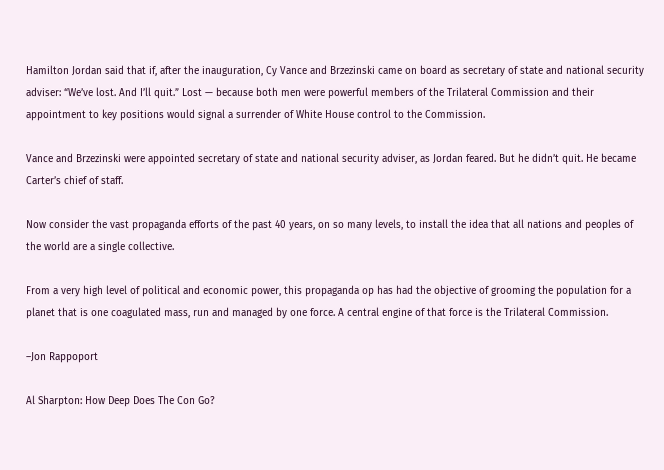Hamilton Jordan said that if, after the inauguration, Cy Vance and Brzezinski came on board as secretary of state and national security adviser: “We’ve lost. And I’ll quit.” Lost — because both men were powerful members of the Trilateral Commission and their appointment to key positions would signal a surrender of White House control to the Commission.

Vance and Brzezinski were appointed secretary of state and national security adviser, as Jordan feared. But he didn’t quit. He became Carter’s chief of staff.

Now consider the vast propaganda efforts of the past 40 years, on so many levels, to install the idea that all nations and peoples of the world are a single collective.

From a very high level of political and economic power, this propaganda op has had the objective of grooming the population for a planet that is one coagulated mass, run and managed by one force. A central engine of that force is the Trilateral Commission.

–Jon Rappoport

Al Sharpton: How Deep Does The Con Go?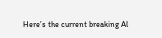Here’s the current breaking Al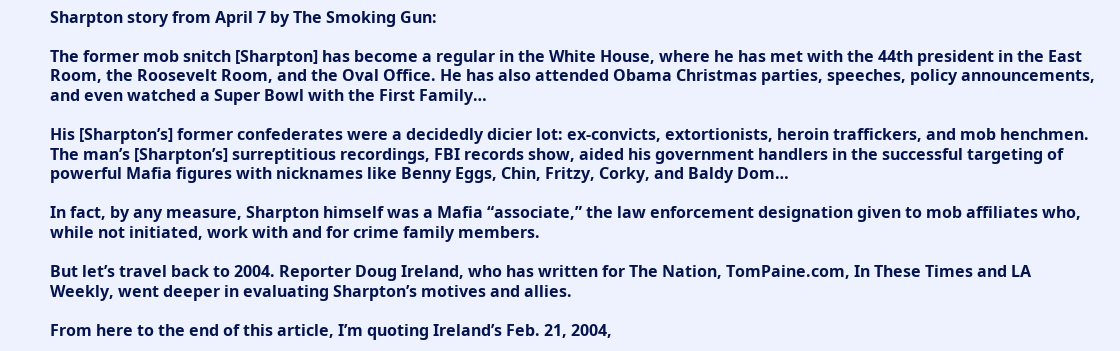Sharpton story from April 7 by The Smoking Gun:

The former mob snitch [Sharpton] has become a regular in the White House, where he has met with the 44th president in the East Room, the Roosevelt Room, and the Oval Office. He has also attended Obama Christmas parties, speeches, policy announcements, and even watched a Super Bowl with the First Family…

His [Sharpton’s] former confederates were a decidedly dicier lot: ex-convicts, extortionists, heroin traffickers, and mob henchmen. The man’s [Sharpton’s] surreptitious recordings, FBI records show, aided his government handlers in the successful targeting of powerful Mafia figures with nicknames like Benny Eggs, Chin, Fritzy, Corky, and Baldy Dom…

In fact, by any measure, Sharpton himself was a Mafia “associate,” the law enforcement designation given to mob affiliates who, while not initiated, work with and for crime family members.

But let’s travel back to 2004. Reporter Doug Ireland, who has written for The Nation, TomPaine.com, In These Times and LA Weekly, went deeper in evaluating Sharpton’s motives and allies.

From here to the end of this article, I’m quoting Ireland’s Feb. 21, 2004,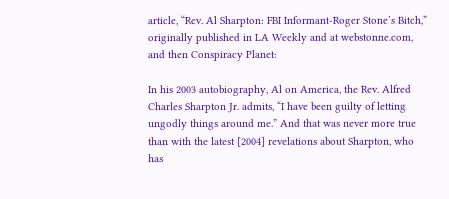article, “Rev. Al Sharpton: FBI Informant-Roger Stone’s Bitch,” originally published in LA Weekly and at webstonne.com, and then Conspiracy Planet:

In his 2003 autobiography, Al on America, the Rev. Alfred Charles Sharpton Jr. admits, “I have been guilty of letting ungodly things around me.” And that was never more true than with the latest [2004] revelations about Sharpton, who has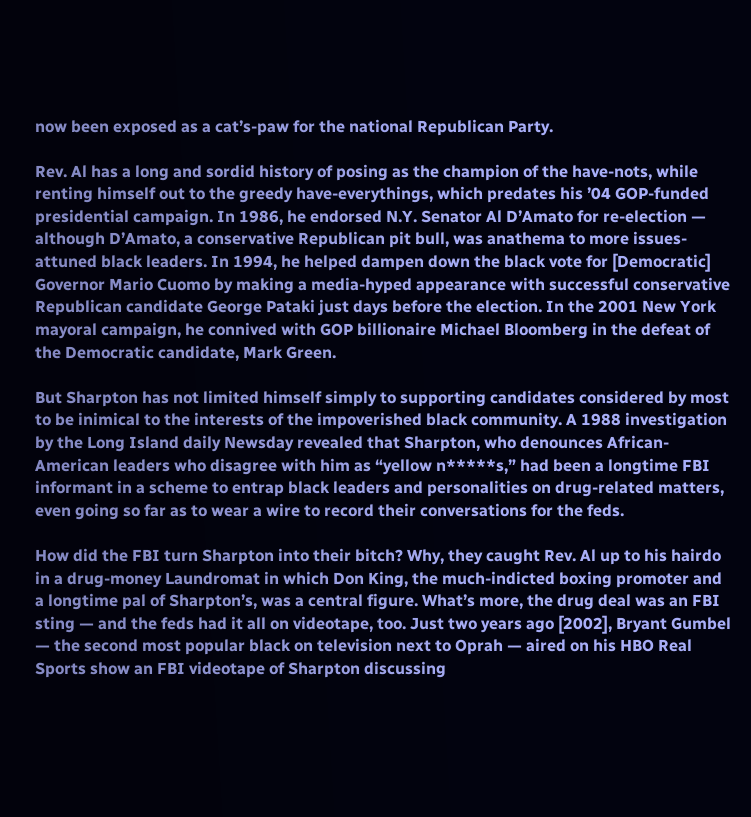now been exposed as a cat’s-paw for the national Republican Party.

Rev. Al has a long and sordid history of posing as the champion of the have-nots, while renting himself out to the greedy have-everythings, which predates his ’04 GOP-funded presidential campaign. In 1986, he endorsed N.Y. Senator Al D’Amato for re-election — although D’Amato, a conservative Republican pit bull, was anathema to more issues-attuned black leaders. In 1994, he helped dampen down the black vote for [Democratic] Governor Mario Cuomo by making a media-hyped appearance with successful conservative Republican candidate George Pataki just days before the election. In the 2001 New York mayoral campaign, he connived with GOP billionaire Michael Bloomberg in the defeat of the Democratic candidate, Mark Green.

But Sharpton has not limited himself simply to supporting candidates considered by most to be inimical to the interests of the impoverished black community. A 1988 investigation by the Long Island daily Newsday revealed that Sharpton, who denounces African-American leaders who disagree with him as “yellow n*****s,” had been a longtime FBI informant in a scheme to entrap black leaders and personalities on drug-related matters, even going so far as to wear a wire to record their conversations for the feds.

How did the FBI turn Sharpton into their bitch? Why, they caught Rev. Al up to his hairdo in a drug-money Laundromat in which Don King, the much-indicted boxing promoter and a longtime pal of Sharpton’s, was a central figure. What’s more, the drug deal was an FBI sting — and the feds had it all on videotape, too. Just two years ago [2002], Bryant Gumbel — the second most popular black on television next to Oprah — aired on his HBO Real Sports show an FBI videotape of Sharpton discussing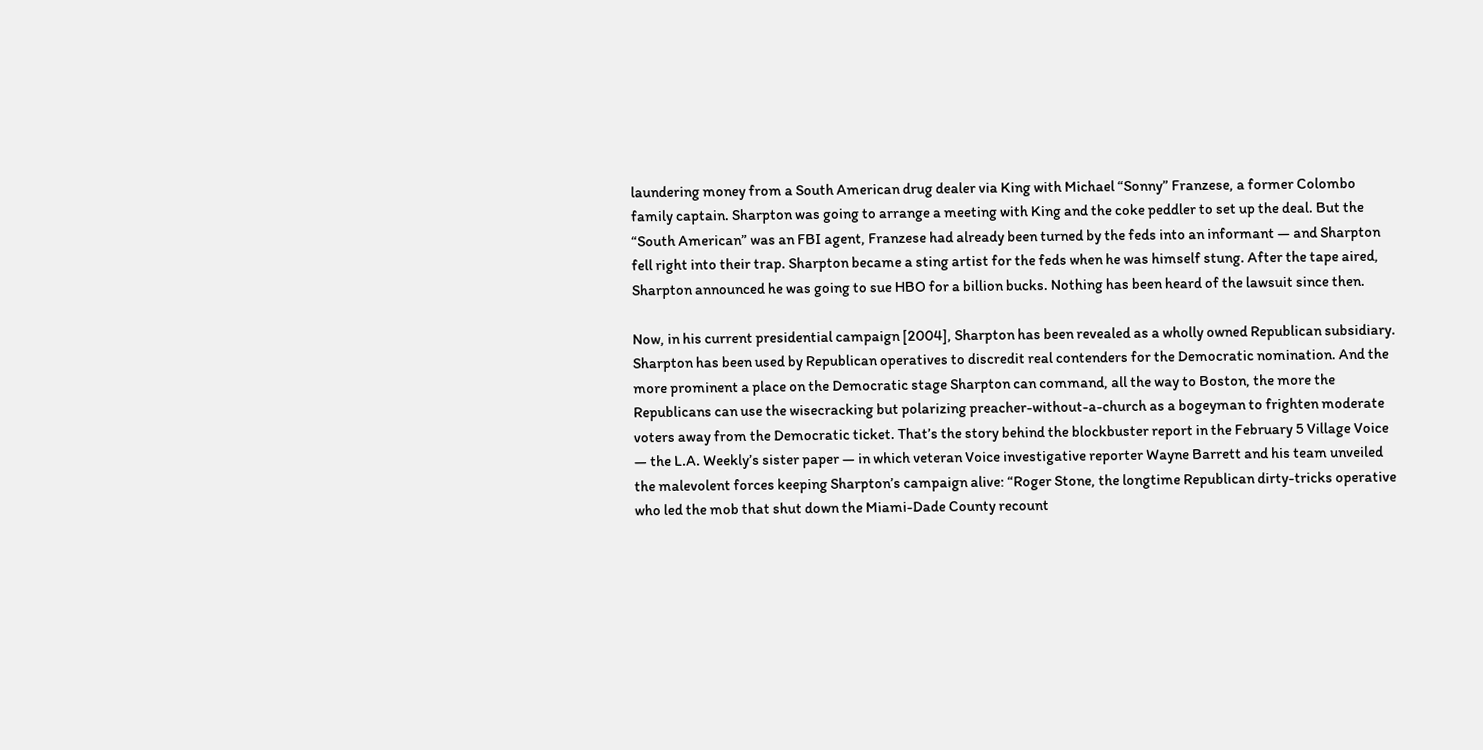laundering money from a South American drug dealer via King with Michael “Sonny” Franzese, a former Colombo family captain. Sharpton was going to arrange a meeting with King and the coke peddler to set up the deal. But the “South American” was an FBI agent, Franzese had already been turned by the feds into an informant — and Sharpton fell right into their trap. Sharpton became a sting artist for the feds when he was himself stung. After the tape aired, Sharpton announced he was going to sue HBO for a billion bucks. Nothing has been heard of the lawsuit since then.

Now, in his current presidential campaign [2004], Sharpton has been revealed as a wholly owned Republican subsidiary. Sharpton has been used by Republican operatives to discredit real contenders for the Democratic nomination. And the more prominent a place on the Democratic stage Sharpton can command, all the way to Boston, the more the Republicans can use the wisecracking but polarizing preacher-without-a-church as a bogeyman to frighten moderate voters away from the Democratic ticket. That’s the story behind the blockbuster report in the February 5 Village Voice — the L.A. Weekly’s sister paper — in which veteran Voice investigative reporter Wayne Barrett and his team unveiled the malevolent forces keeping Sharpton’s campaign alive: “Roger Stone, the longtime Republican dirty-tricks operative who led the mob that shut down the Miami-Dade County recount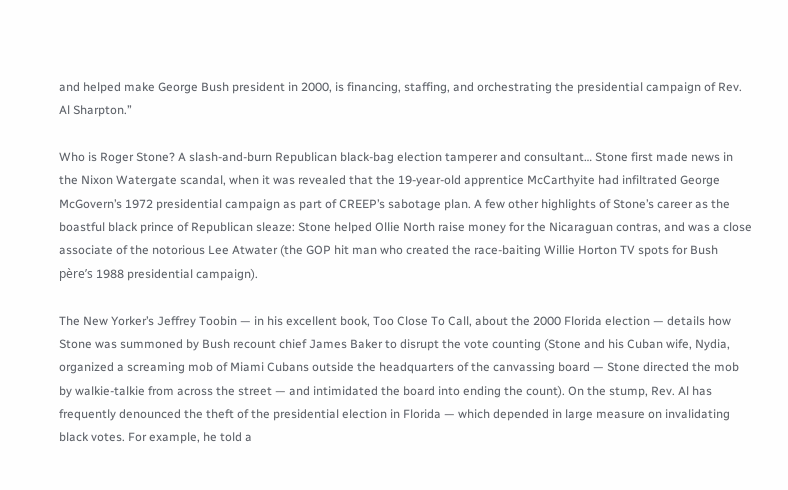and helped make George Bush president in 2000, is financing, staffing, and orchestrating the presidential campaign of Rev. Al Sharpton.”

Who is Roger Stone? A slash-and-burn Republican black-bag election tamperer and consultant… Stone first made news in the Nixon Watergate scandal, when it was revealed that the 19-year-old apprentice McCarthyite had infiltrated George McGovern’s 1972 presidential campaign as part of CREEP’s sabotage plan. A few other highlights of Stone’s career as the boastful black prince of Republican sleaze: Stone helped Ollie North raise money for the Nicaraguan contras, and was a close associate of the notorious Lee Atwater (the GOP hit man who created the race-baiting Willie Horton TV spots for Bush père’s 1988 presidential campaign).

The New Yorker’s Jeffrey Toobin — in his excellent book, Too Close To Call, about the 2000 Florida election — details how Stone was summoned by Bush recount chief James Baker to disrupt the vote counting (Stone and his Cuban wife, Nydia, organized a screaming mob of Miami Cubans outside the headquarters of the canvassing board — Stone directed the mob by walkie-talkie from across the street — and intimidated the board into ending the count). On the stump, Rev. Al has frequently denounced the theft of the presidential election in Florida — which depended in large measure on invalidating black votes. For example, he told a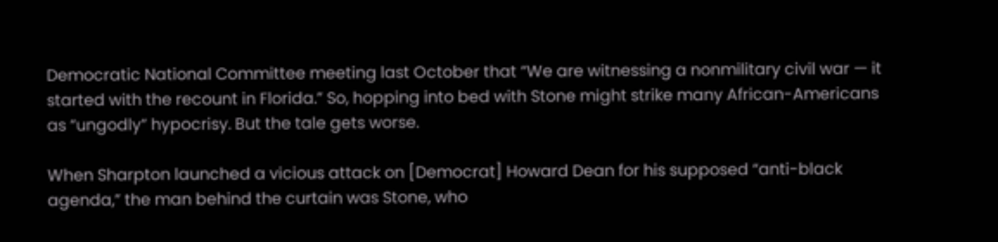Democratic National Committee meeting last October that “We are witnessing a nonmilitary civil war — it started with the recount in Florida.” So, hopping into bed with Stone might strike many African-Americans as “ungodly” hypocrisy. But the tale gets worse.

When Sharpton launched a vicious attack on [Democrat] Howard Dean for his supposed “anti-black agenda,” the man behind the curtain was Stone, who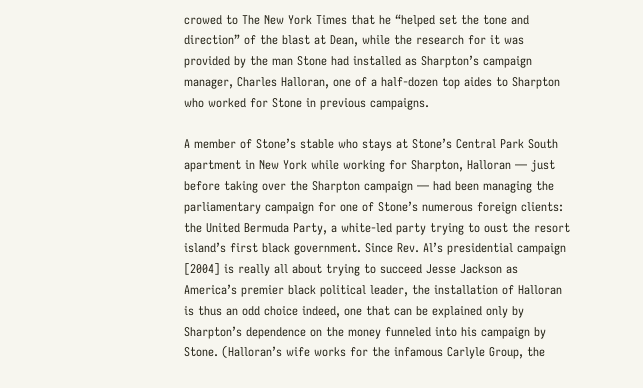crowed to The New York Times that he “helped set the tone and direction” of the blast at Dean, while the research for it was provided by the man Stone had installed as Sharpton’s campaign manager, Charles Halloran, one of a half-dozen top aides to Sharpton who worked for Stone in previous campaigns.

A member of Stone’s stable who stays at Stone’s Central Park South apartment in New York while working for Sharpton, Halloran — just before taking over the Sharpton campaign — had been managing the parliamentary campaign for one of Stone’s numerous foreign clients: the United Bermuda Party, a white-led party trying to oust the resort island’s first black government. Since Rev. Al’s presidential campaign [2004] is really all about trying to succeed Jesse Jackson as America’s premier black political leader, the installation of Halloran is thus an odd choice indeed, one that can be explained only by Sharpton’s dependence on the money funneled into his campaign by Stone. (Halloran’s wife works for the infamous Carlyle Group, the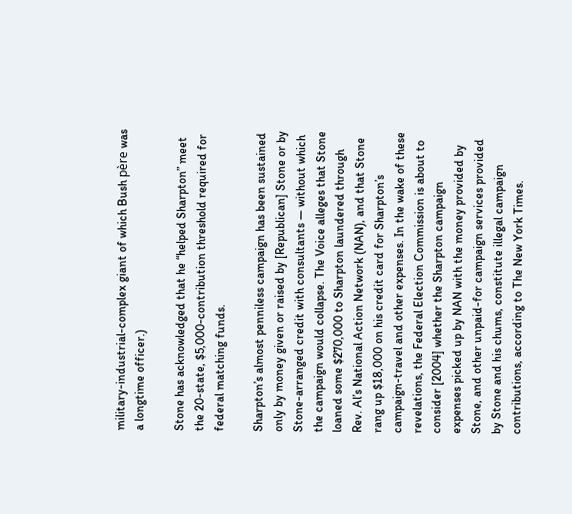military-industrial-complex giant of which Bush père was a longtime officer.)

Stone has acknowledged that he “helped Sharpton” meet the 20-state, $5,000-contribution threshold required for federal matching funds.

Sharpton’s almost penniless campaign has been sustained only by money given or raised by [Republican] Stone or by Stone-arranged credit with consultants — without which the campaign would collapse. The Voice alleges that Stone loaned some $270,000 to Sharpton laundered through Rev. Al’s National Action Network (NAN), and that Stone rang up $18,000 on his credit card for Sharpton’s campaign-travel and other expenses. In the wake of these revelations, the Federal Election Commission is about to consider [2004] whether the Sharpton campaign expenses picked up by NAN with the money provided by Stone, and other unpaid-for campaign services provided by Stone and his chums, constitute illegal campaign contributions, according to The New York Times.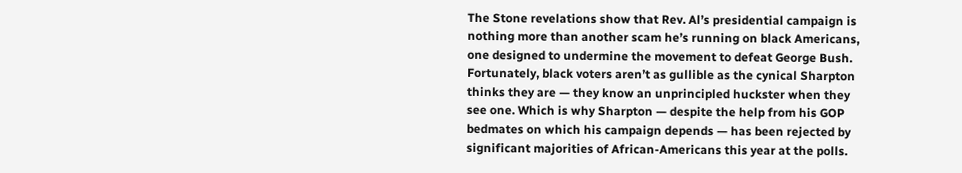The Stone revelations show that Rev. Al’s presidential campaign is nothing more than another scam he’s running on black Americans, one designed to undermine the movement to defeat George Bush. Fortunately, black voters aren’t as gullible as the cynical Sharpton thinks they are — they know an unprincipled huckster when they see one. Which is why Sharpton — despite the help from his GOP bedmates on which his campaign depends — has been rejected by significant majorities of African-Americans this year at the polls.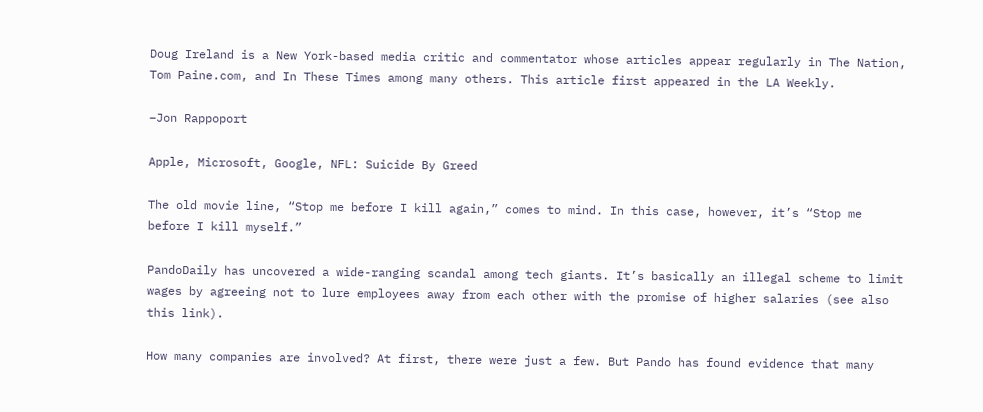Doug Ireland is a New York-based media critic and commentator whose articles appear regularly in The Nation, Tom Paine.com, and In These Times among many others. This article first appeared in the LA Weekly.

–Jon Rappoport

Apple, Microsoft, Google, NFL: Suicide By Greed

The old movie line, “Stop me before I kill again,” comes to mind. In this case, however, it’s “Stop me before I kill myself.”

PandoDaily has uncovered a wide-ranging scandal among tech giants. It’s basically an illegal scheme to limit wages by agreeing not to lure employees away from each other with the promise of higher salaries (see also this link).

How many companies are involved? At first, there were just a few. But Pando has found evidence that many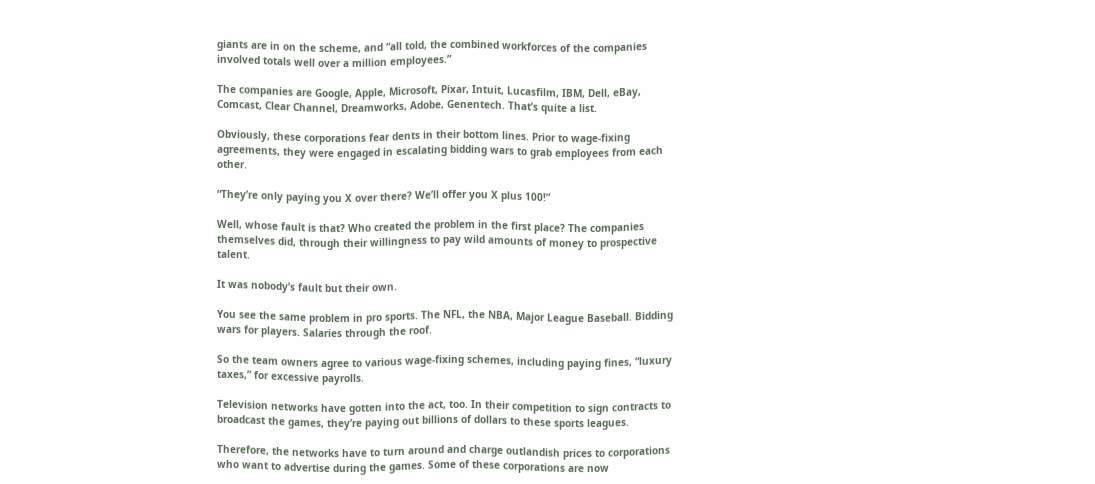giants are in on the scheme, and “all told, the combined workforces of the companies involved totals well over a million employees.”

The companies are Google, Apple, Microsoft, Pixar, Intuit, Lucasfilm, IBM, Dell, eBay, Comcast, Clear Channel, Dreamworks, Adobe, Genentech. That’s quite a list.

Obviously, these corporations fear dents in their bottom lines. Prior to wage-fixing agreements, they were engaged in escalating bidding wars to grab employees from each other.

“They’re only paying you X over there? We’ll offer you X plus 100!”

Well, whose fault is that? Who created the problem in the first place? The companies themselves did, through their willingness to pay wild amounts of money to prospective talent.

It was nobody’s fault but their own.

You see the same problem in pro sports. The NFL, the NBA, Major League Baseball. Bidding wars for players. Salaries through the roof.

So the team owners agree to various wage-fixing schemes, including paying fines, “luxury taxes,” for excessive payrolls.

Television networks have gotten into the act, too. In their competition to sign contracts to broadcast the games, they’re paying out billions of dollars to these sports leagues.

Therefore, the networks have to turn around and charge outlandish prices to corporations who want to advertise during the games. Some of these corporations are now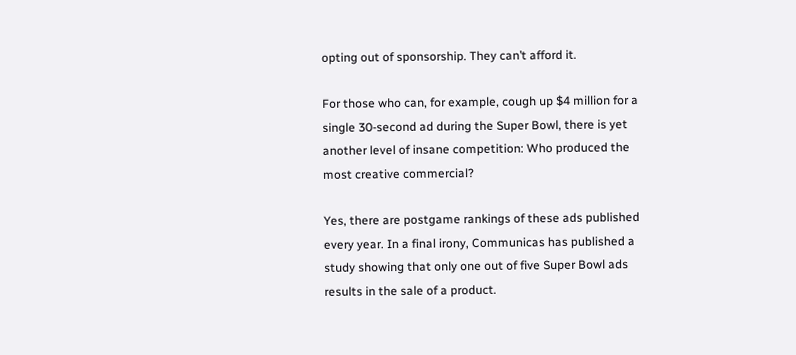opting out of sponsorship. They can’t afford it.

For those who can, for example, cough up $4 million for a single 30-second ad during the Super Bowl, there is yet another level of insane competition: Who produced the most creative commercial?

Yes, there are postgame rankings of these ads published every year. In a final irony, Communicas has published a study showing that only one out of five Super Bowl ads results in the sale of a product.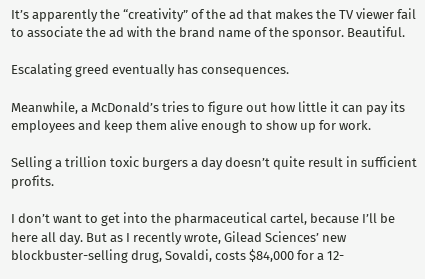It’s apparently the “creativity” of the ad that makes the TV viewer fail to associate the ad with the brand name of the sponsor. Beautiful.

Escalating greed eventually has consequences.

Meanwhile, a McDonald’s tries to figure out how little it can pay its employees and keep them alive enough to show up for work.

Selling a trillion toxic burgers a day doesn’t quite result in sufficient profits.

I don’t want to get into the pharmaceutical cartel, because I’ll be here all day. But as I recently wrote, Gilead Sciences’ new blockbuster-selling drug, Sovaldi, costs $84,000 for a 12-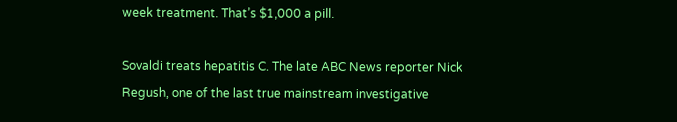week treatment. That’s $1,000 a pill.

Sovaldi treats hepatitis C. The late ABC News reporter Nick Regush, one of the last true mainstream investigative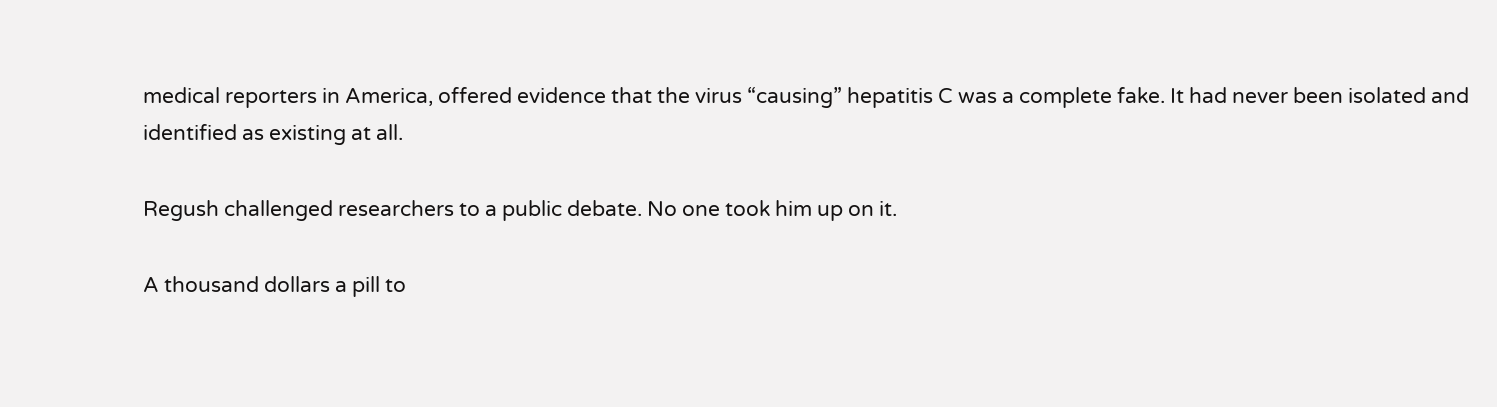medical reporters in America, offered evidence that the virus “causing” hepatitis C was a complete fake. It had never been isolated and identified as existing at all.

Regush challenged researchers to a public debate. No one took him up on it.

A thousand dollars a pill to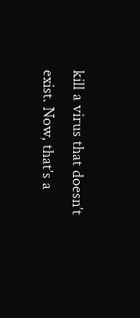kill a virus that doesn’t exist. Now, that’s a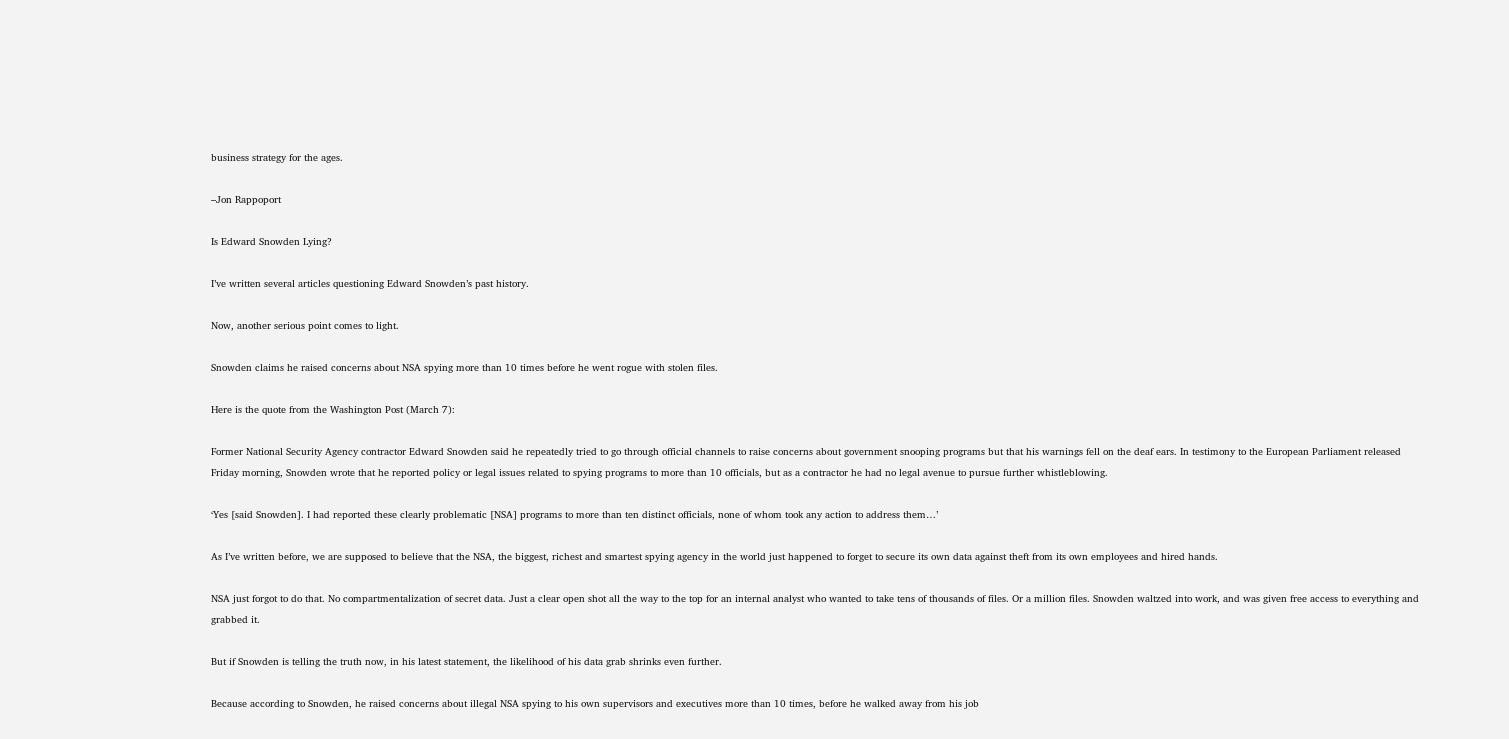business strategy for the ages.

–Jon Rappoport

Is Edward Snowden Lying?

I’ve written several articles questioning Edward Snowden’s past history.

Now, another serious point comes to light.

Snowden claims he raised concerns about NSA spying more than 10 times before he went rogue with stolen files.

Here is the quote from the Washington Post (March 7):

Former National Security Agency contractor Edward Snowden said he repeatedly tried to go through official channels to raise concerns about government snooping programs but that his warnings fell on the deaf ears. In testimony to the European Parliament released Friday morning, Snowden wrote that he reported policy or legal issues related to spying programs to more than 10 officials, but as a contractor he had no legal avenue to pursue further whistleblowing.

‘Yes [said Snowden]. I had reported these clearly problematic [NSA] programs to more than ten distinct officials, none of whom took any action to address them…’

As I’ve written before, we are supposed to believe that the NSA, the biggest, richest and smartest spying agency in the world just happened to forget to secure its own data against theft from its own employees and hired hands.

NSA just forgot to do that. No compartmentalization of secret data. Just a clear open shot all the way to the top for an internal analyst who wanted to take tens of thousands of files. Or a million files. Snowden waltzed into work, and was given free access to everything and grabbed it.

But if Snowden is telling the truth now, in his latest statement, the likelihood of his data grab shrinks even further.

Because according to Snowden, he raised concerns about illegal NSA spying to his own supervisors and executives more than 10 times, before he walked away from his job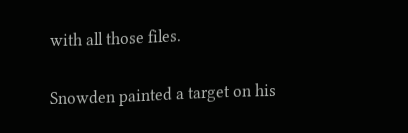with all those files.

Snowden painted a target on his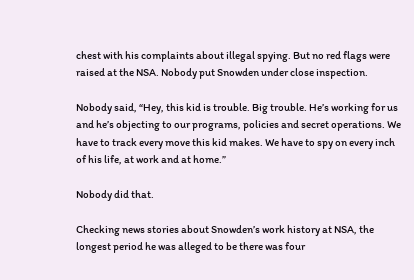chest with his complaints about illegal spying. But no red flags were raised at the NSA. Nobody put Snowden under close inspection.

Nobody said, “Hey, this kid is trouble. Big trouble. He’s working for us and he’s objecting to our programs, policies and secret operations. We have to track every move this kid makes. We have to spy on every inch of his life, at work and at home.”

Nobody did that.

Checking news stories about Snowden’s work history at NSA, the longest period he was alleged to be there was four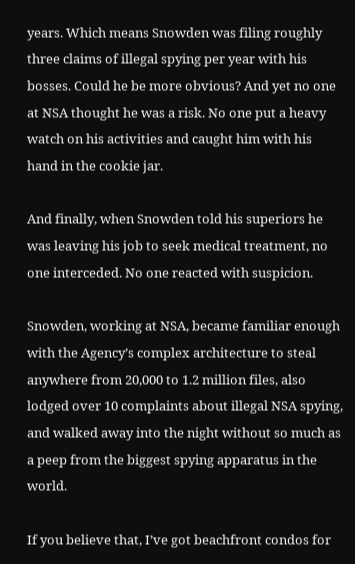years. Which means Snowden was filing roughly three claims of illegal spying per year with his bosses. Could he be more obvious? And yet no one at NSA thought he was a risk. No one put a heavy watch on his activities and caught him with his hand in the cookie jar.

And finally, when Snowden told his superiors he was leaving his job to seek medical treatment, no one interceded. No one reacted with suspicion.

Snowden, working at NSA, became familiar enough with the Agency’s complex architecture to steal anywhere from 20,000 to 1.2 million files, also lodged over 10 complaints about illegal NSA spying, and walked away into the night without so much as a peep from the biggest spying apparatus in the world.

If you believe that, I’ve got beachfront condos for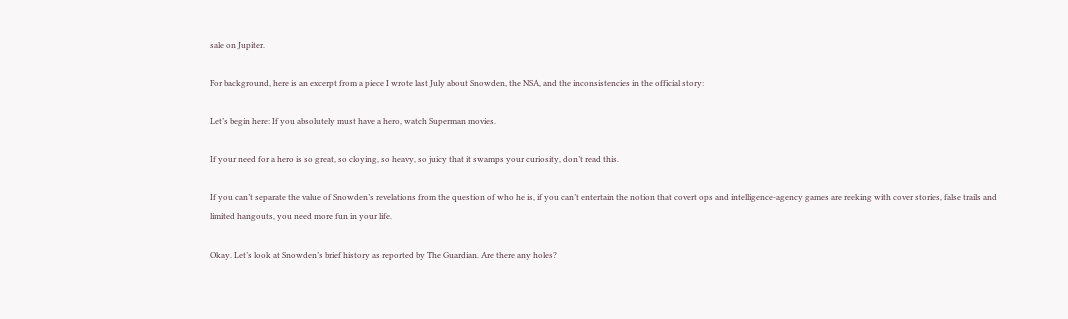sale on Jupiter.

For background, here is an excerpt from a piece I wrote last July about Snowden, the NSA, and the inconsistencies in the official story:

Let’s begin here: If you absolutely must have a hero, watch Superman movies.

If your need for a hero is so great, so cloying, so heavy, so juicy that it swamps your curiosity, don’t read this.

If you can’t separate the value of Snowden’s revelations from the question of who he is, if you can’t entertain the notion that covert ops and intelligence-agency games are reeking with cover stories, false trails and limited hangouts, you need more fun in your life.

Okay. Let’s look at Snowden’s brief history as reported by The Guardian. Are there any holes?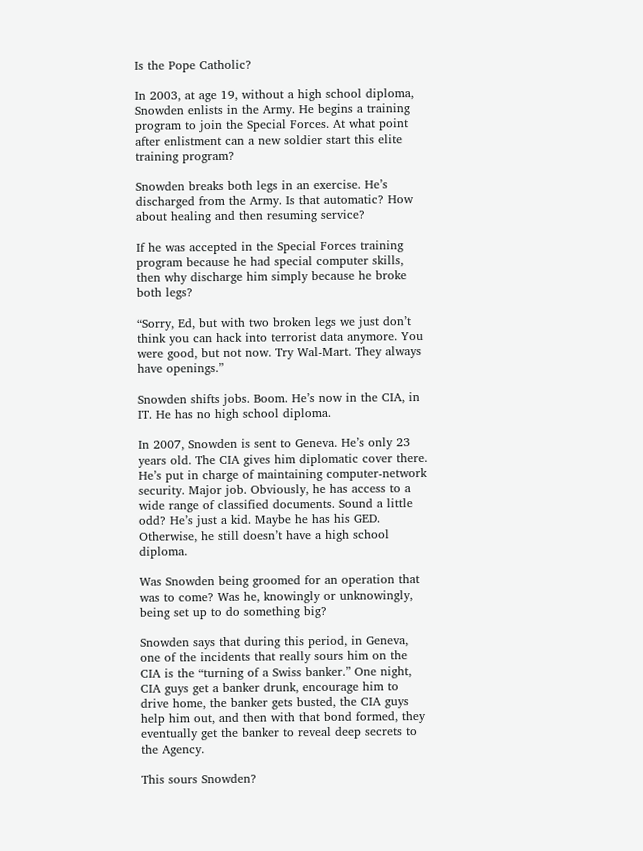Is the Pope Catholic?

In 2003, at age 19, without a high school diploma, Snowden enlists in the Army. He begins a training program to join the Special Forces. At what point after enlistment can a new soldier start this elite training program?

Snowden breaks both legs in an exercise. He’s discharged from the Army. Is that automatic? How about healing and then resuming service?

If he was accepted in the Special Forces training program because he had special computer skills, then why discharge him simply because he broke both legs?

“Sorry, Ed, but with two broken legs we just don’t think you can hack into terrorist data anymore. You were good, but not now. Try Wal-Mart. They always have openings.”

Snowden shifts jobs. Boom. He’s now in the CIA, in IT. He has no high school diploma.

In 2007, Snowden is sent to Geneva. He’s only 23 years old. The CIA gives him diplomatic cover there. He’s put in charge of maintaining computer-network security. Major job. Obviously, he has access to a wide range of classified documents. Sound a little odd? He’s just a kid. Maybe he has his GED. Otherwise, he still doesn’t have a high school diploma.

Was Snowden being groomed for an operation that was to come? Was he, knowingly or unknowingly, being set up to do something big?

Snowden says that during this period, in Geneva, one of the incidents that really sours him on the CIA is the “turning of a Swiss banker.” One night, CIA guys get a banker drunk, encourage him to drive home, the banker gets busted, the CIA guys help him out, and then with that bond formed, they eventually get the banker to reveal deep secrets to the Agency.

This sours Snowden?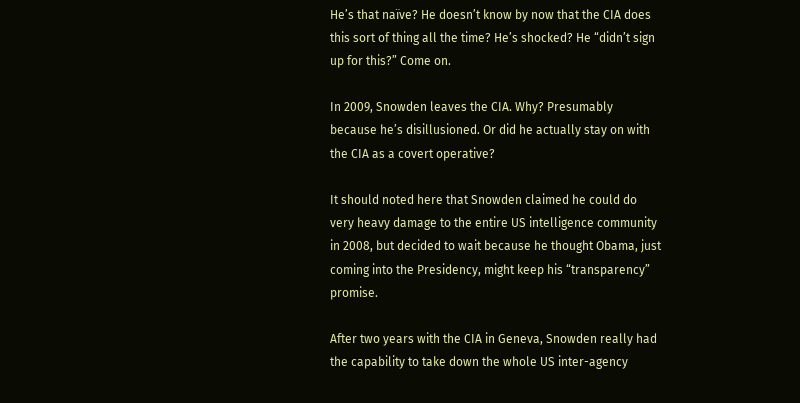He’s that naïve? He doesn’t know by now that the CIA does this sort of thing all the time? He’s shocked? He “didn’t sign up for this?” Come on.

In 2009, Snowden leaves the CIA. Why? Presumably because he’s disillusioned. Or did he actually stay on with the CIA as a covert operative?

It should noted here that Snowden claimed he could do very heavy damage to the entire US intelligence community in 2008, but decided to wait because he thought Obama, just coming into the Presidency, might keep his “transparency” promise.

After two years with the CIA in Geneva, Snowden really had the capability to take down the whole US inter-agency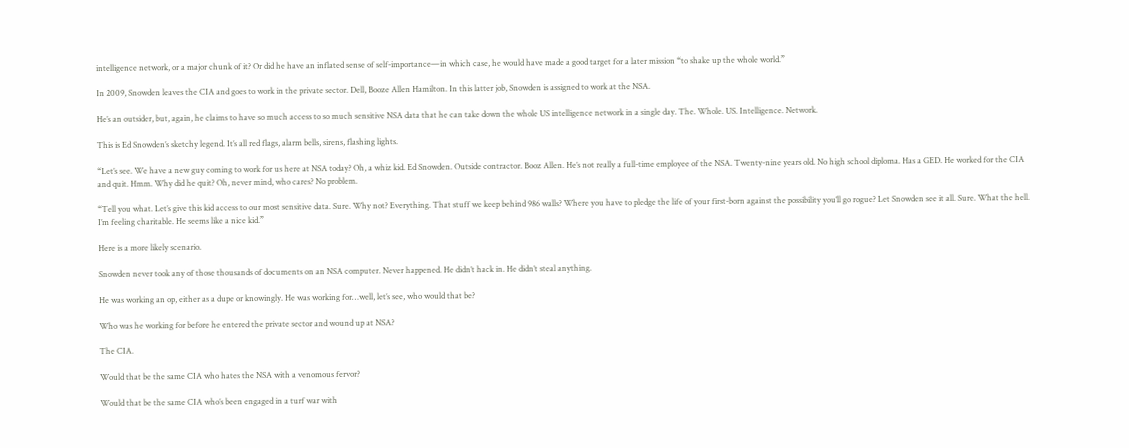intelligence network, or a major chunk of it? Or did he have an inflated sense of self-importance—in which case, he would have made a good target for a later mission “to shake up the whole world.”

In 2009, Snowden leaves the CIA and goes to work in the private sector. Dell, Booze Allen Hamilton. In this latter job, Snowden is assigned to work at the NSA.

He’s an outsider, but, again, he claims to have so much access to so much sensitive NSA data that he can take down the whole US intelligence network in a single day. The. Whole. US. Intelligence. Network.

This is Ed Snowden’s sketchy legend. It’s all red flags, alarm bells, sirens, flashing lights.

“Let’s see. We have a new guy coming to work for us here at NSA today? Oh, a whiz kid. Ed Snowden. Outside contractor. Booz Allen. He’s not really a full-time employee of the NSA. Twenty-nine years old. No high school diploma. Has a GED. He worked for the CIA and quit. Hmm. Why did he quit? Oh, never mind, who cares? No problem.

“Tell you what. Let’s give this kid access to our most sensitive data. Sure. Why not? Everything. That stuff we keep behind 986 walls? Where you have to pledge the life of your first-born against the possibility you’ll go rogue? Let Snowden see it all. Sure. What the hell. I’m feeling charitable. He seems like a nice kid.”

Here is a more likely scenario.

Snowden never took any of those thousands of documents on an NSA computer. Never happened. He didn’t hack in. He didn’t steal anything.

He was working an op, either as a dupe or knowingly. He was working for…well, let’s see, who would that be?

Who was he working for before he entered the private sector and wound up at NSA?

The CIA.

Would that be the same CIA who hates the NSA with a venomous fervor?

Would that be the same CIA who’s been engaged in a turf war with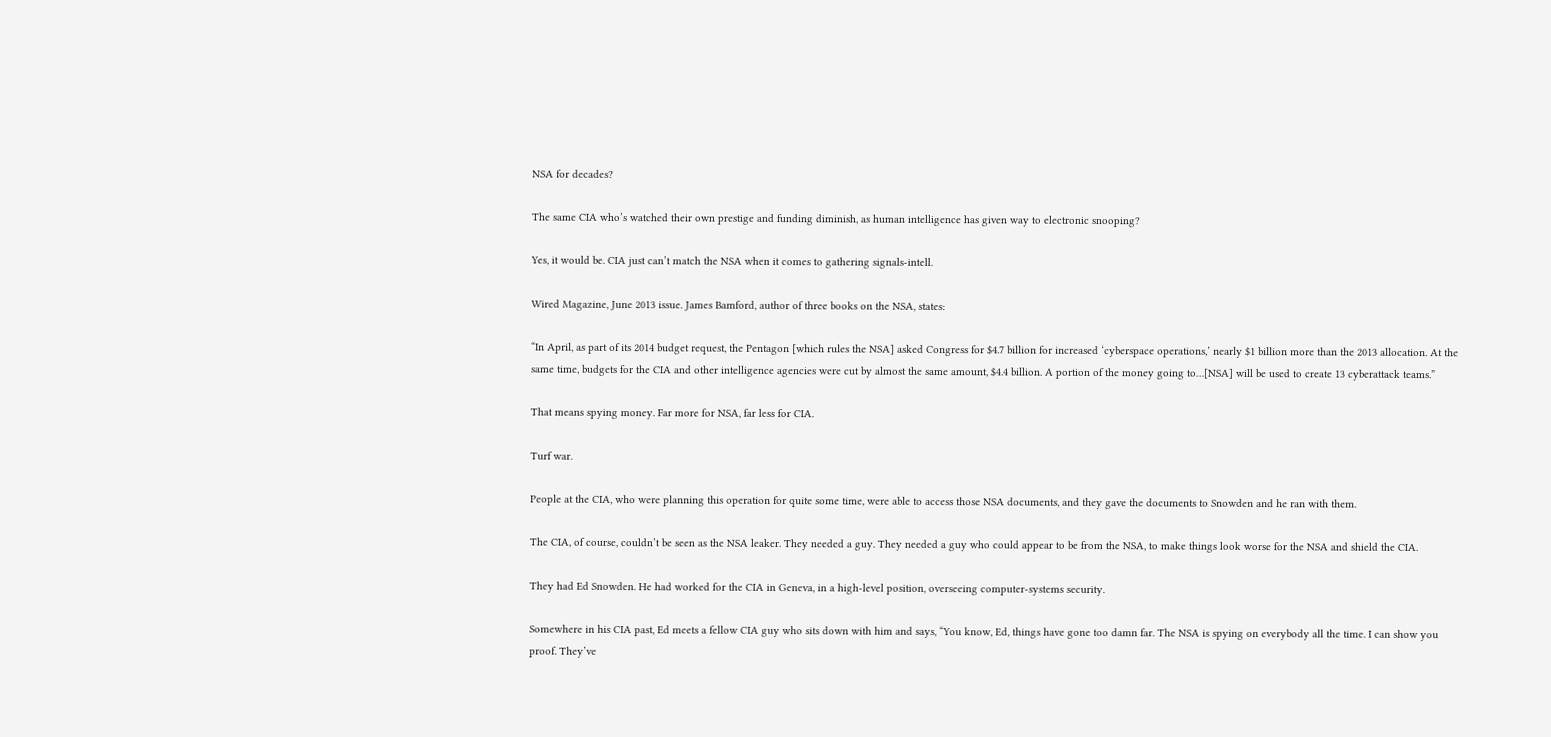NSA for decades?

The same CIA who’s watched their own prestige and funding diminish, as human intelligence has given way to electronic snooping?

Yes, it would be. CIA just can’t match the NSA when it comes to gathering signals-intell.

Wired Magazine, June 2013 issue. James Bamford, author of three books on the NSA, states:

“In April, as part of its 2014 budget request, the Pentagon [which rules the NSA] asked Congress for $4.7 billion for increased ‘cyberspace operations,’ nearly $1 billion more than the 2013 allocation. At the same time, budgets for the CIA and other intelligence agencies were cut by almost the same amount, $4.4 billion. A portion of the money going to…[NSA] will be used to create 13 cyberattack teams.”

That means spying money. Far more for NSA, far less for CIA.

Turf war.

People at the CIA, who were planning this operation for quite some time, were able to access those NSA documents, and they gave the documents to Snowden and he ran with them.

The CIA, of course, couldn’t be seen as the NSA leaker. They needed a guy. They needed a guy who could appear to be from the NSA, to make things look worse for the NSA and shield the CIA.

They had Ed Snowden. He had worked for the CIA in Geneva, in a high-level position, overseeing computer-systems security.

Somewhere in his CIA past, Ed meets a fellow CIA guy who sits down with him and says, “You know, Ed, things have gone too damn far. The NSA is spying on everybody all the time. I can show you proof. They’ve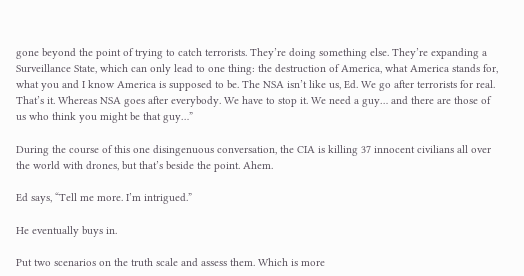gone beyond the point of trying to catch terrorists. They’re doing something else. They’re expanding a Surveillance State, which can only lead to one thing: the destruction of America, what America stands for, what you and I know America is supposed to be. The NSA isn’t like us, Ed. We go after terrorists for real. That’s it. Whereas NSA goes after everybody. We have to stop it. We need a guy… and there are those of us who think you might be that guy…”

During the course of this one disingenuous conversation, the CIA is killing 37 innocent civilians all over the world with drones, but that’s beside the point. Ahem.

Ed says, “Tell me more. I’m intrigued.”

He eventually buys in.

Put two scenarios on the truth scale and assess them. Which is more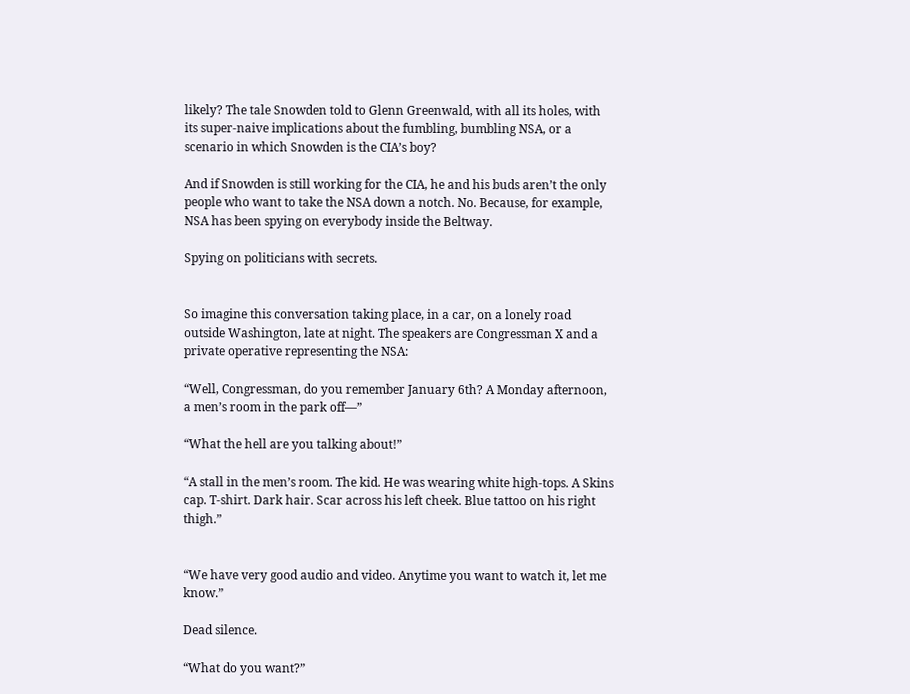likely? The tale Snowden told to Glenn Greenwald, with all its holes, with its super-naive implications about the fumbling, bumbling NSA, or a scenario in which Snowden is the CIA’s boy?

And if Snowden is still working for the CIA, he and his buds aren’t the only people who want to take the NSA down a notch. No. Because, for example, NSA has been spying on everybody inside the Beltway.

Spying on politicians with secrets.


So imagine this conversation taking place, in a car, on a lonely road outside Washington, late at night. The speakers are Congressman X and a private operative representing the NSA:

“Well, Congressman, do you remember January 6th? A Monday afternoon, a men’s room in the park off—”

“What the hell are you talking about!”

“A stall in the men’s room. The kid. He was wearing white high-tops. A Skins cap. T-shirt. Dark hair. Scar across his left cheek. Blue tattoo on his right thigh.”


“We have very good audio and video. Anytime you want to watch it, let me know.”

Dead silence.

“What do you want?”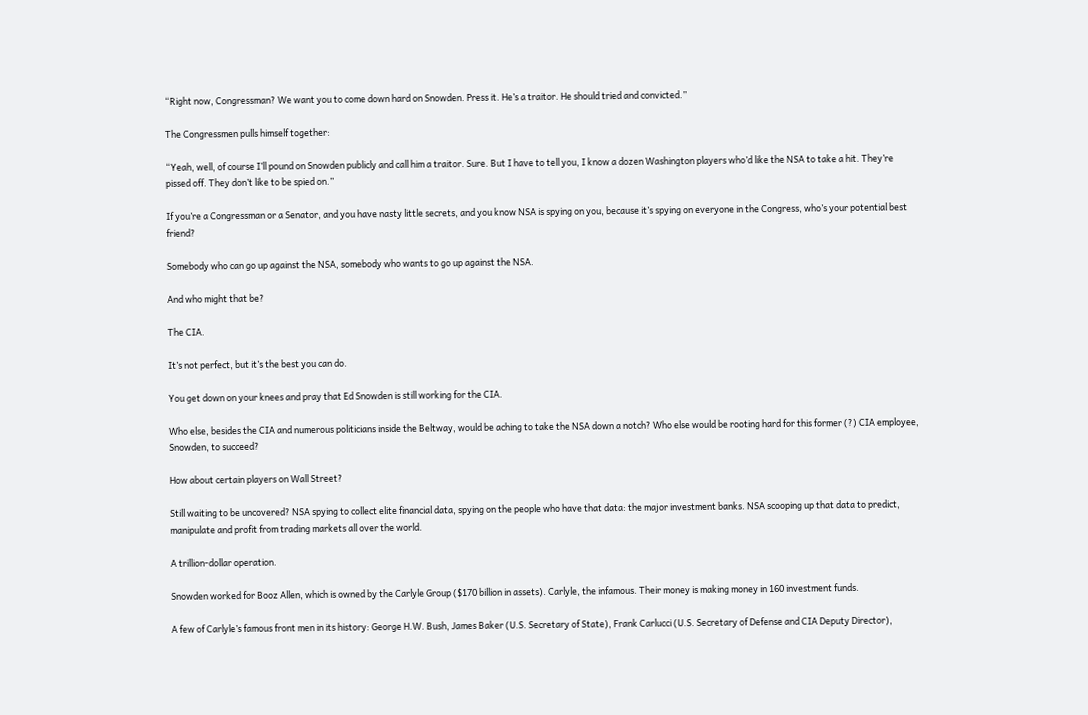“Right now, Congressman? We want you to come down hard on Snowden. Press it. He’s a traitor. He should tried and convicted.”

The Congressmen pulls himself together:

“Yeah, well, of course I’ll pound on Snowden publicly and call him a traitor. Sure. But I have to tell you, I know a dozen Washington players who’d like the NSA to take a hit. They’re pissed off. They don’t like to be spied on.”

If you’re a Congressman or a Senator, and you have nasty little secrets, and you know NSA is spying on you, because it’s spying on everyone in the Congress, who’s your potential best friend?

Somebody who can go up against the NSA, somebody who wants to go up against the NSA.

And who might that be?

The CIA.

It’s not perfect, but it’s the best you can do.

You get down on your knees and pray that Ed Snowden is still working for the CIA.

Who else, besides the CIA and numerous politicians inside the Beltway, would be aching to take the NSA down a notch? Who else would be rooting hard for this former (?) CIA employee, Snowden, to succeed?

How about certain players on Wall Street?

Still waiting to be uncovered? NSA spying to collect elite financial data, spying on the people who have that data: the major investment banks. NSA scooping up that data to predict, manipulate and profit from trading markets all over the world.

A trillion-dollar operation.

Snowden worked for Booz Allen, which is owned by the Carlyle Group ($170 billion in assets). Carlyle, the infamous. Their money is making money in 160 investment funds.

A few of Carlyle’s famous front men in its history: George H.W. Bush, James Baker (U.S. Secretary of State), Frank Carlucci (U.S. Secretary of Defense and CIA Deputy Director),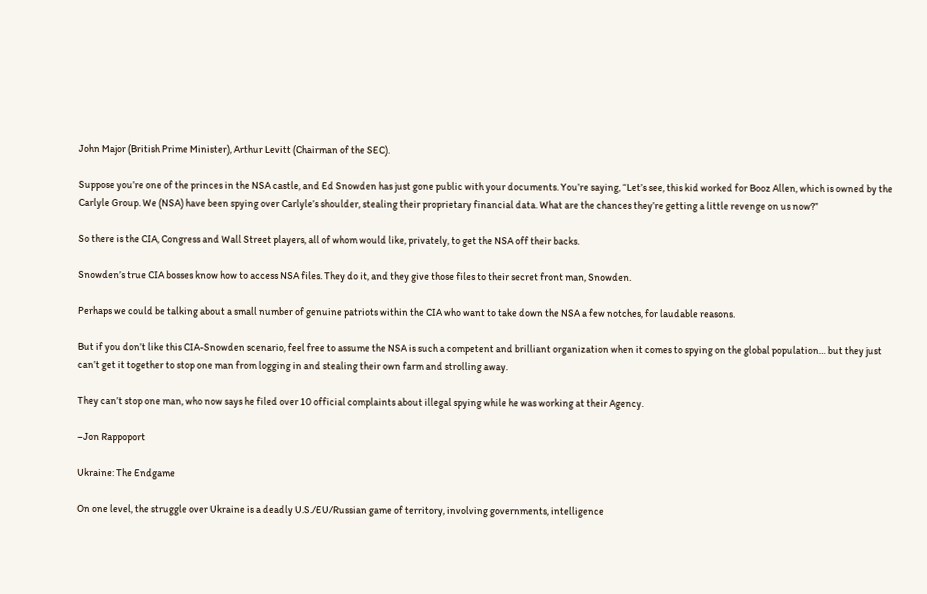John Major (British Prime Minister), Arthur Levitt (Chairman of the SEC).

Suppose you’re one of the princes in the NSA castle, and Ed Snowden has just gone public with your documents. You’re saying, “Let’s see, this kid worked for Booz Allen, which is owned by the Carlyle Group. We (NSA) have been spying over Carlyle’s shoulder, stealing their proprietary financial data. What are the chances they’re getting a little revenge on us now?”

So there is the CIA, Congress and Wall Street players, all of whom would like, privately, to get the NSA off their backs.

Snowden’s true CIA bosses know how to access NSA files. They do it, and they give those files to their secret front man, Snowden.

Perhaps we could be talking about a small number of genuine patriots within the CIA who want to take down the NSA a few notches, for laudable reasons.

But if you don’t like this CIA-Snowden scenario, feel free to assume the NSA is such a competent and brilliant organization when it comes to spying on the global population… but they just can’t get it together to stop one man from logging in and stealing their own farm and strolling away.

They can’t stop one man, who now says he filed over 10 official complaints about illegal spying while he was working at their Agency.

–Jon Rappoport

Ukraine: The Endgame

On one level, the struggle over Ukraine is a deadly U.S./EU/Russian game of territory, involving governments, intelligence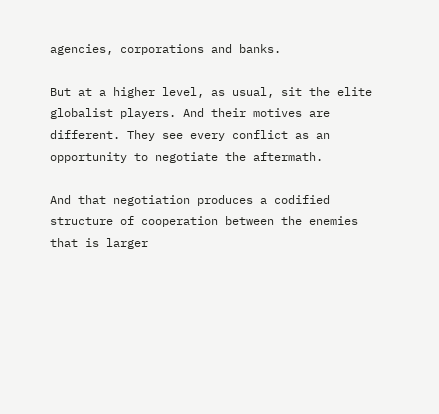agencies, corporations and banks.

But at a higher level, as usual, sit the elite globalist players. And their motives are different. They see every conflict as an opportunity to negotiate the aftermath.

And that negotiation produces a codified structure of cooperation between the enemies that is larger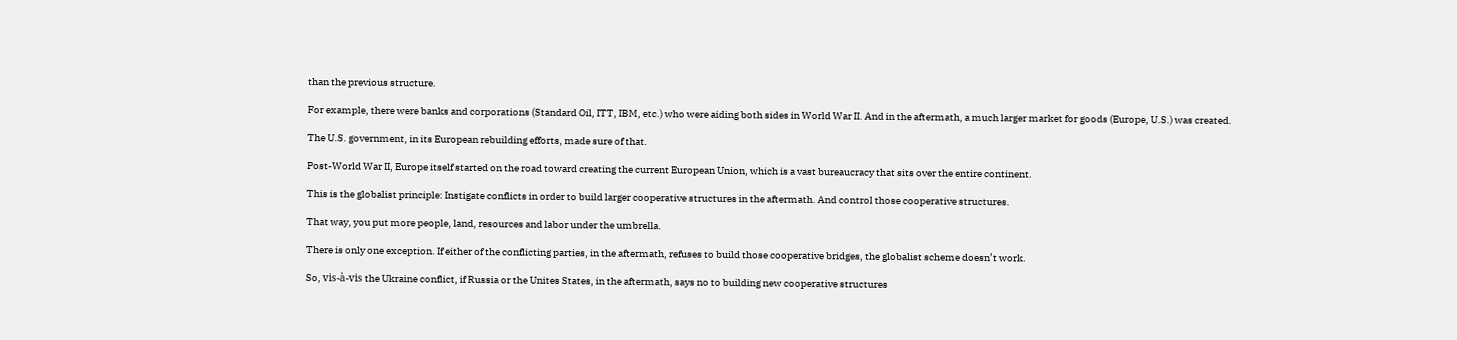than the previous structure.

For example, there were banks and corporations (Standard Oil, ITT, IBM, etc.) who were aiding both sides in World War II. And in the aftermath, a much larger market for goods (Europe, U.S.) was created.

The U.S. government, in its European rebuilding efforts, made sure of that.

Post-World War II, Europe itself started on the road toward creating the current European Union, which is a vast bureaucracy that sits over the entire continent.

This is the globalist principle: Instigate conflicts in order to build larger cooperative structures in the aftermath. And control those cooperative structures.

That way, you put more people, land, resources and labor under the umbrella.

There is only one exception. If either of the conflicting parties, in the aftermath, refuses to build those cooperative bridges, the globalist scheme doesn’t work.

So, vis-à-vis the Ukraine conflict, if Russia or the Unites States, in the aftermath, says no to building new cooperative structures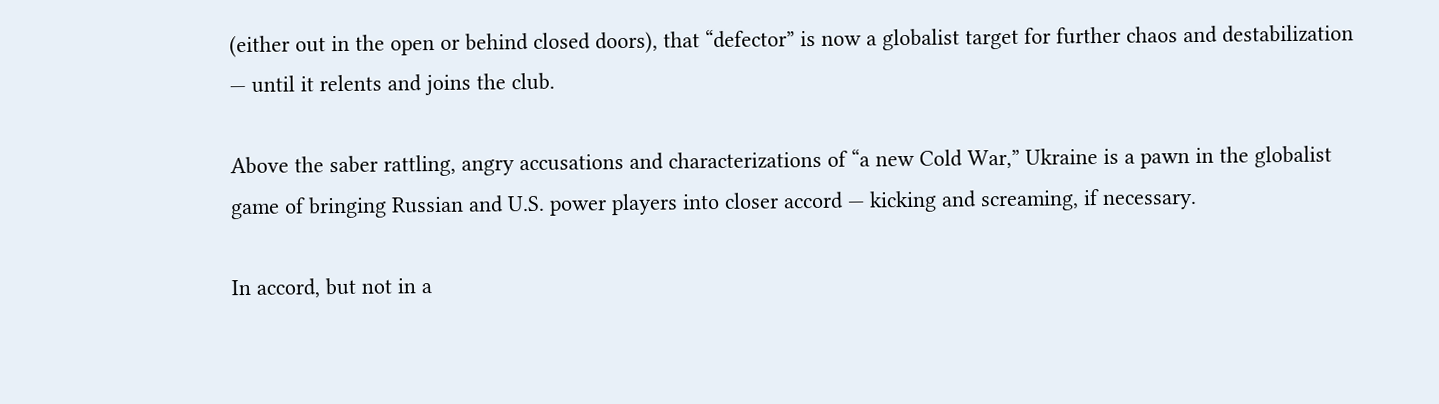(either out in the open or behind closed doors), that “defector” is now a globalist target for further chaos and destabilization — until it relents and joins the club.

Above the saber rattling, angry accusations and characterizations of “a new Cold War,” Ukraine is a pawn in the globalist game of bringing Russian and U.S. power players into closer accord — kicking and screaming, if necessary.

In accord, but not in a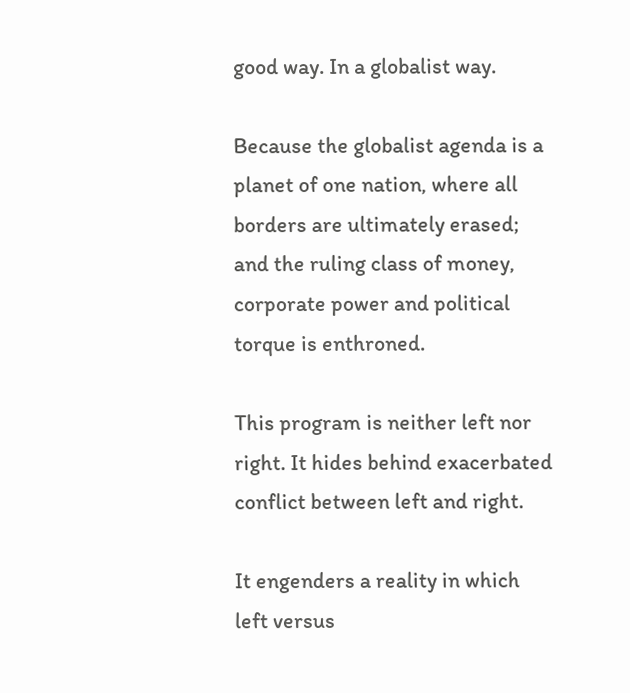good way. In a globalist way.

Because the globalist agenda is a planet of one nation, where all borders are ultimately erased; and the ruling class of money, corporate power and political torque is enthroned.

This program is neither left nor right. It hides behind exacerbated conflict between left and right.

It engenders a reality in which left versus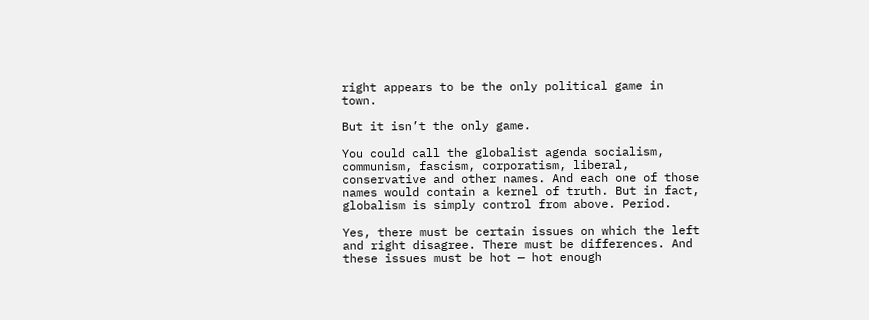right appears to be the only political game in town.

But it isn’t the only game.

You could call the globalist agenda socialism, communism, fascism, corporatism, liberal, conservative and other names. And each one of those names would contain a kernel of truth. But in fact, globalism is simply control from above. Period.

Yes, there must be certain issues on which the left and right disagree. There must be differences. And these issues must be hot — hot enough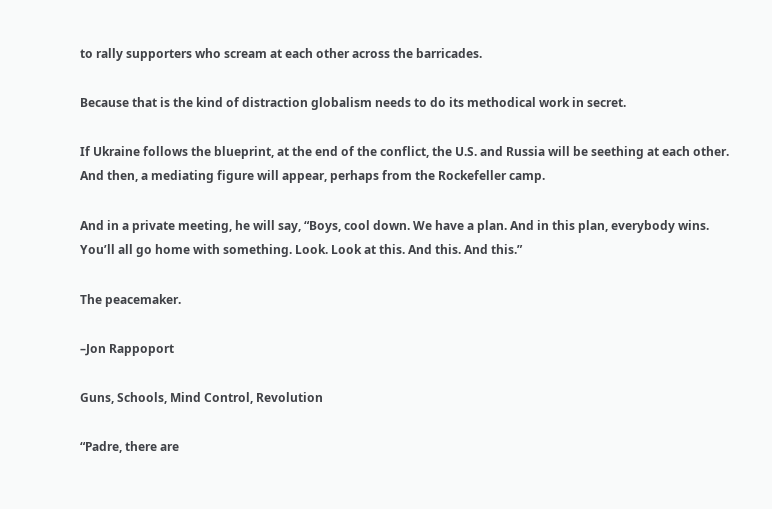to rally supporters who scream at each other across the barricades.

Because that is the kind of distraction globalism needs to do its methodical work in secret.

If Ukraine follows the blueprint, at the end of the conflict, the U.S. and Russia will be seething at each other. And then, a mediating figure will appear, perhaps from the Rockefeller camp.

And in a private meeting, he will say, “Boys, cool down. We have a plan. And in this plan, everybody wins. You’ll all go home with something. Look. Look at this. And this. And this.”

The peacemaker.

–Jon Rappoport

Guns, Schools, Mind Control, Revolution

“Padre, there are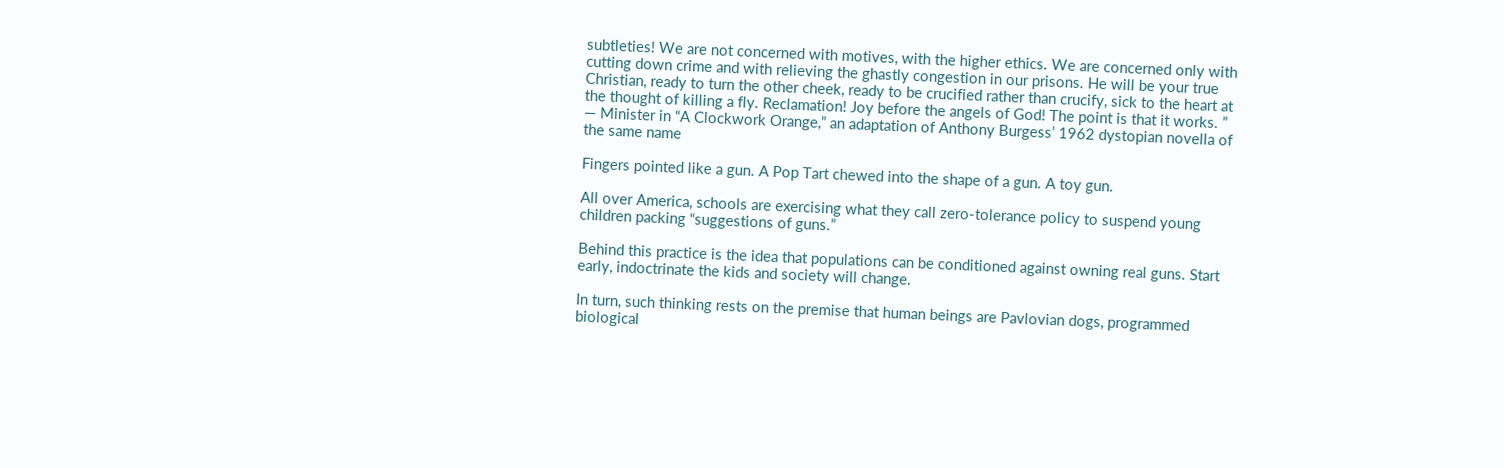subtleties! We are not concerned with motives, with the higher ethics. We are concerned only with cutting down crime and with relieving the ghastly congestion in our prisons. He will be your true Christian, ready to turn the other cheek, ready to be crucified rather than crucify, sick to the heart at the thought of killing a fly. Reclamation! Joy before the angels of God! The point is that it works. ” — Minister in “A Clockwork Orange,” an adaptation of Anthony Burgess’ 1962 dystopian novella of the same name

Fingers pointed like a gun. A Pop Tart chewed into the shape of a gun. A toy gun.

All over America, schools are exercising what they call zero-tolerance policy to suspend young children packing “suggestions of guns.”

Behind this practice is the idea that populations can be conditioned against owning real guns. Start early, indoctrinate the kids and society will change.

In turn, such thinking rests on the premise that human beings are Pavlovian dogs, programmed biological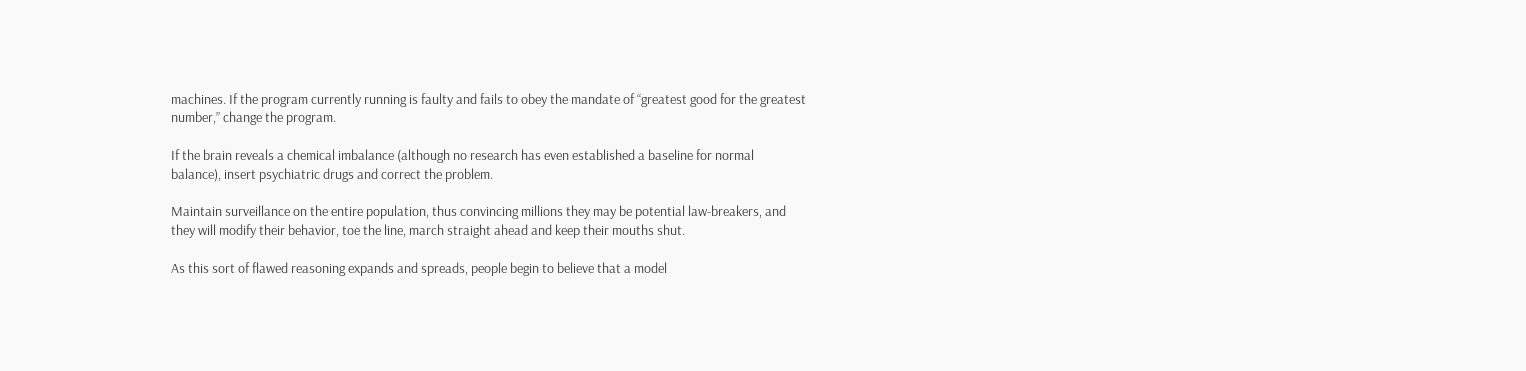machines. If the program currently running is faulty and fails to obey the mandate of “greatest good for the greatest number,” change the program.

If the brain reveals a chemical imbalance (although no research has even established a baseline for normal balance), insert psychiatric drugs and correct the problem.

Maintain surveillance on the entire population, thus convincing millions they may be potential law-breakers, and they will modify their behavior, toe the line, march straight ahead and keep their mouths shut.

As this sort of flawed reasoning expands and spreads, people begin to believe that a model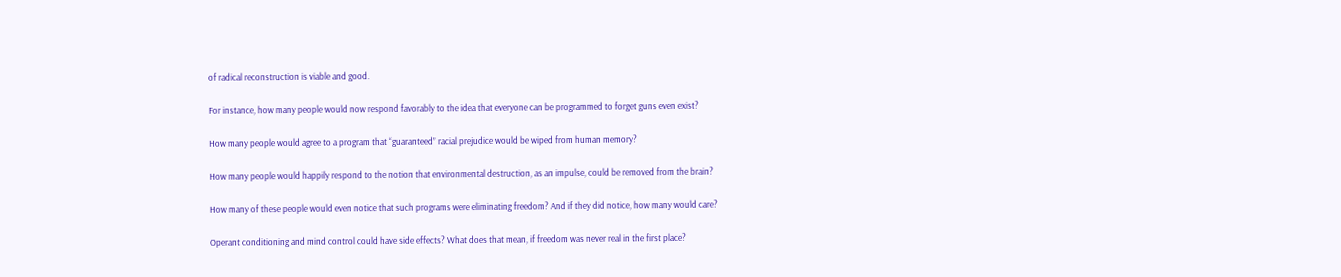of radical reconstruction is viable and good.

For instance, how many people would now respond favorably to the idea that everyone can be programmed to forget guns even exist?

How many people would agree to a program that “guaranteed” racial prejudice would be wiped from human memory?

How many people would happily respond to the notion that environmental destruction, as an impulse, could be removed from the brain?

How many of these people would even notice that such programs were eliminating freedom? And if they did notice, how many would care?

Operant conditioning and mind control could have side effects? What does that mean, if freedom was never real in the first place?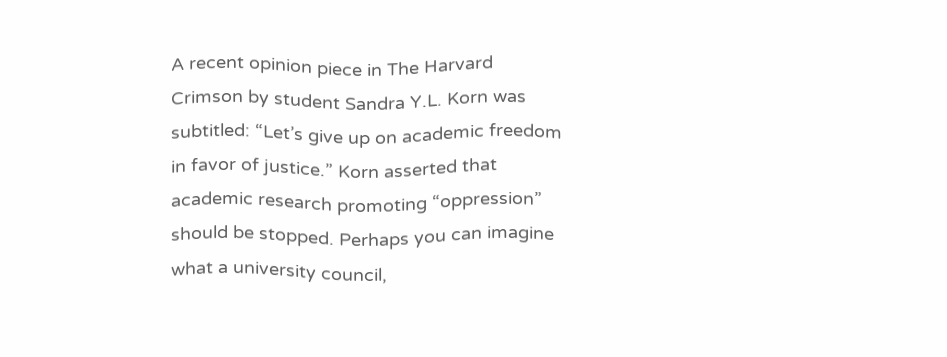A recent opinion piece in The Harvard Crimson by student Sandra Y.L. Korn was subtitled: “Let’s give up on academic freedom in favor of justice.” Korn asserted that academic research promoting “oppression” should be stopped. Perhaps you can imagine what a university council,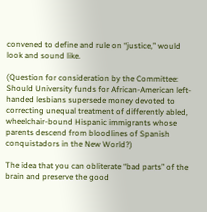convened to define and rule on “justice,” would look and sound like.

(Question for consideration by the Committee: Should University funds for African-American left-handed lesbians supersede money devoted to correcting unequal treatment of differently abled, wheelchair-bound Hispanic immigrants whose parents descend from bloodlines of Spanish conquistadors in the New World?)

The idea that you can obliterate “bad parts” of the brain and preserve the good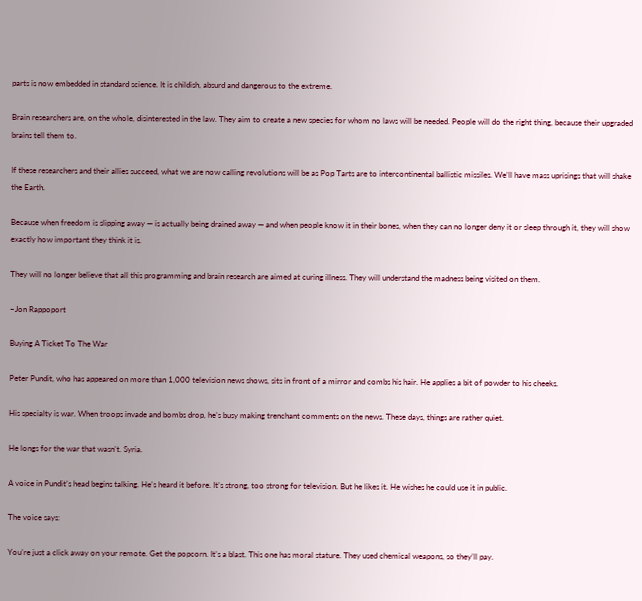parts is now embedded in standard science. It is childish, absurd and dangerous to the extreme.

Brain researchers are, on the whole, disinterested in the law. They aim to create a new species for whom no laws will be needed. People will do the right thing, because their upgraded brains tell them to.

If these researchers and their allies succeed, what we are now calling revolutions will be as Pop Tarts are to intercontinental ballistic missiles. We’ll have mass uprisings that will shake the Earth.

Because when freedom is slipping away — is actually being drained away — and when people know it in their bones, when they can no longer deny it or sleep through it, they will show exactly how important they think it is.

They will no longer believe that all this programming and brain research are aimed at curing illness. They will understand the madness being visited on them.

–Jon Rappoport

Buying A Ticket To The War

Peter Pundit, who has appeared on more than 1,000 television news shows, sits in front of a mirror and combs his hair. He applies a bit of powder to his cheeks.

His specialty is war. When troops invade and bombs drop, he’s busy making trenchant comments on the news. These days, things are rather quiet.

He longs for the war that wasn’t. Syria.

A voice in Pundit’s head begins talking. He’s heard it before. It’s strong, too strong for television. But he likes it. He wishes he could use it in public.

The voice says:

You’re just a click away on your remote. Get the popcorn. It’s a blast. This one has moral stature. They used chemical weapons, so they’ll pay.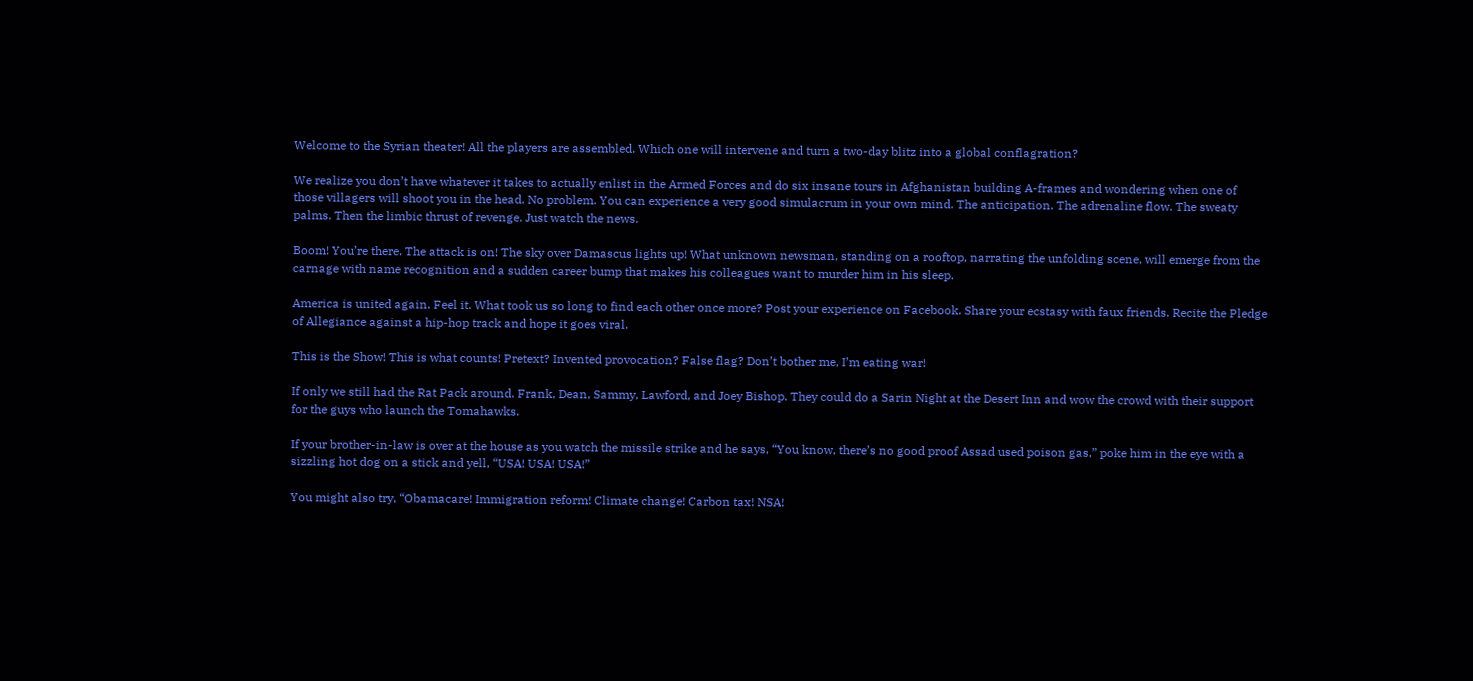Welcome to the Syrian theater! All the players are assembled. Which one will intervene and turn a two-day blitz into a global conflagration?

We realize you don’t have whatever it takes to actually enlist in the Armed Forces and do six insane tours in Afghanistan building A-frames and wondering when one of those villagers will shoot you in the head. No problem. You can experience a very good simulacrum in your own mind. The anticipation. The adrenaline flow. The sweaty palms. Then the limbic thrust of revenge. Just watch the news.

Boom! You’re there. The attack is on! The sky over Damascus lights up! What unknown newsman, standing on a rooftop, narrating the unfolding scene, will emerge from the carnage with name recognition and a sudden career bump that makes his colleagues want to murder him in his sleep.

America is united again. Feel it. What took us so long to find each other once more? Post your experience on Facebook. Share your ecstasy with faux friends. Recite the Pledge of Allegiance against a hip-hop track and hope it goes viral.

This is the Show! This is what counts! Pretext? Invented provocation? False flag? Don’t bother me, I’m eating war!

If only we still had the Rat Pack around. Frank, Dean, Sammy, Lawford, and Joey Bishop. They could do a Sarin Night at the Desert Inn and wow the crowd with their support for the guys who launch the Tomahawks.

If your brother-in-law is over at the house as you watch the missile strike and he says, “You know, there’s no good proof Assad used poison gas,” poke him in the eye with a sizzling hot dog on a stick and yell, “USA! USA! USA!”

You might also try, “Obamacare! Immigration reform! Climate change! Carbon tax! NSA!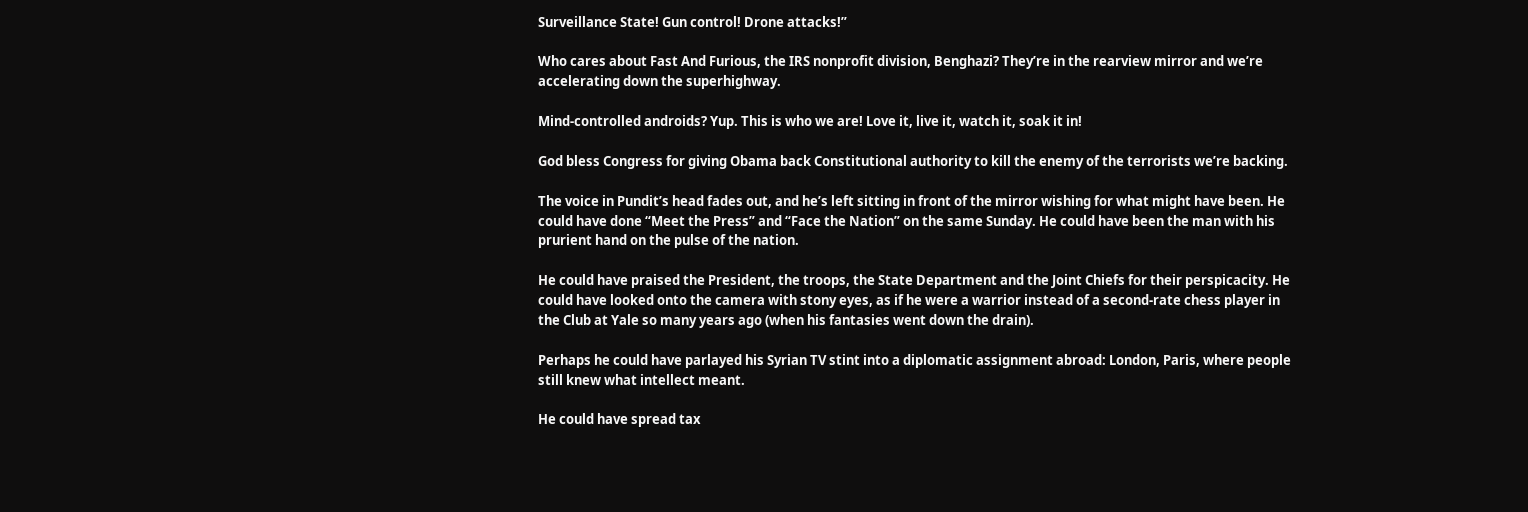Surveillance State! Gun control! Drone attacks!”

Who cares about Fast And Furious, the IRS nonprofit division, Benghazi? They’re in the rearview mirror and we’re accelerating down the superhighway.

Mind-controlled androids? Yup. This is who we are! Love it, live it, watch it, soak it in!

God bless Congress for giving Obama back Constitutional authority to kill the enemy of the terrorists we’re backing.

The voice in Pundit’s head fades out, and he’s left sitting in front of the mirror wishing for what might have been. He could have done “Meet the Press” and “Face the Nation” on the same Sunday. He could have been the man with his prurient hand on the pulse of the nation.

He could have praised the President, the troops, the State Department and the Joint Chiefs for their perspicacity. He could have looked onto the camera with stony eyes, as if he were a warrior instead of a second-rate chess player in the Club at Yale so many years ago (when his fantasies went down the drain).

Perhaps he could have parlayed his Syrian TV stint into a diplomatic assignment abroad: London, Paris, where people still knew what intellect meant.

He could have spread tax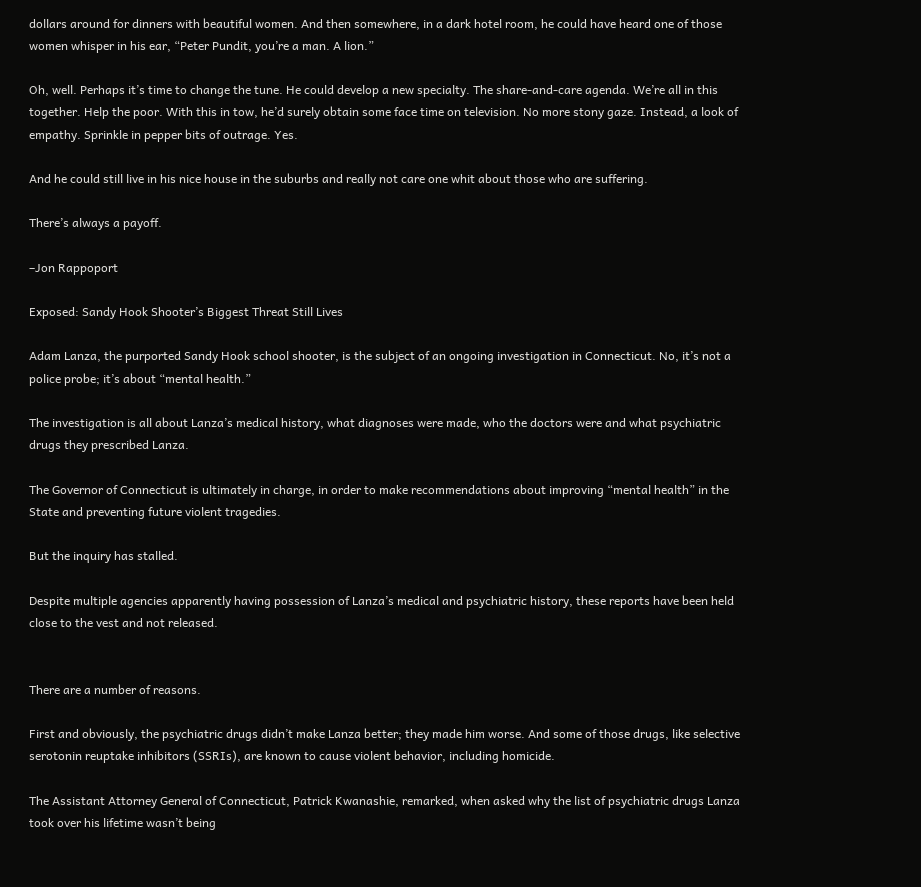dollars around for dinners with beautiful women. And then somewhere, in a dark hotel room, he could have heard one of those women whisper in his ear, “Peter Pundit, you’re a man. A lion.”

Oh, well. Perhaps it’s time to change the tune. He could develop a new specialty. The share-and-care agenda. We’re all in this together. Help the poor. With this in tow, he’d surely obtain some face time on television. No more stony gaze. Instead, a look of empathy. Sprinkle in pepper bits of outrage. Yes.

And he could still live in his nice house in the suburbs and really not care one whit about those who are suffering.

There’s always a payoff.

–Jon Rappoport

Exposed: Sandy Hook Shooter’s Biggest Threat Still Lives

Adam Lanza, the purported Sandy Hook school shooter, is the subject of an ongoing investigation in Connecticut. No, it’s not a police probe; it’s about “mental health.”

The investigation is all about Lanza’s medical history, what diagnoses were made, who the doctors were and what psychiatric drugs they prescribed Lanza.

The Governor of Connecticut is ultimately in charge, in order to make recommendations about improving “mental health” in the State and preventing future violent tragedies.

But the inquiry has stalled.

Despite multiple agencies apparently having possession of Lanza’s medical and psychiatric history, these reports have been held close to the vest and not released.


There are a number of reasons.

First and obviously, the psychiatric drugs didn’t make Lanza better; they made him worse. And some of those drugs, like selective serotonin reuptake inhibitors (SSRIs), are known to cause violent behavior, including homicide.

The Assistant Attorney General of Connecticut, Patrick Kwanashie, remarked, when asked why the list of psychiatric drugs Lanza took over his lifetime wasn’t being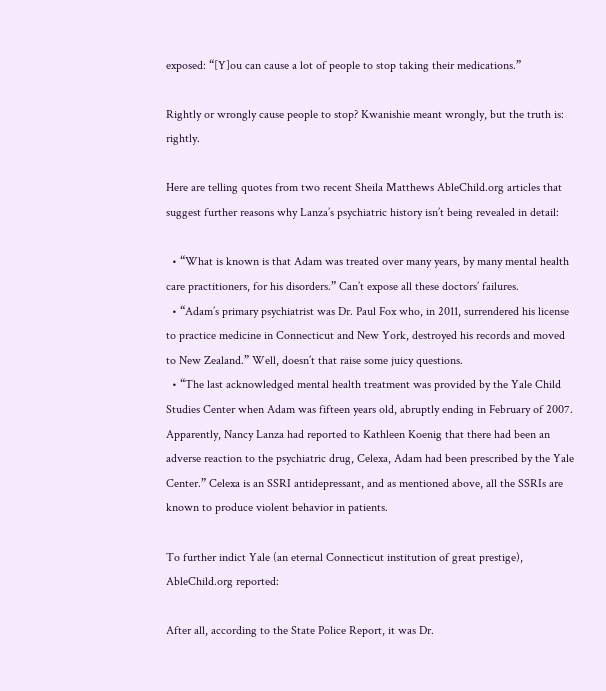exposed: “[Y]ou can cause a lot of people to stop taking their medications.”

Rightly or wrongly cause people to stop? Kwanishie meant wrongly, but the truth is: rightly.

Here are telling quotes from two recent Sheila Matthews AbleChild.org articles that suggest further reasons why Lanza’s psychiatric history isn’t being revealed in detail:

  • “What is known is that Adam was treated over many years, by many mental health care practitioners, for his disorders.” Can’t expose all these doctors’ failures.
  • “Adam’s primary psychiatrist was Dr. Paul Fox who, in 2011, surrendered his license to practice medicine in Connecticut and New York, destroyed his records and moved to New Zealand.” Well, doesn’t that raise some juicy questions.
  • “The last acknowledged mental health treatment was provided by the Yale Child Studies Center when Adam was fifteen years old, abruptly ending in February of 2007. Apparently, Nancy Lanza had reported to Kathleen Koenig that there had been an adverse reaction to the psychiatric drug, Celexa, Adam had been prescribed by the Yale Center.” Celexa is an SSRI antidepressant, and as mentioned above, all the SSRIs are known to produce violent behavior in patients.

To further indict Yale (an eternal Connecticut institution of great prestige), AbleChild.org reported:

After all, according to the State Police Report, it was Dr.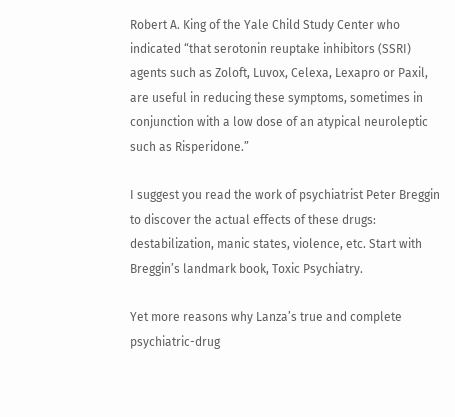Robert A. King of the Yale Child Study Center who indicated “that serotonin reuptake inhibitors (SSRI) agents such as Zoloft, Luvox, Celexa, Lexapro or Paxil, are useful in reducing these symptoms, sometimes in conjunction with a low dose of an atypical neuroleptic such as Risperidone.”

I suggest you read the work of psychiatrist Peter Breggin to discover the actual effects of these drugs: destabilization, manic states, violence, etc. Start with Breggin’s landmark book, Toxic Psychiatry.

Yet more reasons why Lanza’s true and complete psychiatric-drug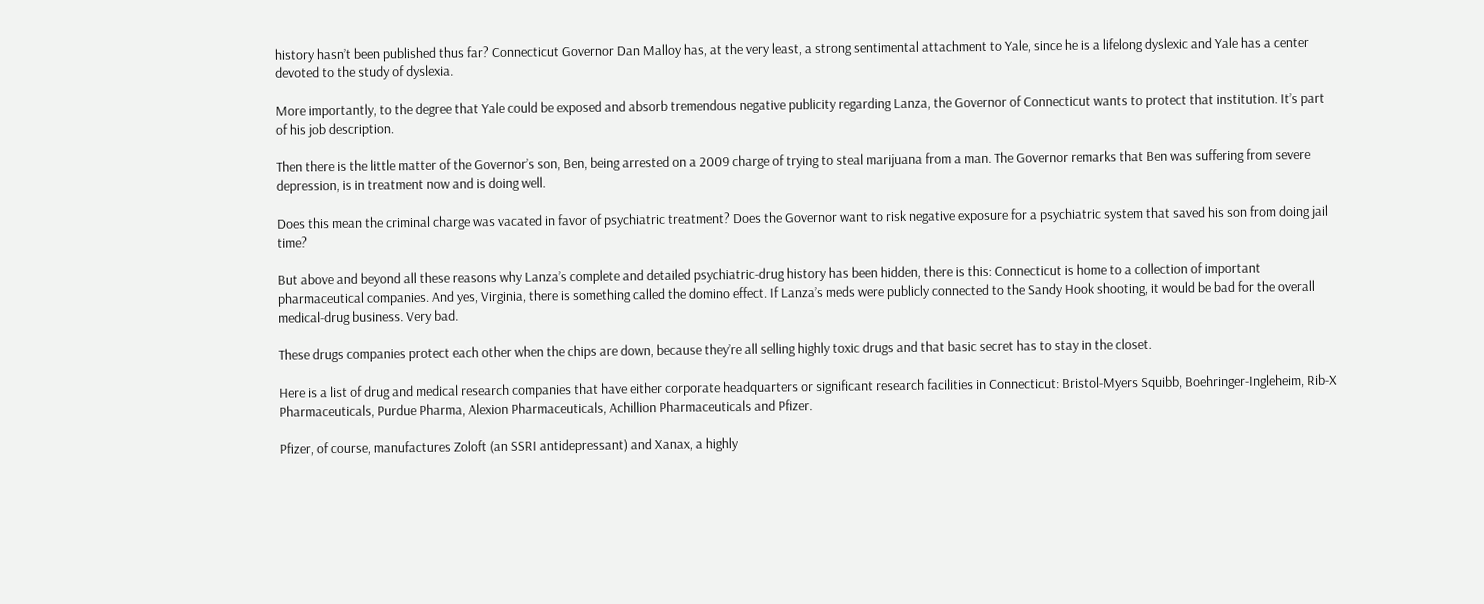history hasn’t been published thus far? Connecticut Governor Dan Malloy has, at the very least, a strong sentimental attachment to Yale, since he is a lifelong dyslexic and Yale has a center devoted to the study of dyslexia.

More importantly, to the degree that Yale could be exposed and absorb tremendous negative publicity regarding Lanza, the Governor of Connecticut wants to protect that institution. It’s part of his job description.

Then there is the little matter of the Governor’s son, Ben, being arrested on a 2009 charge of trying to steal marijuana from a man. The Governor remarks that Ben was suffering from severe depression, is in treatment now and is doing well.

Does this mean the criminal charge was vacated in favor of psychiatric treatment? Does the Governor want to risk negative exposure for a psychiatric system that saved his son from doing jail time?

But above and beyond all these reasons why Lanza’s complete and detailed psychiatric-drug history has been hidden, there is this: Connecticut is home to a collection of important pharmaceutical companies. And yes, Virginia, there is something called the domino effect. If Lanza’s meds were publicly connected to the Sandy Hook shooting, it would be bad for the overall medical-drug business. Very bad.

These drugs companies protect each other when the chips are down, because they’re all selling highly toxic drugs and that basic secret has to stay in the closet.

Here is a list of drug and medical research companies that have either corporate headquarters or significant research facilities in Connecticut: Bristol-Myers Squibb, Boehringer-Ingleheim, Rib-X Pharmaceuticals, Purdue Pharma, Alexion Pharmaceuticals, Achillion Pharmaceuticals and Pfizer.

Pfizer, of course, manufactures Zoloft (an SSRI antidepressant) and Xanax, a highly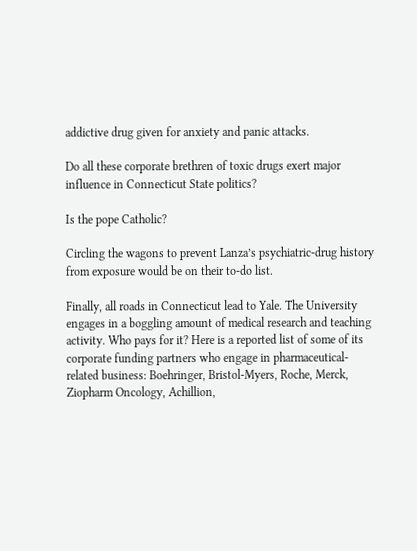addictive drug given for anxiety and panic attacks.

Do all these corporate brethren of toxic drugs exert major influence in Connecticut State politics?

Is the pope Catholic?

Circling the wagons to prevent Lanza’s psychiatric-drug history from exposure would be on their to-do list.

Finally, all roads in Connecticut lead to Yale. The University engages in a boggling amount of medical research and teaching activity. Who pays for it? Here is a reported list of some of its corporate funding partners who engage in pharmaceutical-related business: Boehringer, Bristol-Myers, Roche, Merck, Ziopharm Oncology, Achillion,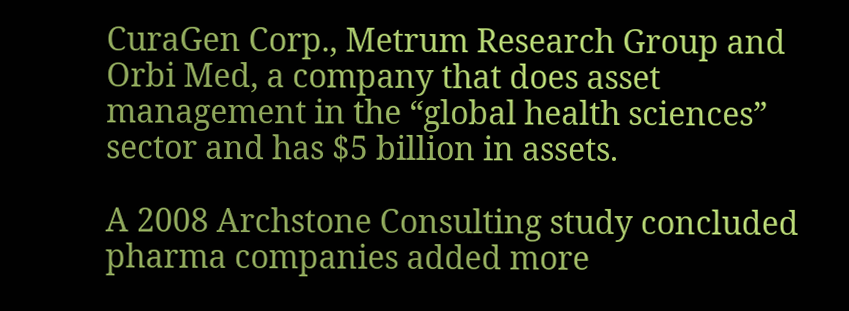CuraGen Corp., Metrum Research Group and Orbi Med, a company that does asset management in the “global health sciences” sector and has $5 billion in assets.

A 2008 Archstone Consulting study concluded pharma companies added more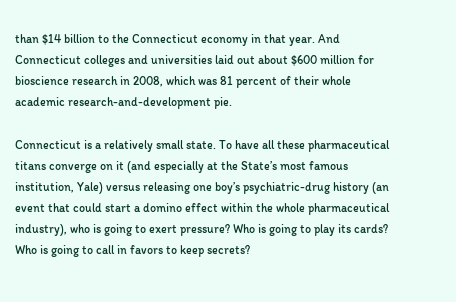than $14 billion to the Connecticut economy in that year. And Connecticut colleges and universities laid out about $600 million for bioscience research in 2008, which was 81 percent of their whole academic research-and-development pie.

Connecticut is a relatively small state. To have all these pharmaceutical titans converge on it (and especially at the State’s most famous institution, Yale) versus releasing one boy’s psychiatric-drug history (an event that could start a domino effect within the whole pharmaceutical industry), who is going to exert pressure? Who is going to play its cards? Who is going to call in favors to keep secrets?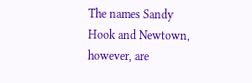The names Sandy Hook and Newtown, however, are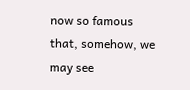now so famous that, somehow, we may see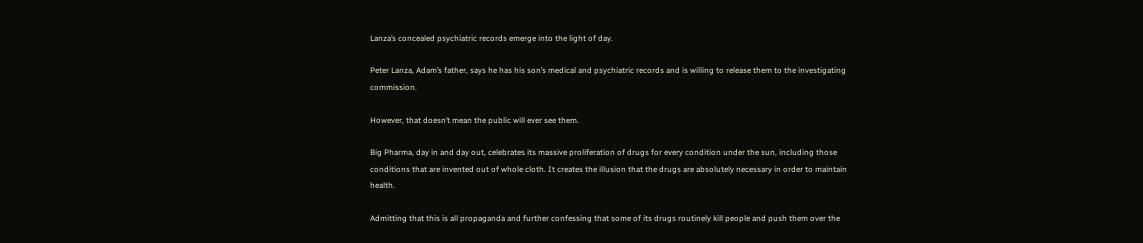Lanza’s concealed psychiatric records emerge into the light of day.

Peter Lanza, Adam’s father, says he has his son’s medical and psychiatric records and is willing to release them to the investigating commission.

However, that doesn’t mean the public will ever see them.

Big Pharma, day in and day out, celebrates its massive proliferation of drugs for every condition under the sun, including those conditions that are invented out of whole cloth. It creates the illusion that the drugs are absolutely necessary in order to maintain health.

Admitting that this is all propaganda and further confessing that some of its drugs routinely kill people and push them over the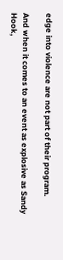edge into violence are not part of their program.

And when it comes to an event as explosive as Sandy Hook,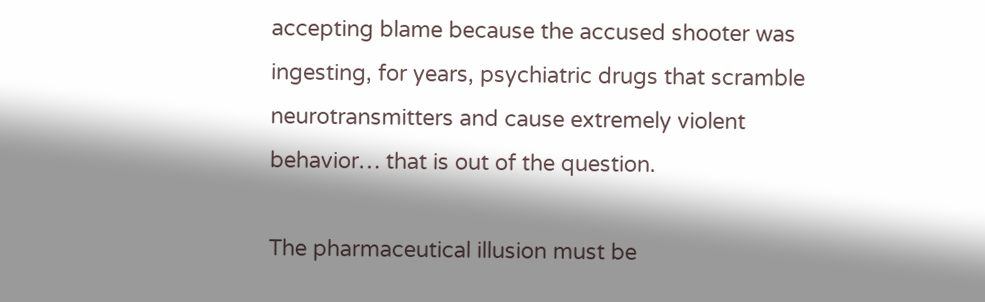accepting blame because the accused shooter was ingesting, for years, psychiatric drugs that scramble neurotransmitters and cause extremely violent behavior… that is out of the question.

The pharmaceutical illusion must be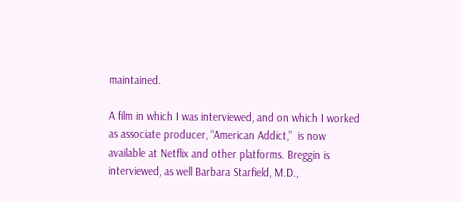maintained.

A film in which I was interviewed, and on which I worked as associate producer, “American Addict,”  is now available at Netflix and other platforms. Breggin is interviewed, as well Barbara Starfield, M.D.,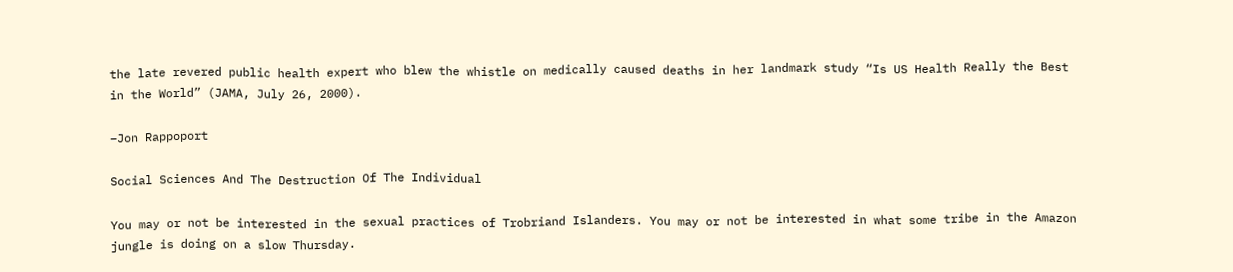the late revered public health expert who blew the whistle on medically caused deaths in her landmark study “Is US Health Really the Best in the World” (JAMA, July 26, 2000).

–Jon Rappoport

Social Sciences And The Destruction Of The Individual

You may or not be interested in the sexual practices of Trobriand Islanders. You may or not be interested in what some tribe in the Amazon jungle is doing on a slow Thursday.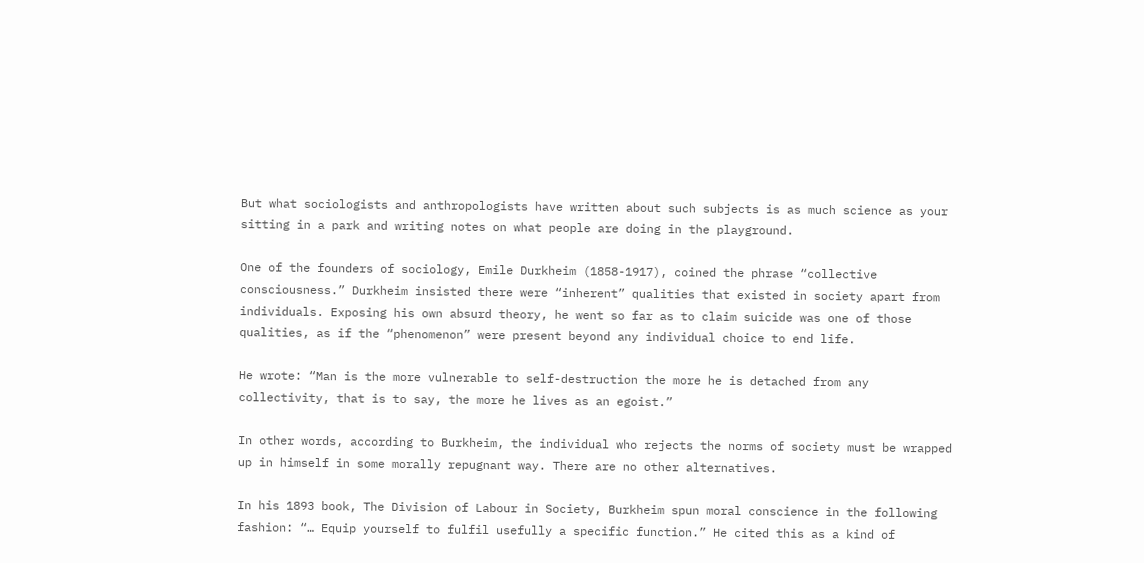But what sociologists and anthropologists have written about such subjects is as much science as your sitting in a park and writing notes on what people are doing in the playground.

One of the founders of sociology, Emile Durkheim (1858-1917), coined the phrase “collective consciousness.” Durkheim insisted there were “inherent” qualities that existed in society apart from individuals. Exposing his own absurd theory, he went so far as to claim suicide was one of those qualities, as if the “phenomenon” were present beyond any individual choice to end life.

He wrote: “Man is the more vulnerable to self-destruction the more he is detached from any collectivity, that is to say, the more he lives as an egoist.”

In other words, according to Burkheim, the individual who rejects the norms of society must be wrapped up in himself in some morally repugnant way. There are no other alternatives.

In his 1893 book, The Division of Labour in Society, Burkheim spun moral conscience in the following fashion: “… Equip yourself to fulfil usefully a specific function.” He cited this as a kind of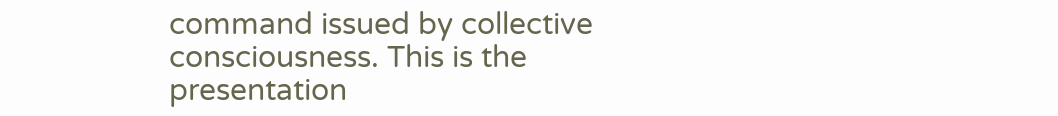command issued by collective consciousness. This is the presentation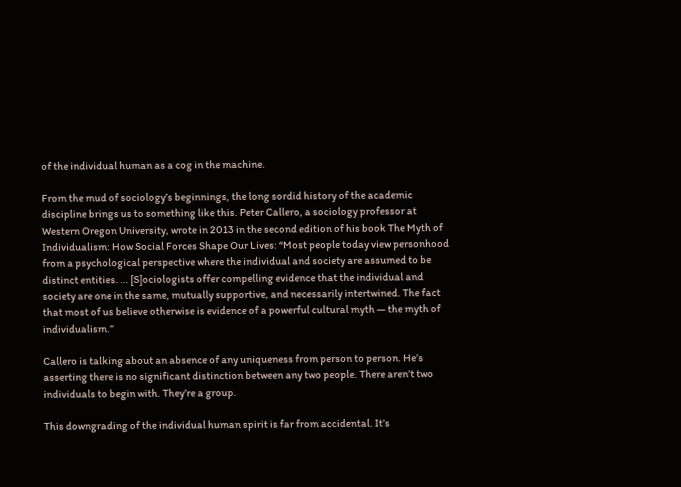of the individual human as a cog in the machine.

From the mud of sociology’s beginnings, the long sordid history of the academic discipline brings us to something like this. Peter Callero, a sociology professor at Western Oregon University, wrote in 2013 in the second edition of his book The Myth of Individualism: How Social Forces Shape Our Lives: “Most people today view personhood from a psychological perspective where the individual and society are assumed to be distinct entities. … [S]ociologists offer compelling evidence that the individual and society are one in the same, mutually supportive, and necessarily intertwined. The fact that most of us believe otherwise is evidence of a powerful cultural myth — the myth of individualism.”

Callero is talking about an absence of any uniqueness from person to person. He’s asserting there is no significant distinction between any two people. There aren’t two individuals to begin with. They’re a group.

This downgrading of the individual human spirit is far from accidental. It’s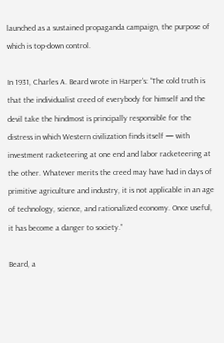launched as a sustained propaganda campaign, the purpose of which is top-down control.

In 1931, Charles A. Beard wrote in Harper’s: “The cold truth is that the individualist creed of everybody for himself and the devil take the hindmost is principally responsible for the distress in which Western civilization finds itself — with investment racketeering at one end and labor racketeering at the other. Whatever merits the creed may have had in days of primitive agriculture and industry, it is not applicable in an age of technology, science, and rationalized economy. Once useful, it has become a danger to society.”

Beard, a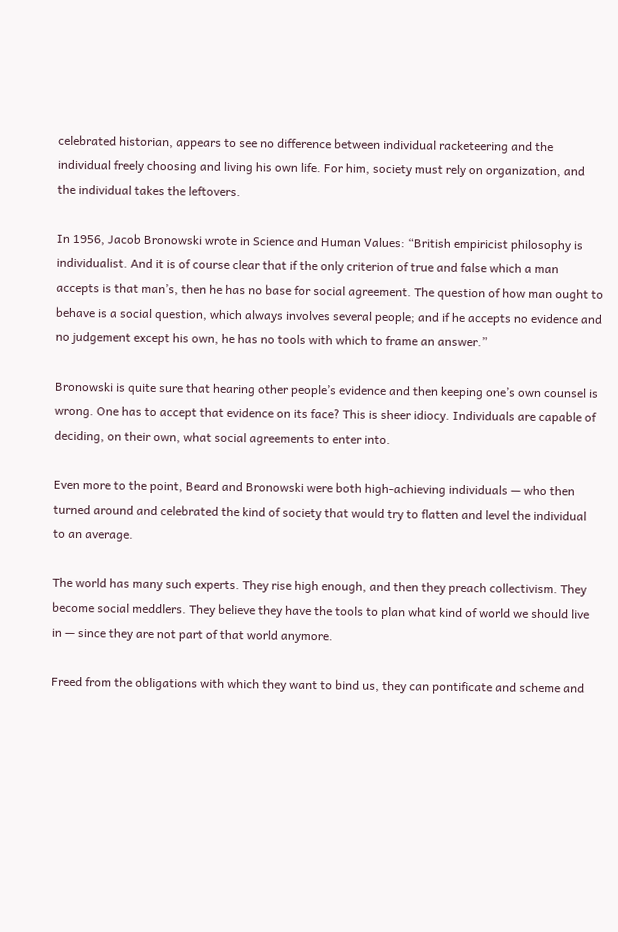celebrated historian, appears to see no difference between individual racketeering and the individual freely choosing and living his own life. For him, society must rely on organization, and the individual takes the leftovers.

In 1956, Jacob Bronowski wrote in Science and Human Values: “British empiricist philosophy is individualist. And it is of course clear that if the only criterion of true and false which a man accepts is that man’s, then he has no base for social agreement. The question of how man ought to behave is a social question, which always involves several people; and if he accepts no evidence and no judgement except his own, he has no tools with which to frame an answer.”

Bronowski is quite sure that hearing other people’s evidence and then keeping one’s own counsel is wrong. One has to accept that evidence on its face? This is sheer idiocy. Individuals are capable of deciding, on their own, what social agreements to enter into.

Even more to the point, Beard and Bronowski were both high-achieving individuals — who then turned around and celebrated the kind of society that would try to flatten and level the individual to an average.

The world has many such experts. They rise high enough, and then they preach collectivism. They become social meddlers. They believe they have the tools to plan what kind of world we should live in — since they are not part of that world anymore.

Freed from the obligations with which they want to bind us, they can pontificate and scheme and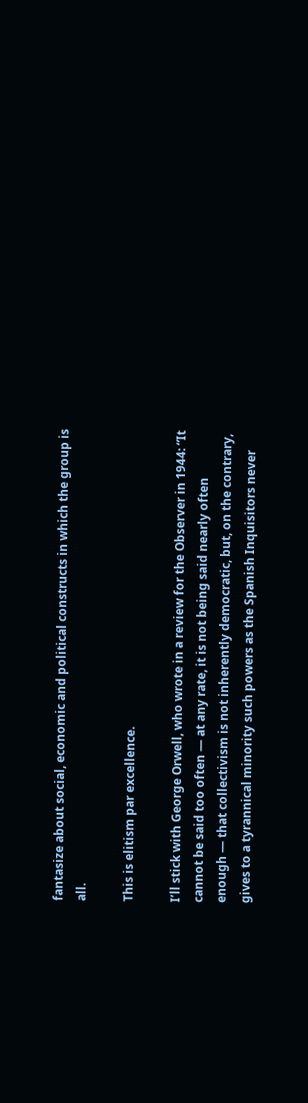fantasize about social, economic and political constructs in which the group is all.

This is elitism par excellence.

I’ll stick with George Orwell, who wrote in a review for the Observer in 1944: “It cannot be said too often — at any rate, it is not being said nearly often enough — that collectivism is not inherently democratic, but, on the contrary, gives to a tyrannical minority such powers as the Spanish Inquisitors never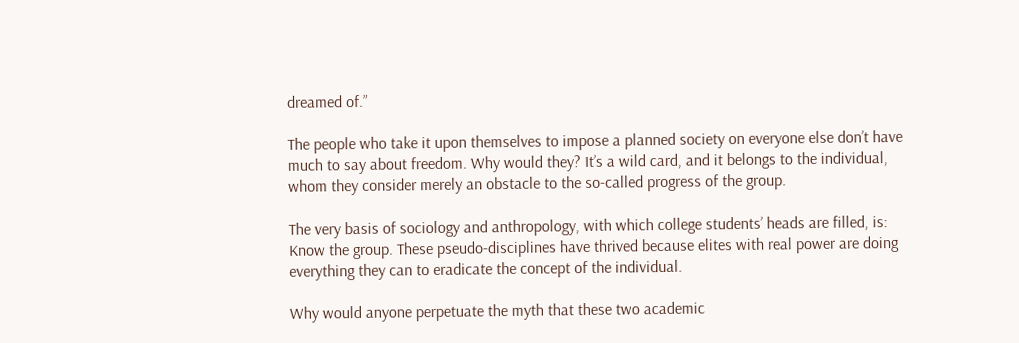dreamed of.”

The people who take it upon themselves to impose a planned society on everyone else don’t have much to say about freedom. Why would they? It’s a wild card, and it belongs to the individual, whom they consider merely an obstacle to the so-called progress of the group.

The very basis of sociology and anthropology, with which college students’ heads are filled, is: Know the group. These pseudo-disciplines have thrived because elites with real power are doing everything they can to eradicate the concept of the individual.

Why would anyone perpetuate the myth that these two academic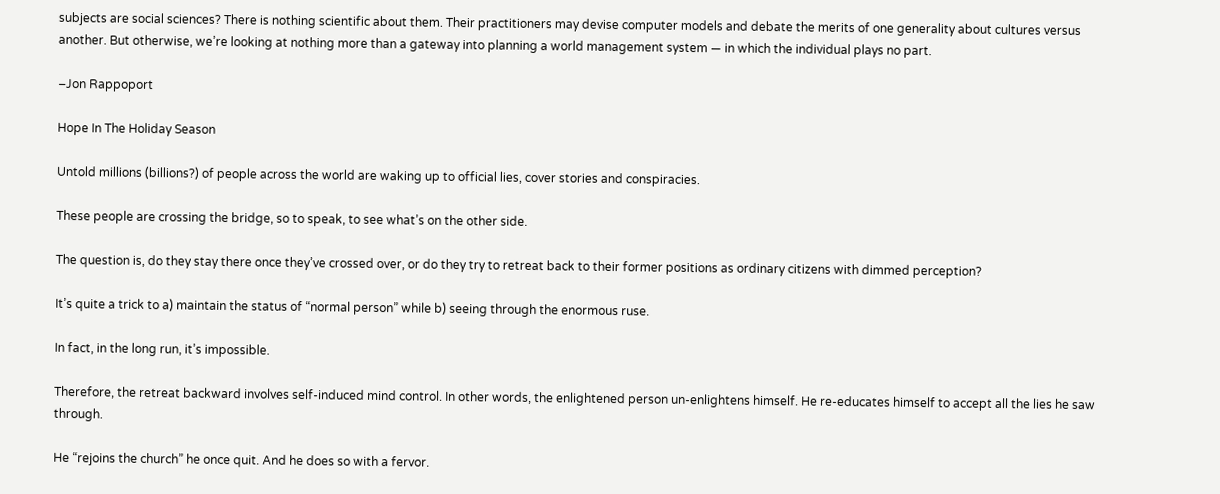subjects are social sciences? There is nothing scientific about them. Their practitioners may devise computer models and debate the merits of one generality about cultures versus another. But otherwise, we’re looking at nothing more than a gateway into planning a world management system — in which the individual plays no part.

–Jon Rappoport

Hope In The Holiday Season

Untold millions (billions?) of people across the world are waking up to official lies, cover stories and conspiracies.

These people are crossing the bridge, so to speak, to see what’s on the other side.

The question is, do they stay there once they’ve crossed over, or do they try to retreat back to their former positions as ordinary citizens with dimmed perception?

It’s quite a trick to a) maintain the status of “normal person” while b) seeing through the enormous ruse.

In fact, in the long run, it’s impossible.

Therefore, the retreat backward involves self-induced mind control. In other words, the enlightened person un-enlightens himself. He re-educates himself to accept all the lies he saw through.

He “rejoins the church” he once quit. And he does so with a fervor.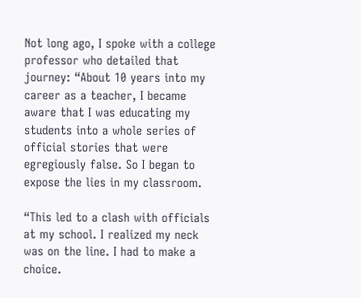Not long ago, I spoke with a college professor who detailed that journey: “About 10 years into my career as a teacher, I became aware that I was educating my students into a whole series of official stories that were egregiously false. So I began to expose the lies in my classroom.

“This led to a clash with officials at my school. I realized my neck was on the line. I had to make a choice.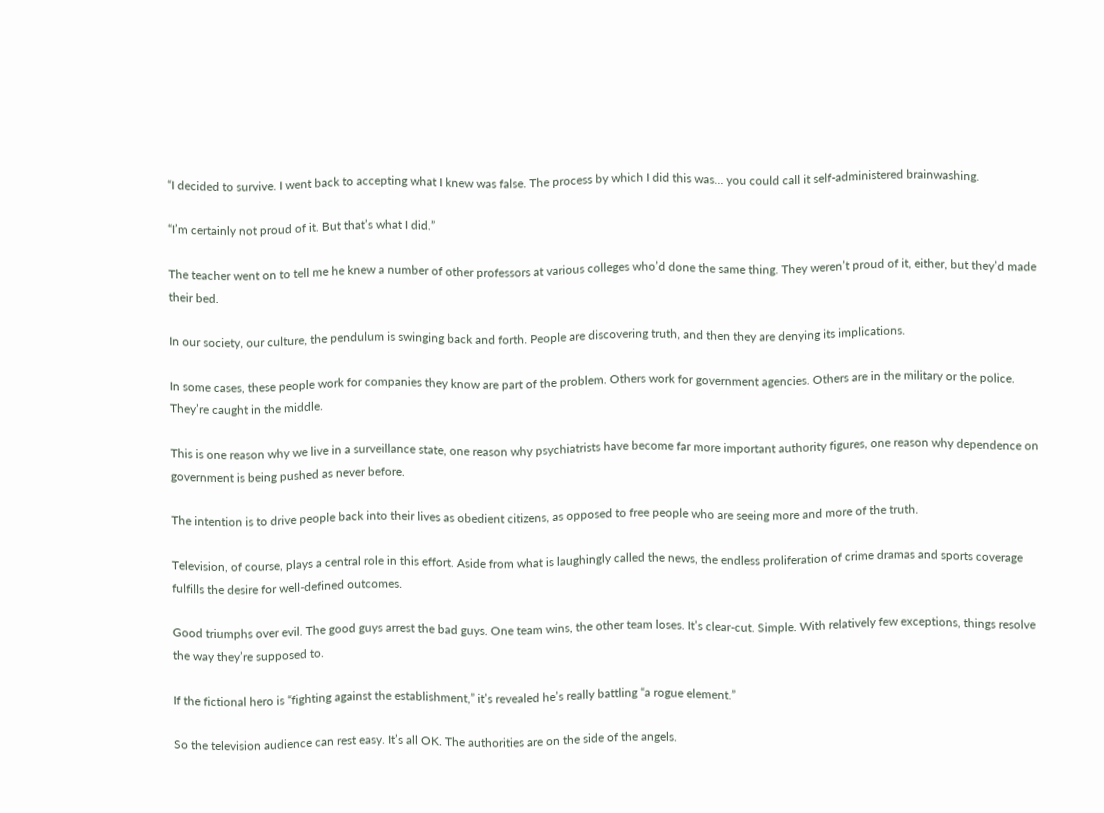“I decided to survive. I went back to accepting what I knew was false. The process by which I did this was… you could call it self-administered brainwashing.

“I’m certainly not proud of it. But that’s what I did.”

The teacher went on to tell me he knew a number of other professors at various colleges who’d done the same thing. They weren’t proud of it, either, but they’d made their bed.

In our society, our culture, the pendulum is swinging back and forth. People are discovering truth, and then they are denying its implications.

In some cases, these people work for companies they know are part of the problem. Others work for government agencies. Others are in the military or the police. They’re caught in the middle.

This is one reason why we live in a surveillance state, one reason why psychiatrists have become far more important authority figures, one reason why dependence on government is being pushed as never before.

The intention is to drive people back into their lives as obedient citizens, as opposed to free people who are seeing more and more of the truth.

Television, of course, plays a central role in this effort. Aside from what is laughingly called the news, the endless proliferation of crime dramas and sports coverage fulfills the desire for well-defined outcomes.

Good triumphs over evil. The good guys arrest the bad guys. One team wins, the other team loses. It’s clear-cut. Simple. With relatively few exceptions, things resolve the way they’re supposed to.

If the fictional hero is “fighting against the establishment,” it’s revealed he’s really battling “a rogue element.”

So the television audience can rest easy. It’s all OK. The authorities are on the side of the angels.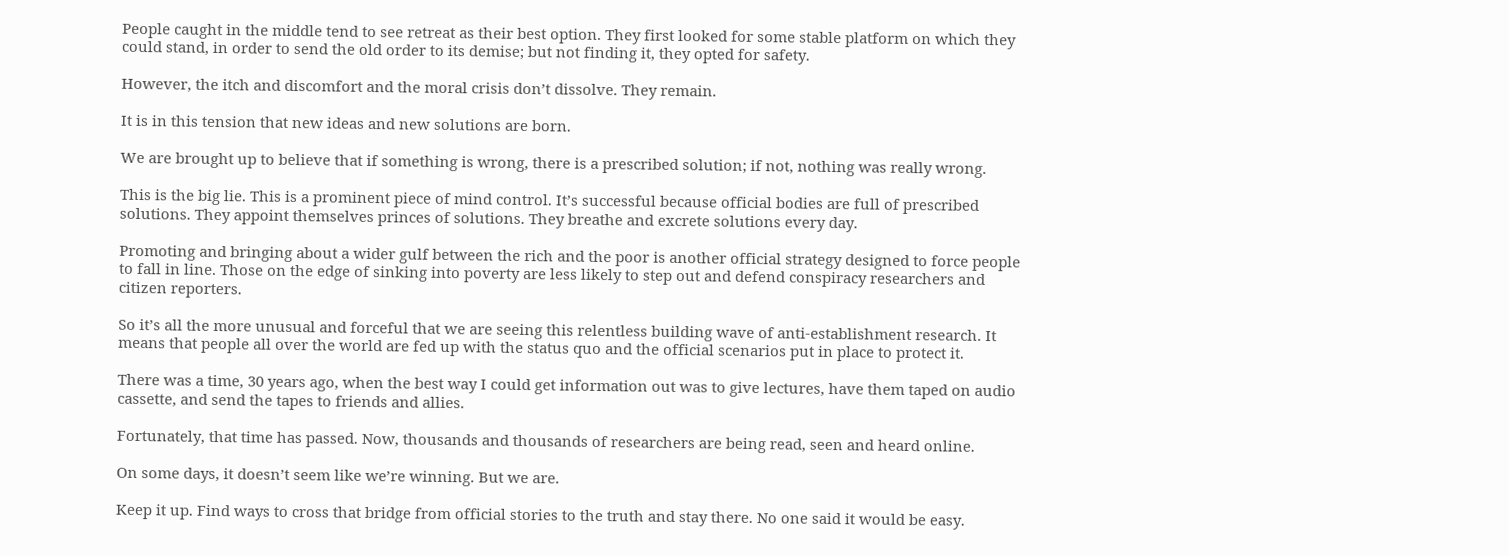People caught in the middle tend to see retreat as their best option. They first looked for some stable platform on which they could stand, in order to send the old order to its demise; but not finding it, they opted for safety.

However, the itch and discomfort and the moral crisis don’t dissolve. They remain.

It is in this tension that new ideas and new solutions are born.

We are brought up to believe that if something is wrong, there is a prescribed solution; if not, nothing was really wrong.

This is the big lie. This is a prominent piece of mind control. It’s successful because official bodies are full of prescribed solutions. They appoint themselves princes of solutions. They breathe and excrete solutions every day.

Promoting and bringing about a wider gulf between the rich and the poor is another official strategy designed to force people to fall in line. Those on the edge of sinking into poverty are less likely to step out and defend conspiracy researchers and citizen reporters.

So it’s all the more unusual and forceful that we are seeing this relentless building wave of anti-establishment research. It means that people all over the world are fed up with the status quo and the official scenarios put in place to protect it.

There was a time, 30 years ago, when the best way I could get information out was to give lectures, have them taped on audio cassette, and send the tapes to friends and allies.

Fortunately, that time has passed. Now, thousands and thousands of researchers are being read, seen and heard online.

On some days, it doesn’t seem like we’re winning. But we are.

Keep it up. Find ways to cross that bridge from official stories to the truth and stay there. No one said it would be easy.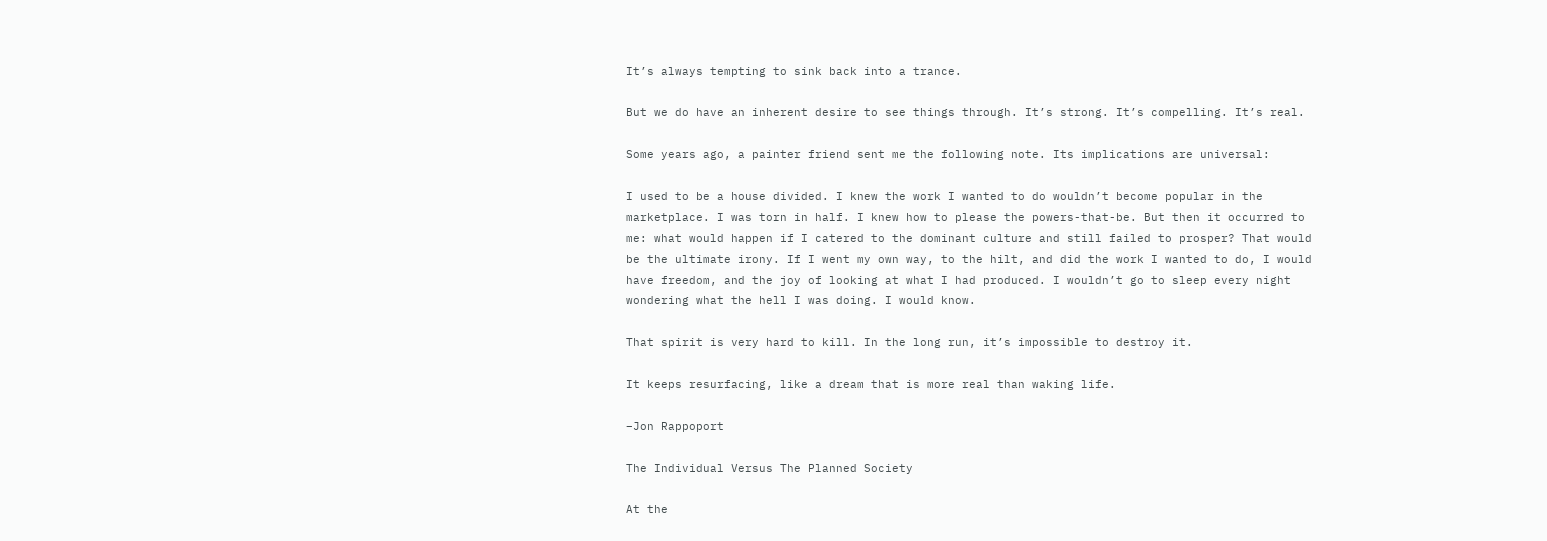It’s always tempting to sink back into a trance.

But we do have an inherent desire to see things through. It’s strong. It’s compelling. It’s real.

Some years ago, a painter friend sent me the following note. Its implications are universal:

I used to be a house divided. I knew the work I wanted to do wouldn’t become popular in the marketplace. I was torn in half. I knew how to please the powers-that-be. But then it occurred to me: what would happen if I catered to the dominant culture and still failed to prosper? That would be the ultimate irony. If I went my own way, to the hilt, and did the work I wanted to do, I would have freedom, and the joy of looking at what I had produced. I wouldn’t go to sleep every night wondering what the hell I was doing. I would know.

That spirit is very hard to kill. In the long run, it’s impossible to destroy it.

It keeps resurfacing, like a dream that is more real than waking life.

–Jon Rappoport

The Individual Versus The Planned Society

At the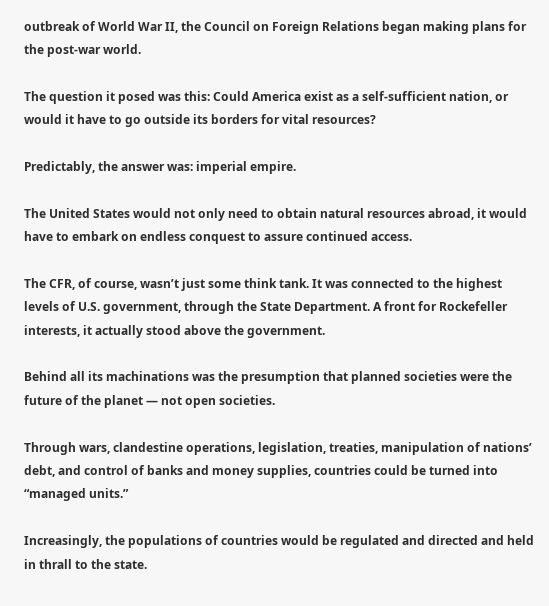outbreak of World War II, the Council on Foreign Relations began making plans for the post-war world.

The question it posed was this: Could America exist as a self-sufficient nation, or would it have to go outside its borders for vital resources?

Predictably, the answer was: imperial empire.

The United States would not only need to obtain natural resources abroad, it would have to embark on endless conquest to assure continued access.

The CFR, of course, wasn’t just some think tank. It was connected to the highest levels of U.S. government, through the State Department. A front for Rockefeller interests, it actually stood above the government.

Behind all its machinations was the presumption that planned societies were the future of the planet — not open societies.

Through wars, clandestine operations, legislation, treaties, manipulation of nations’ debt, and control of banks and money supplies, countries could be turned into “managed units.”

Increasingly, the populations of countries would be regulated and directed and held in thrall to the state.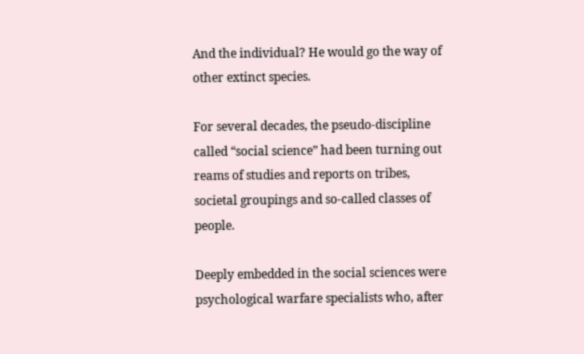And the individual? He would go the way of other extinct species.

For several decades, the pseudo-discipline called “social science” had been turning out reams of studies and reports on tribes, societal groupings and so-called classes of people.

Deeply embedded in the social sciences were psychological warfare specialists who, after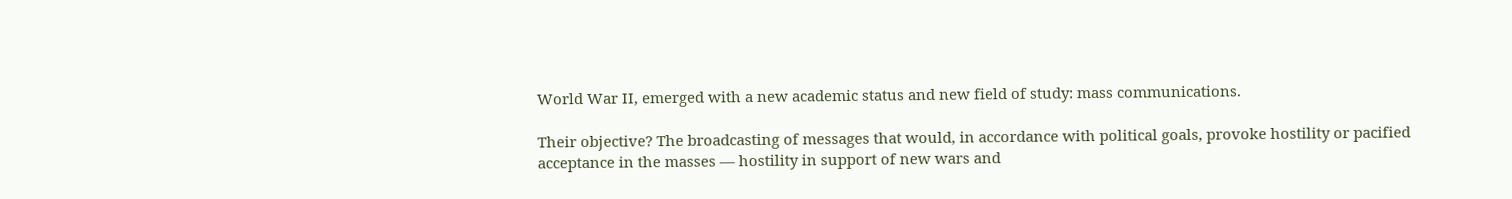World War II, emerged with a new academic status and new field of study: mass communications.

Their objective? The broadcasting of messages that would, in accordance with political goals, provoke hostility or pacified acceptance in the masses — hostility in support of new wars and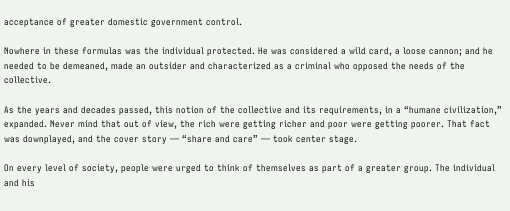acceptance of greater domestic government control.

Nowhere in these formulas was the individual protected. He was considered a wild card, a loose cannon; and he needed to be demeaned, made an outsider and characterized as a criminal who opposed the needs of the collective.

As the years and decades passed, this notion of the collective and its requirements, in a “humane civilization,” expanded. Never mind that out of view, the rich were getting richer and poor were getting poorer. That fact was downplayed, and the cover story — “share and care” — took center stage.

On every level of society, people were urged to think of themselves as part of a greater group. The individual and his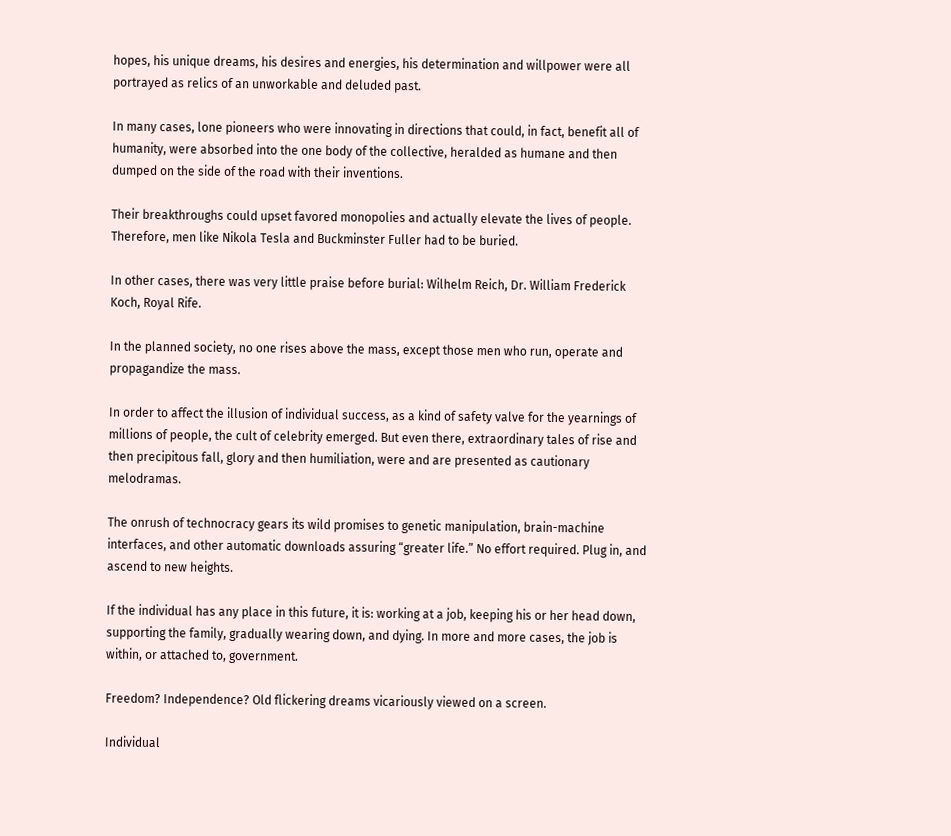hopes, his unique dreams, his desires and energies, his determination and willpower were all portrayed as relics of an unworkable and deluded past.

In many cases, lone pioneers who were innovating in directions that could, in fact, benefit all of humanity, were absorbed into the one body of the collective, heralded as humane and then dumped on the side of the road with their inventions.

Their breakthroughs could upset favored monopolies and actually elevate the lives of people. Therefore, men like Nikola Tesla and Buckminster Fuller had to be buried.

In other cases, there was very little praise before burial: Wilhelm Reich, Dr. William Frederick Koch, Royal Rife.

In the planned society, no one rises above the mass, except those men who run, operate and propagandize the mass.

In order to affect the illusion of individual success, as a kind of safety valve for the yearnings of millions of people, the cult of celebrity emerged. But even there, extraordinary tales of rise and then precipitous fall, glory and then humiliation, were and are presented as cautionary melodramas.

The onrush of technocracy gears its wild promises to genetic manipulation, brain-machine interfaces, and other automatic downloads assuring “greater life.” No effort required. Plug in, and ascend to new heights.

If the individual has any place in this future, it is: working at a job, keeping his or her head down, supporting the family, gradually wearing down, and dying. In more and more cases, the job is within, or attached to, government.

Freedom? Independence? Old flickering dreams vicariously viewed on a screen.

Individual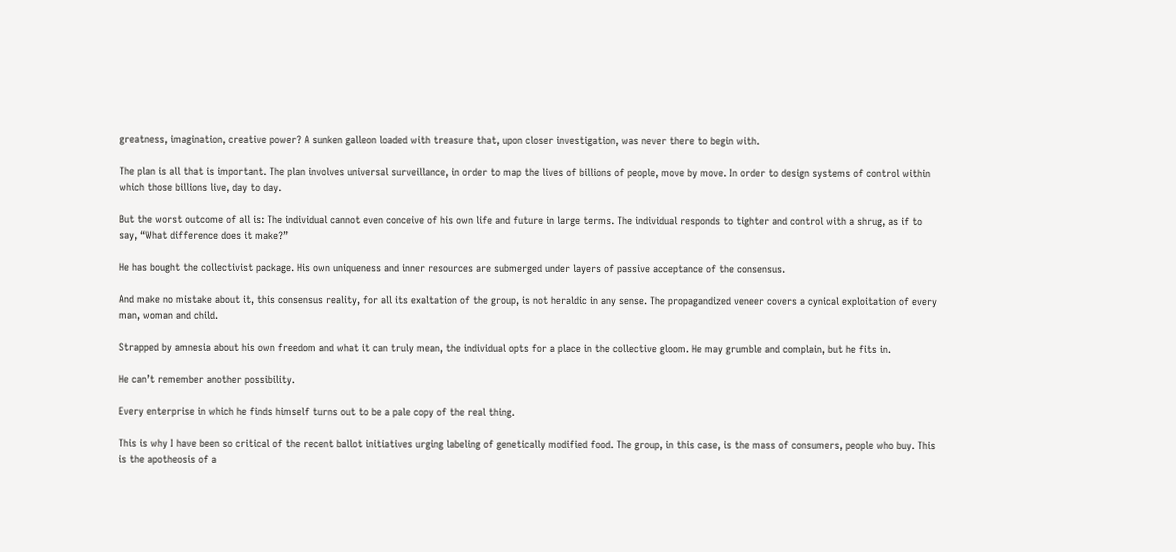greatness, imagination, creative power? A sunken galleon loaded with treasure that, upon closer investigation, was never there to begin with.

The plan is all that is important. The plan involves universal surveillance, in order to map the lives of billions of people, move by move. In order to design systems of control within which those billions live, day to day.

But the worst outcome of all is: The individual cannot even conceive of his own life and future in large terms. The individual responds to tighter and control with a shrug, as if to say, “What difference does it make?”

He has bought the collectivist package. His own uniqueness and inner resources are submerged under layers of passive acceptance of the consensus.

And make no mistake about it, this consensus reality, for all its exaltation of the group, is not heraldic in any sense. The propagandized veneer covers a cynical exploitation of every man, woman and child.

Strapped by amnesia about his own freedom and what it can truly mean, the individual opts for a place in the collective gloom. He may grumble and complain, but he fits in.

He can’t remember another possibility.

Every enterprise in which he finds himself turns out to be a pale copy of the real thing.

This is why I have been so critical of the recent ballot initiatives urging labeling of genetically modified food. The group, in this case, is the mass of consumers, people who buy. This is the apotheosis of a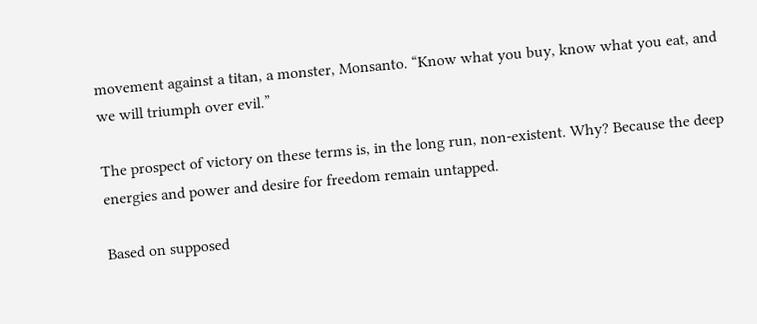movement against a titan, a monster, Monsanto. “Know what you buy, know what you eat, and we will triumph over evil.”

The prospect of victory on these terms is, in the long run, non-existent. Why? Because the deep energies and power and desire for freedom remain untapped.

Based on supposed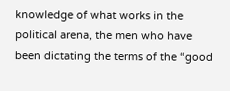knowledge of what works in the political arena, the men who have been dictating the terms of the “good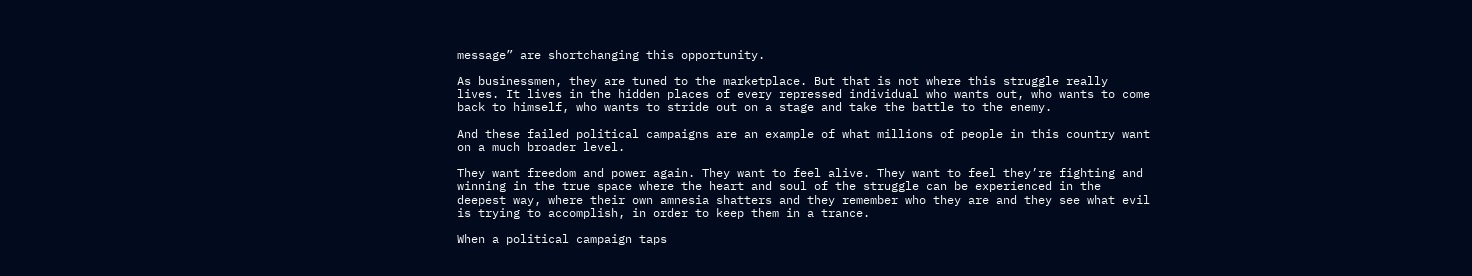message” are shortchanging this opportunity.

As businessmen, they are tuned to the marketplace. But that is not where this struggle really lives. It lives in the hidden places of every repressed individual who wants out, who wants to come back to himself, who wants to stride out on a stage and take the battle to the enemy.

And these failed political campaigns are an example of what millions of people in this country want on a much broader level.

They want freedom and power again. They want to feel alive. They want to feel they’re fighting and winning in the true space where the heart and soul of the struggle can be experienced in the deepest way, where their own amnesia shatters and they remember who they are and they see what evil is trying to accomplish, in order to keep them in a trance.

When a political campaign taps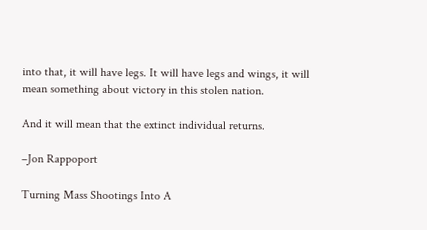into that, it will have legs. It will have legs and wings, it will mean something about victory in this stolen nation.

And it will mean that the extinct individual returns.

–Jon Rappoport

Turning Mass Shootings Into A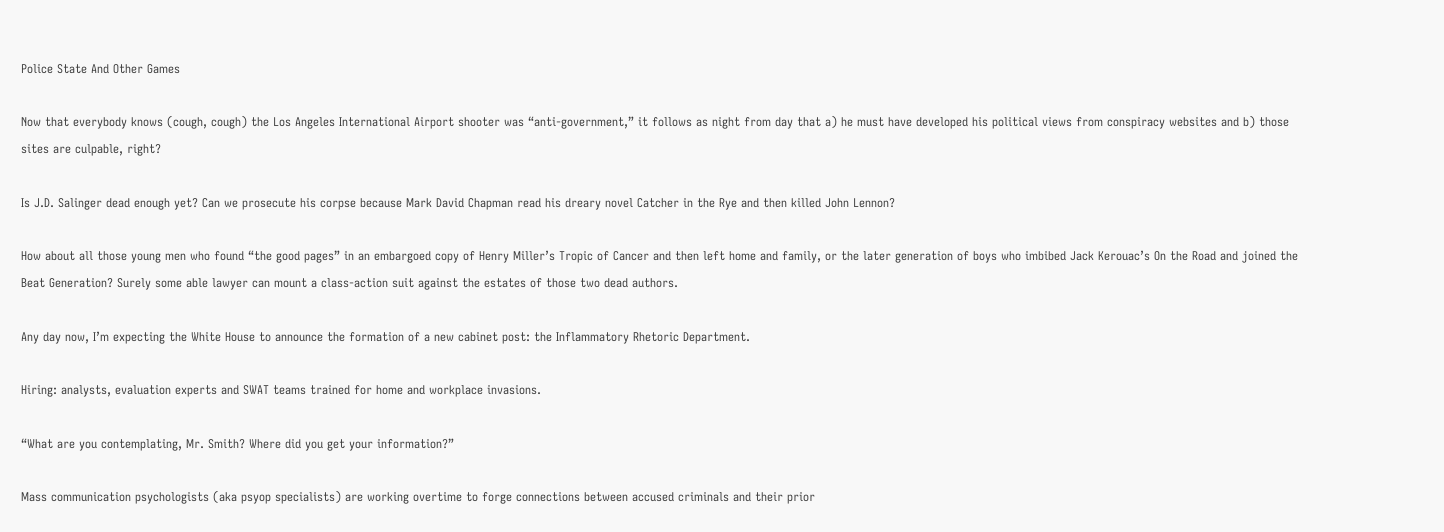Police State And Other Games

Now that everybody knows (cough, cough) the Los Angeles International Airport shooter was “anti-government,” it follows as night from day that a) he must have developed his political views from conspiracy websites and b) those sites are culpable, right?

Is J.D. Salinger dead enough yet? Can we prosecute his corpse because Mark David Chapman read his dreary novel Catcher in the Rye and then killed John Lennon?

How about all those young men who found “the good pages” in an embargoed copy of Henry Miller’s Tropic of Cancer and then left home and family, or the later generation of boys who imbibed Jack Kerouac’s On the Road and joined the Beat Generation? Surely some able lawyer can mount a class-action suit against the estates of those two dead authors.

Any day now, I’m expecting the White House to announce the formation of a new cabinet post: the Inflammatory Rhetoric Department.

Hiring: analysts, evaluation experts and SWAT teams trained for home and workplace invasions.

“What are you contemplating, Mr. Smith? Where did you get your information?”

Mass communication psychologists (aka psyop specialists) are working overtime to forge connections between accused criminals and their prior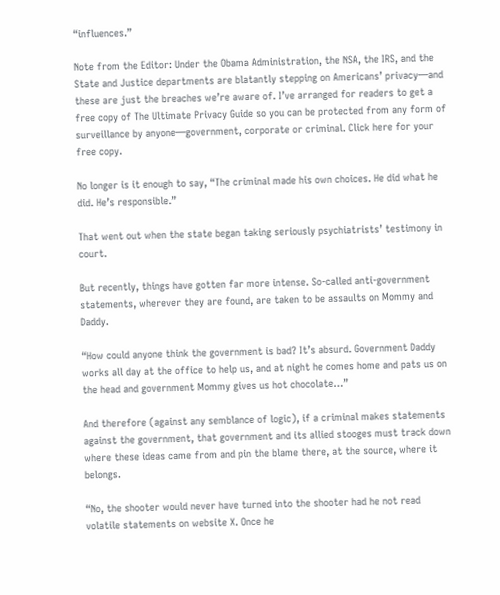“influences.”

Note from the Editor: Under the Obama Administration, the NSA, the IRS, and the State and Justice departments are blatantly stepping on Americans’ privacy—and these are just the breaches we’re aware of. I’ve arranged for readers to get a free copy of The Ultimate Privacy Guide so you can be protected from any form of surveillance by anyone—government, corporate or criminal. Click here for your free copy.

No longer is it enough to say, “The criminal made his own choices. He did what he did. He’s responsible.”

That went out when the state began taking seriously psychiatrists’ testimony in court.

But recently, things have gotten far more intense. So-called anti-government statements, wherever they are found, are taken to be assaults on Mommy and Daddy.

“How could anyone think the government is bad? It’s absurd. Government Daddy works all day at the office to help us, and at night he comes home and pats us on the head and government Mommy gives us hot chocolate…”

And therefore (against any semblance of logic), if a criminal makes statements against the government, that government and its allied stooges must track down where these ideas came from and pin the blame there, at the source, where it belongs.

“No, the shooter would never have turned into the shooter had he not read volatile statements on website X. Once he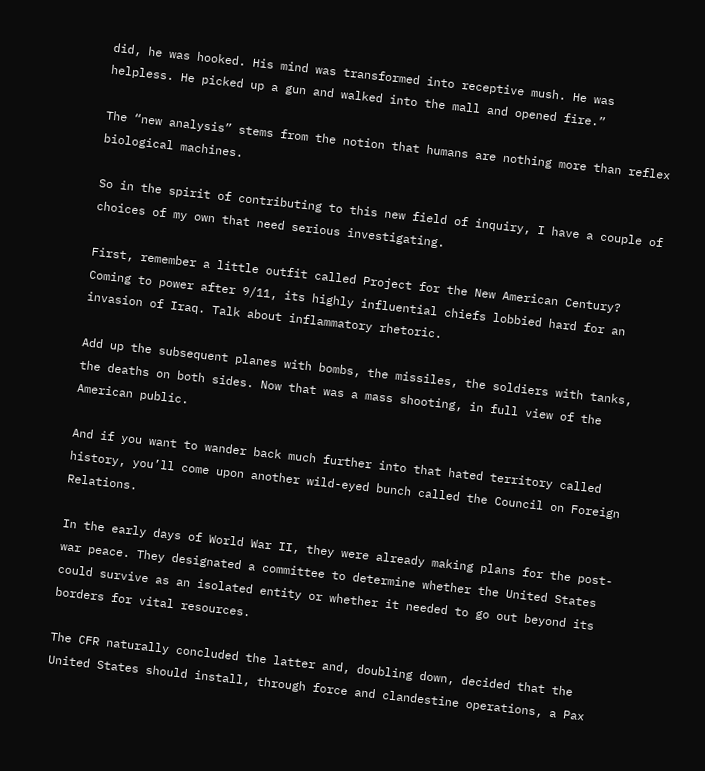did, he was hooked. His mind was transformed into receptive mush. He was helpless. He picked up a gun and walked into the mall and opened fire.”

The “new analysis” stems from the notion that humans are nothing more than reflex biological machines.

So in the spirit of contributing to this new field of inquiry, I have a couple of choices of my own that need serious investigating.

First, remember a little outfit called Project for the New American Century? Coming to power after 9/11, its highly influential chiefs lobbied hard for an invasion of Iraq. Talk about inflammatory rhetoric.

Add up the subsequent planes with bombs, the missiles, the soldiers with tanks, the deaths on both sides. Now that was a mass shooting, in full view of the American public.

And if you want to wander back much further into that hated territory called history, you’ll come upon another wild-eyed bunch called the Council on Foreign Relations.

In the early days of World War II, they were already making plans for the post-war peace. They designated a committee to determine whether the United States could survive as an isolated entity or whether it needed to go out beyond its borders for vital resources.

The CFR naturally concluded the latter and, doubling down, decided that the United States should install, through force and clandestine operations, a Pax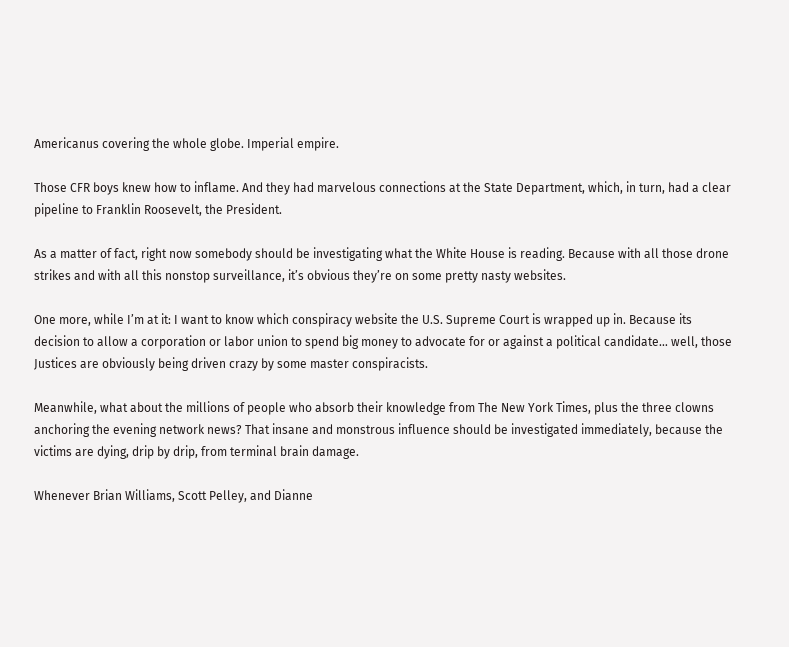Americanus covering the whole globe. Imperial empire.

Those CFR boys knew how to inflame. And they had marvelous connections at the State Department, which, in turn, had a clear pipeline to Franklin Roosevelt, the President.

As a matter of fact, right now somebody should be investigating what the White House is reading. Because with all those drone strikes and with all this nonstop surveillance, it’s obvious they’re on some pretty nasty websites.

One more, while I’m at it: I want to know which conspiracy website the U.S. Supreme Court is wrapped up in. Because its decision to allow a corporation or labor union to spend big money to advocate for or against a political candidate… well, those Justices are obviously being driven crazy by some master conspiracists.

Meanwhile, what about the millions of people who absorb their knowledge from The New York Times, plus the three clowns anchoring the evening network news? That insane and monstrous influence should be investigated immediately, because the victims are dying, drip by drip, from terminal brain damage.

Whenever Brian Williams, Scott Pelley, and Dianne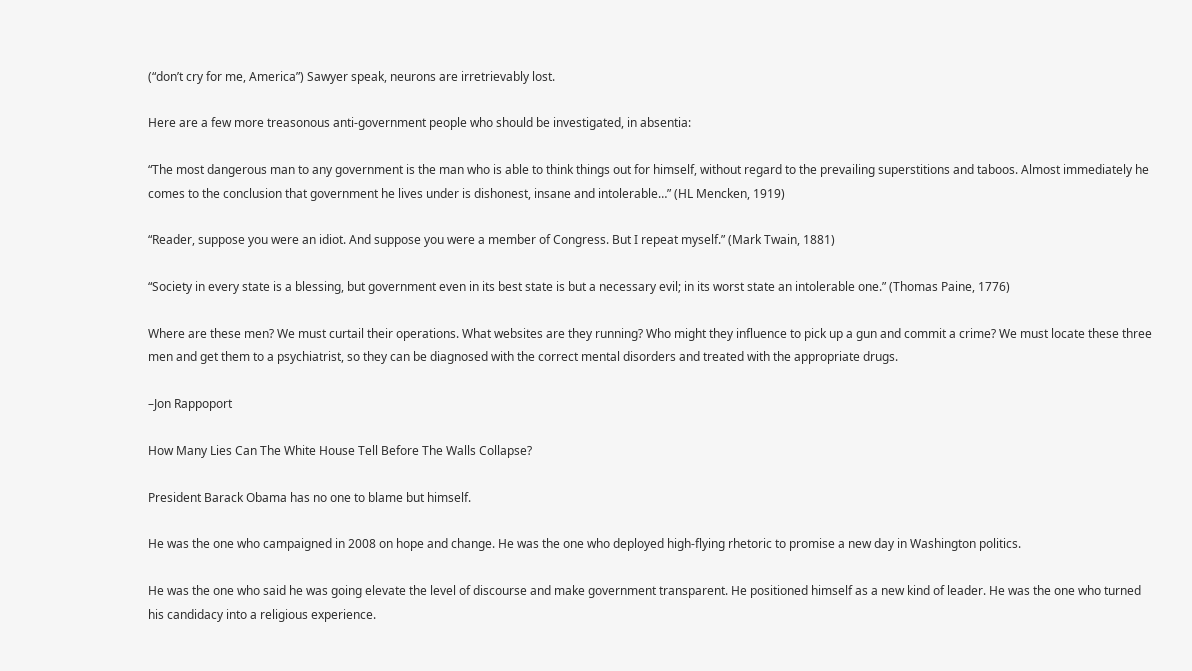(“don’t cry for me, America”) Sawyer speak, neurons are irretrievably lost.

Here are a few more treasonous anti-government people who should be investigated, in absentia:

“The most dangerous man to any government is the man who is able to think things out for himself, without regard to the prevailing superstitions and taboos. Almost immediately he comes to the conclusion that government he lives under is dishonest, insane and intolerable…” (HL Mencken, 1919)

“Reader, suppose you were an idiot. And suppose you were a member of Congress. But I repeat myself.” (Mark Twain, 1881)

“Society in every state is a blessing, but government even in its best state is but a necessary evil; in its worst state an intolerable one.” (Thomas Paine, 1776)

Where are these men? We must curtail their operations. What websites are they running? Who might they influence to pick up a gun and commit a crime? We must locate these three men and get them to a psychiatrist, so they can be diagnosed with the correct mental disorders and treated with the appropriate drugs.

–Jon Rappoport

How Many Lies Can The White House Tell Before The Walls Collapse?

President Barack Obama has no one to blame but himself.

He was the one who campaigned in 2008 on hope and change. He was the one who deployed high-flying rhetoric to promise a new day in Washington politics.

He was the one who said he was going elevate the level of discourse and make government transparent. He positioned himself as a new kind of leader. He was the one who turned his candidacy into a religious experience.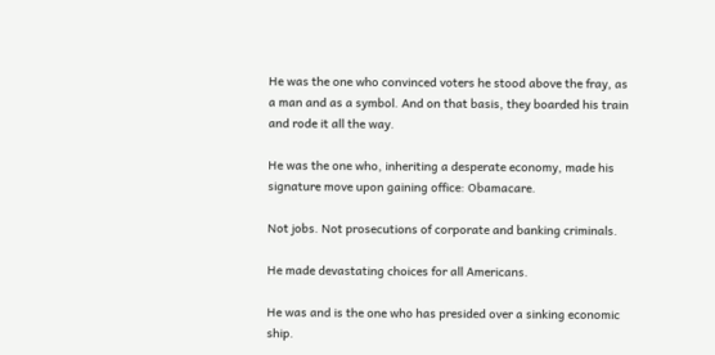He was the one who convinced voters he stood above the fray, as a man and as a symbol. And on that basis, they boarded his train and rode it all the way.

He was the one who, inheriting a desperate economy, made his signature move upon gaining office: Obamacare.

Not jobs. Not prosecutions of corporate and banking criminals.

He made devastating choices for all Americans.

He was and is the one who has presided over a sinking economic ship.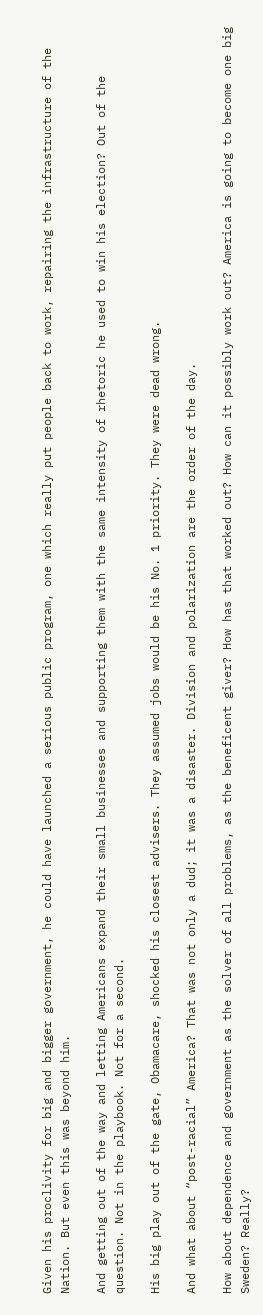Given his proclivity for big and bigger government, he could have launched a serious public program, one which really put people back to work, repairing the infrastructure of the Nation. But even this was beyond him.

And getting out of the way and letting Americans expand their small businesses and supporting them with the same intensity of rhetoric he used to win his election? Out of the question. Not in the playbook. Not for a second.

His big play out of the gate, Obamacare, shocked his closest advisers. They assumed jobs would be his No. 1 priority. They were dead wrong.

And what about “post-racial” America? That was not only a dud; it was a disaster. Division and polarization are the order of the day.

How about dependence and government as the solver of all problems, as the beneficent giver? How has that worked out? How can it possibly work out? America is going to become one big Sweden? Really?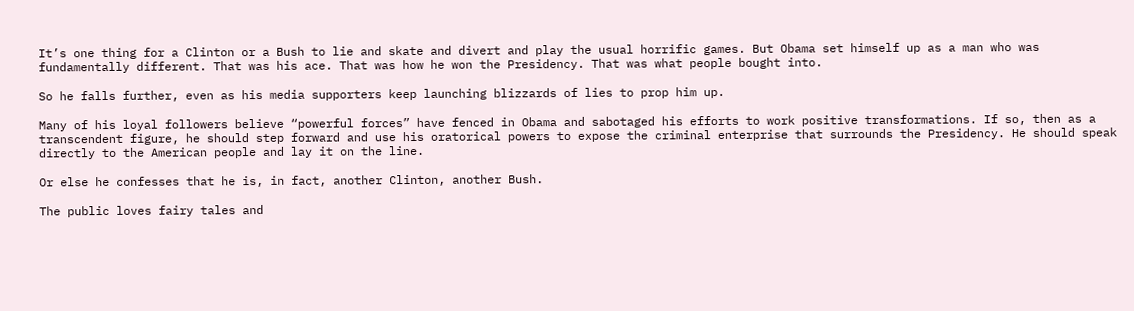It’s one thing for a Clinton or a Bush to lie and skate and divert and play the usual horrific games. But Obama set himself up as a man who was fundamentally different. That was his ace. That was how he won the Presidency. That was what people bought into.

So he falls further, even as his media supporters keep launching blizzards of lies to prop him up.

Many of his loyal followers believe “powerful forces” have fenced in Obama and sabotaged his efforts to work positive transformations. If so, then as a transcendent figure, he should step forward and use his oratorical powers to expose the criminal enterprise that surrounds the Presidency. He should speak directly to the American people and lay it on the line.

Or else he confesses that he is, in fact, another Clinton, another Bush.

The public loves fairy tales and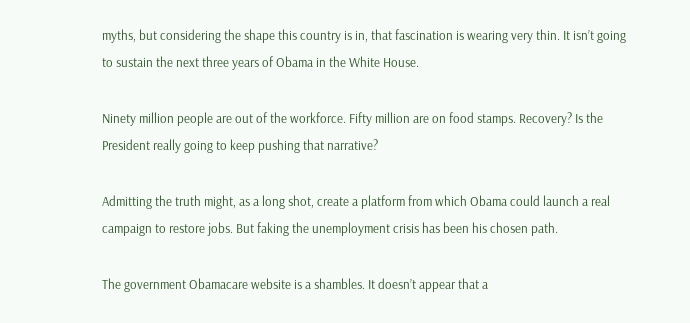myths, but considering the shape this country is in, that fascination is wearing very thin. It isn’t going to sustain the next three years of Obama in the White House.

Ninety million people are out of the workforce. Fifty million are on food stamps. Recovery? Is the President really going to keep pushing that narrative?

Admitting the truth might, as a long shot, create a platform from which Obama could launch a real campaign to restore jobs. But faking the unemployment crisis has been his chosen path.

The government Obamacare website is a shambles. It doesn’t appear that a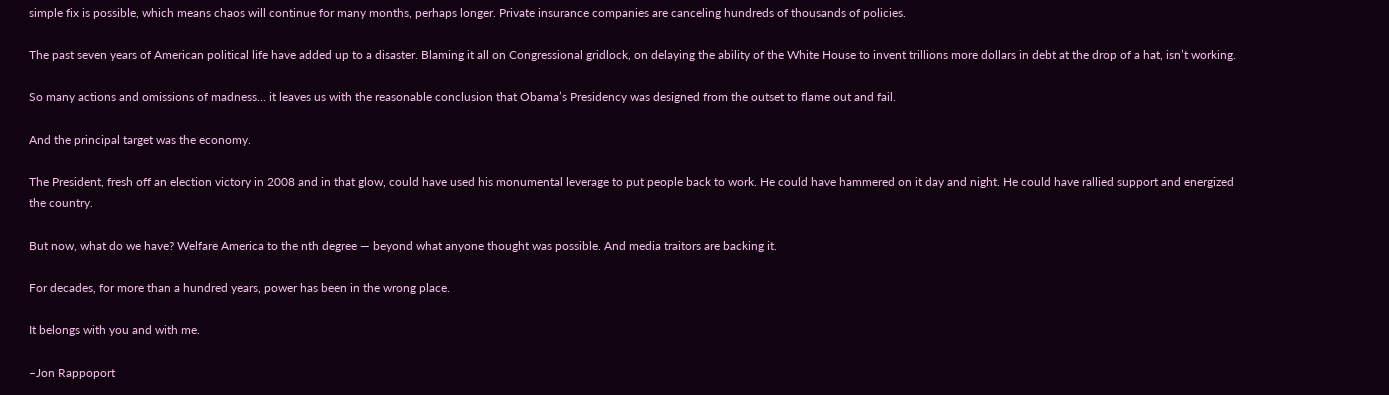simple fix is possible, which means chaos will continue for many months, perhaps longer. Private insurance companies are canceling hundreds of thousands of policies.

The past seven years of American political life have added up to a disaster. Blaming it all on Congressional gridlock, on delaying the ability of the White House to invent trillions more dollars in debt at the drop of a hat, isn’t working.

So many actions and omissions of madness… it leaves us with the reasonable conclusion that Obama’s Presidency was designed from the outset to flame out and fail.

And the principal target was the economy.

The President, fresh off an election victory in 2008 and in that glow, could have used his monumental leverage to put people back to work. He could have hammered on it day and night. He could have rallied support and energized the country.

But now, what do we have? Welfare America to the nth degree — beyond what anyone thought was possible. And media traitors are backing it.

For decades, for more than a hundred years, power has been in the wrong place.

It belongs with you and with me.

–Jon Rappoport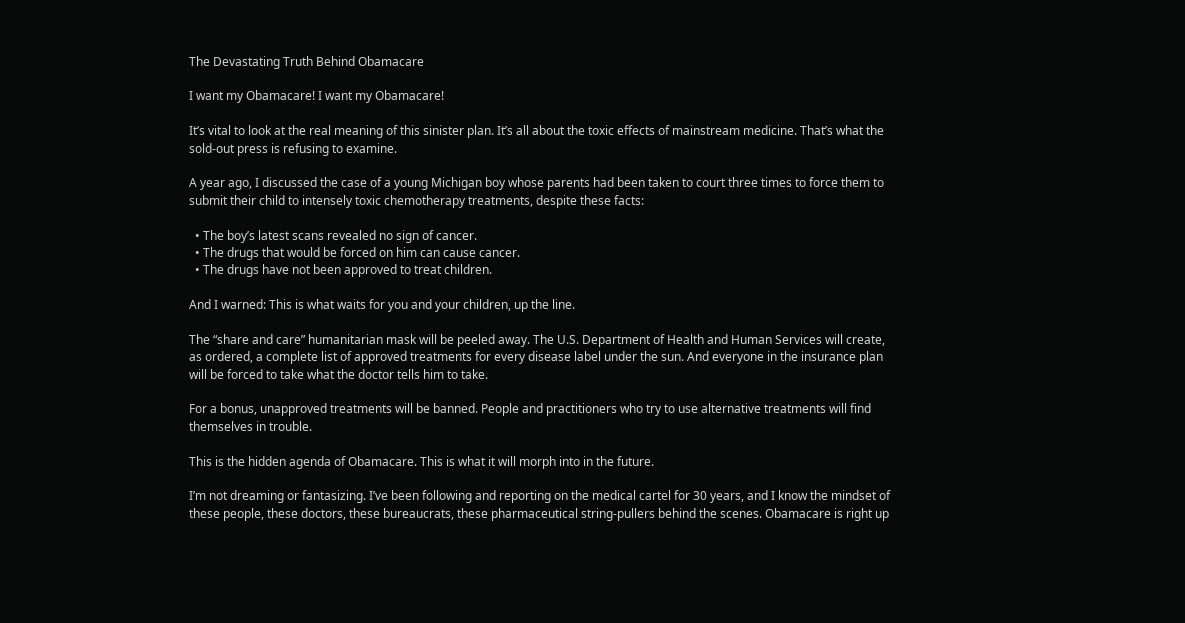The Devastating Truth Behind Obamacare

I want my Obamacare! I want my Obamacare!

It’s vital to look at the real meaning of this sinister plan. It’s all about the toxic effects of mainstream medicine. That’s what the sold-out press is refusing to examine.

A year ago, I discussed the case of a young Michigan boy whose parents had been taken to court three times to force them to submit their child to intensely toxic chemotherapy treatments, despite these facts:

  • The boy’s latest scans revealed no sign of cancer.
  • The drugs that would be forced on him can cause cancer.
  • The drugs have not been approved to treat children.

And I warned: This is what waits for you and your children, up the line.

The “share and care” humanitarian mask will be peeled away. The U.S. Department of Health and Human Services will create, as ordered, a complete list of approved treatments for every disease label under the sun. And everyone in the insurance plan will be forced to take what the doctor tells him to take.

For a bonus, unapproved treatments will be banned. People and practitioners who try to use alternative treatments will find themselves in trouble.

This is the hidden agenda of Obamacare. This is what it will morph into in the future.

I’m not dreaming or fantasizing. I’ve been following and reporting on the medical cartel for 30 years, and I know the mindset of these people, these doctors, these bureaucrats, these pharmaceutical string-pullers behind the scenes. Obamacare is right up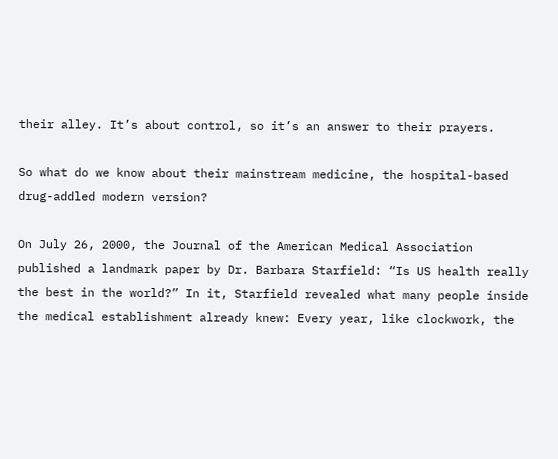their alley. It’s about control, so it’s an answer to their prayers.

So what do we know about their mainstream medicine, the hospital-based drug-addled modern version?

On July 26, 2000, the Journal of the American Medical Association published a landmark paper by Dr. Barbara Starfield: “Is US health really the best in the world?” In it, Starfield revealed what many people inside the medical establishment already knew: Every year, like clockwork, the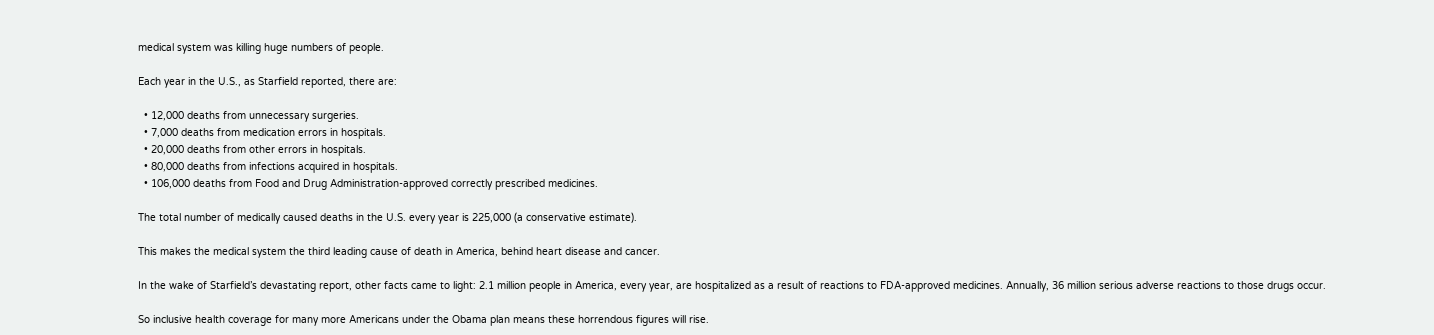medical system was killing huge numbers of people.

Each year in the U.S., as Starfield reported, there are:

  • 12,000 deaths from unnecessary surgeries.
  • 7,000 deaths from medication errors in hospitals.
  • 20,000 deaths from other errors in hospitals.
  • 80,000 deaths from infections acquired in hospitals.
  • 106,000 deaths from Food and Drug Administration-approved correctly prescribed medicines.

The total number of medically caused deaths in the U.S. every year is 225,000 (a conservative estimate).

This makes the medical system the third leading cause of death in America, behind heart disease and cancer.

In the wake of Starfield’s devastating report, other facts came to light: 2.1 million people in America, every year, are hospitalized as a result of reactions to FDA-approved medicines. Annually, 36 million serious adverse reactions to those drugs occur.

So inclusive health coverage for many more Americans under the Obama plan means these horrendous figures will rise.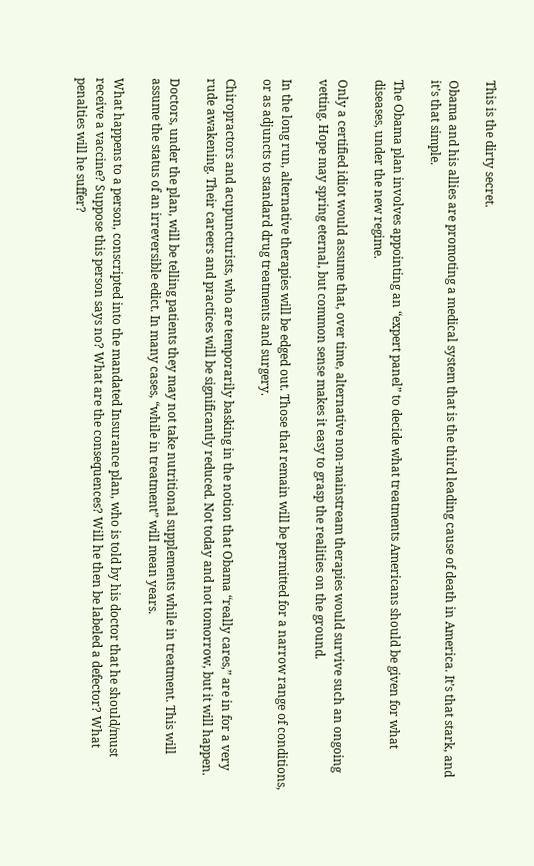This is the dirty secret.

Obama and his allies are promoting a medical system that is the third leading cause of death in America. It’s that stark, and it’s that simple.

The Obama plan involves appointing an “expert panel” to decide what treatments Americans should be given for what diseases, under the new regime.

Only a certified idiot would assume that, over time, alternative non-mainstream therapies would survive such an ongoing vetting. Hope may spring eternal, but common sense makes it easy to grasp the realities on the ground.

In the long run, alternative therapies will be edged out. Those that remain will be permitted for a narrow range of conditions, or as adjuncts to standard drug treatments and surgery.

Chiropractors and acupuncturists, who are temporarily basking in the notion that Obama “really cares,” are in for a very rude awakening. Their careers and practices will be significantly reduced. Not today and not tomorrow, but it will happen.

Doctors, under the plan, will be telling patients they may not take nutritional supplements while in treatment. This will assume the status of an irreversible edict. In many cases, “while in treatment” will mean years.

What happens to a person, conscripted into the mandated Insurance plan, who is told by his doctor that he should/must receive a vaccine? Suppose this person says no? What are the consequences? Will he then be labeled a defector? What penalties will he suffer?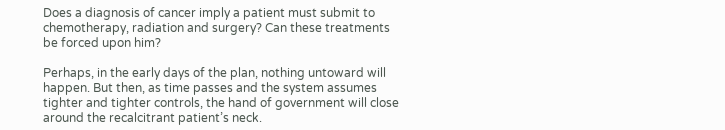Does a diagnosis of cancer imply a patient must submit to chemotherapy, radiation and surgery? Can these treatments be forced upon him?

Perhaps, in the early days of the plan, nothing untoward will happen. But then, as time passes and the system assumes tighter and tighter controls, the hand of government will close around the recalcitrant patient’s neck.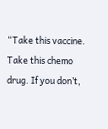“Take this vaccine. Take this chemo drug. If you don’t,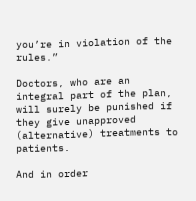you’re in violation of the rules.”

Doctors, who are an integral part of the plan, will surely be punished if they give unapproved (alternative) treatments to patients.

And in order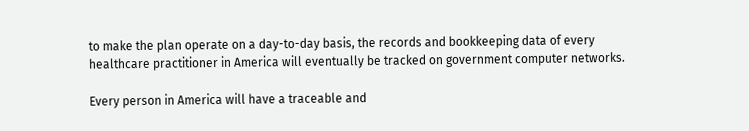to make the plan operate on a day-to-day basis, the records and bookkeeping data of every healthcare practitioner in America will eventually be tracked on government computer networks.

Every person in America will have a traceable and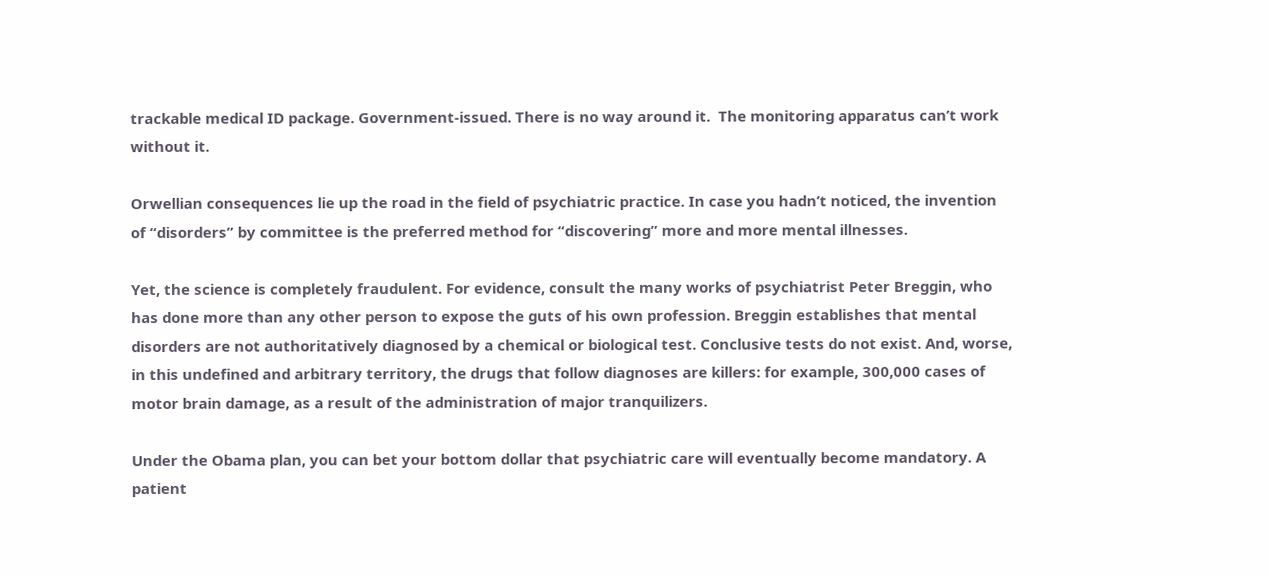trackable medical ID package. Government-issued. There is no way around it.  The monitoring apparatus can’t work without it.

Orwellian consequences lie up the road in the field of psychiatric practice. In case you hadn’t noticed, the invention of “disorders” by committee is the preferred method for “discovering” more and more mental illnesses.

Yet, the science is completely fraudulent. For evidence, consult the many works of psychiatrist Peter Breggin, who has done more than any other person to expose the guts of his own profession. Breggin establishes that mental disorders are not authoritatively diagnosed by a chemical or biological test. Conclusive tests do not exist. And, worse, in this undefined and arbitrary territory, the drugs that follow diagnoses are killers: for example, 300,000 cases of motor brain damage, as a result of the administration of major tranquilizers.

Under the Obama plan, you can bet your bottom dollar that psychiatric care will eventually become mandatory. A patient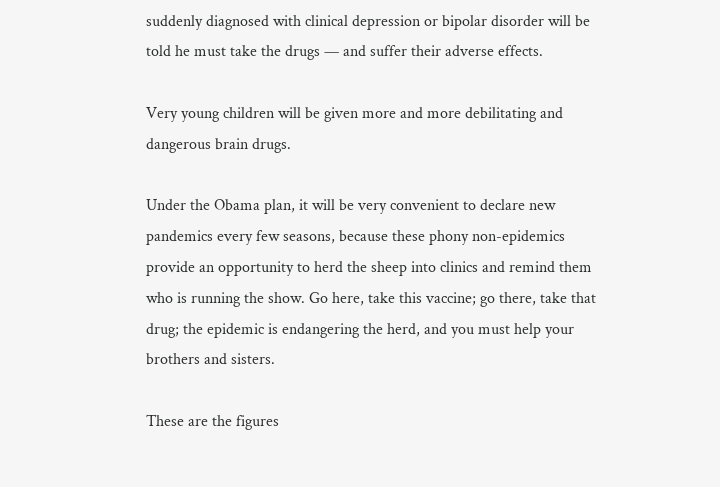suddenly diagnosed with clinical depression or bipolar disorder will be told he must take the drugs — and suffer their adverse effects.

Very young children will be given more and more debilitating and dangerous brain drugs.

Under the Obama plan, it will be very convenient to declare new pandemics every few seasons, because these phony non-epidemics provide an opportunity to herd the sheep into clinics and remind them who is running the show. Go here, take this vaccine; go there, take that drug; the epidemic is endangering the herd, and you must help your brothers and sisters.

These are the figures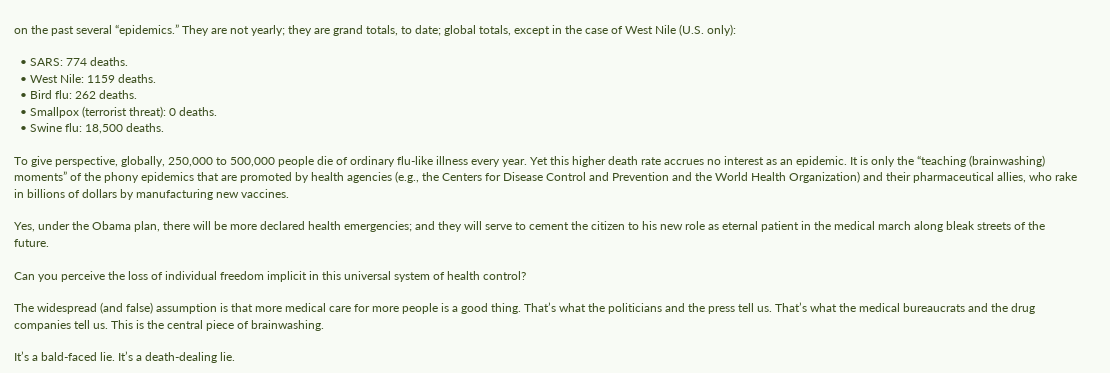on the past several “epidemics.” They are not yearly; they are grand totals, to date; global totals, except in the case of West Nile (U.S. only):

  • SARS: 774 deaths.
  • West Nile: 1159 deaths.
  • Bird flu: 262 deaths.
  • Smallpox (terrorist threat): 0 deaths.
  • Swine flu: 18,500 deaths.

To give perspective, globally, 250,000 to 500,000 people die of ordinary flu-like illness every year. Yet this higher death rate accrues no interest as an epidemic. It is only the “teaching (brainwashing) moments” of the phony epidemics that are promoted by health agencies (e.g., the Centers for Disease Control and Prevention and the World Health Organization) and their pharmaceutical allies, who rake in billions of dollars by manufacturing new vaccines.

Yes, under the Obama plan, there will be more declared health emergencies; and they will serve to cement the citizen to his new role as eternal patient in the medical march along bleak streets of the future.

Can you perceive the loss of individual freedom implicit in this universal system of health control?

The widespread (and false) assumption is that more medical care for more people is a good thing. That’s what the politicians and the press tell us. That’s what the medical bureaucrats and the drug companies tell us. This is the central piece of brainwashing.

It’s a bald-faced lie. It’s a death-dealing lie.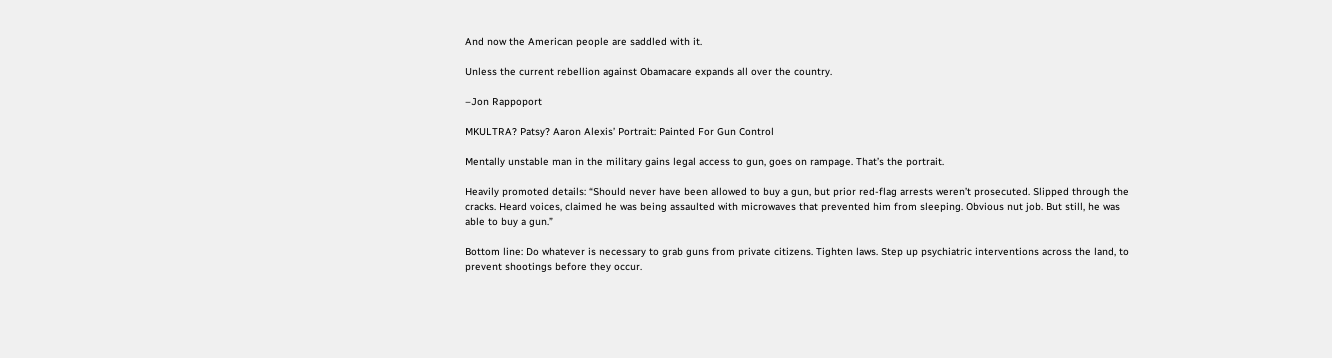And now the American people are saddled with it.

Unless the current rebellion against Obamacare expands all over the country.

–Jon Rappoport

MKULTRA? Patsy? Aaron Alexis’ Portrait: Painted For Gun Control

Mentally unstable man in the military gains legal access to gun, goes on rampage. That’s the portrait.

Heavily promoted details: “Should never have been allowed to buy a gun, but prior red-flag arrests weren’t prosecuted. Slipped through the cracks. Heard voices, claimed he was being assaulted with microwaves that prevented him from sleeping. Obvious nut job. But still, he was able to buy a gun.”

Bottom line: Do whatever is necessary to grab guns from private citizens. Tighten laws. Step up psychiatric interventions across the land, to prevent shootings before they occur.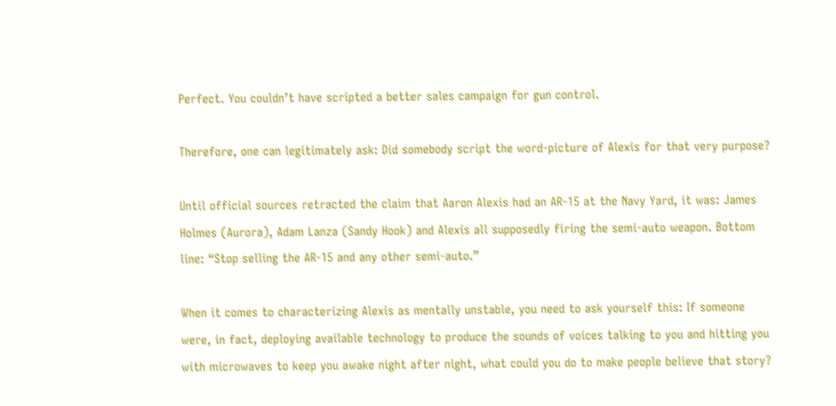Perfect. You couldn’t have scripted a better sales campaign for gun control.

Therefore, one can legitimately ask: Did somebody script the word-picture of Alexis for that very purpose?

Until official sources retracted the claim that Aaron Alexis had an AR-15 at the Navy Yard, it was: James Holmes (Aurora), Adam Lanza (Sandy Hook) and Alexis all supposedly firing the semi-auto weapon. Bottom line: “Stop selling the AR-15 and any other semi-auto.”

When it comes to characterizing Alexis as mentally unstable, you need to ask yourself this: If someone were, in fact, deploying available technology to produce the sounds of voices talking to you and hitting you with microwaves to keep you awake night after night, what could you do to make people believe that story?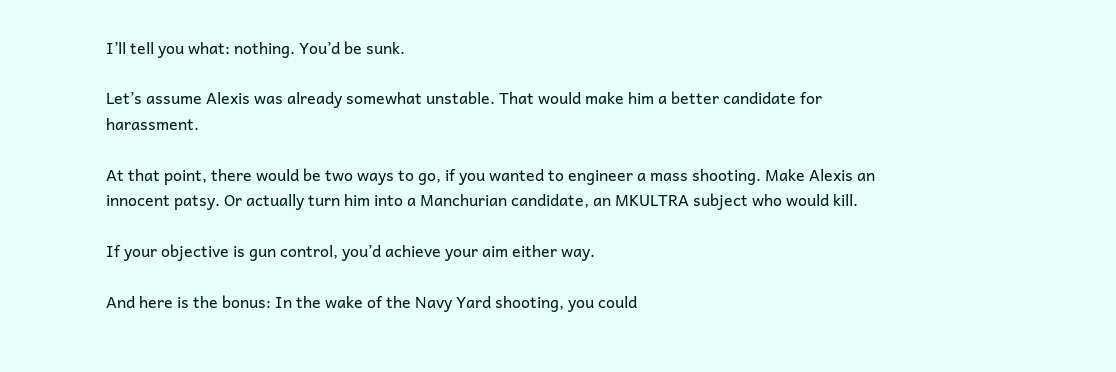I’ll tell you what: nothing. You’d be sunk.

Let’s assume Alexis was already somewhat unstable. That would make him a better candidate for harassment.

At that point, there would be two ways to go, if you wanted to engineer a mass shooting. Make Alexis an innocent patsy. Or actually turn him into a Manchurian candidate, an MKULTRA subject who would kill.

If your objective is gun control, you’d achieve your aim either way.

And here is the bonus: In the wake of the Navy Yard shooting, you could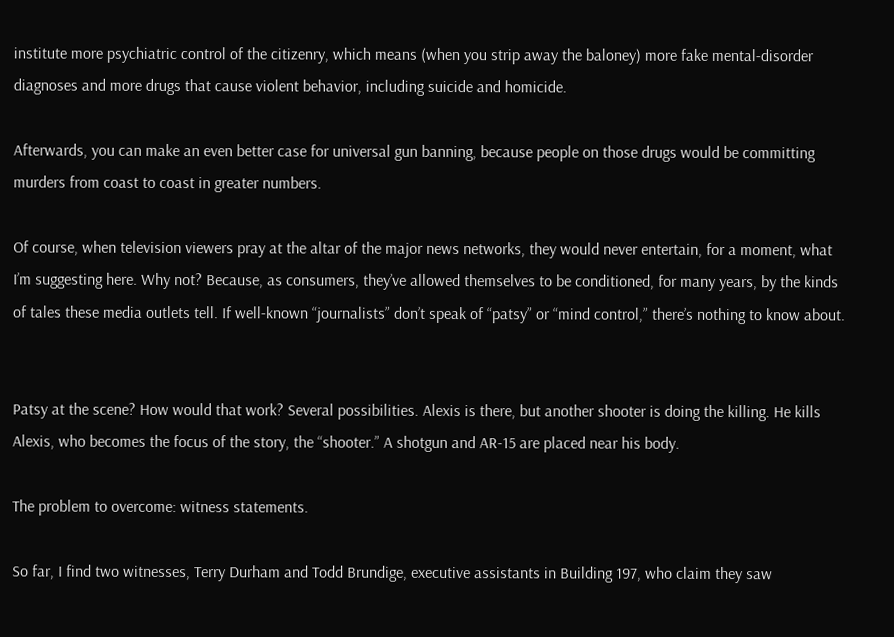institute more psychiatric control of the citizenry, which means (when you strip away the baloney) more fake mental-disorder diagnoses and more drugs that cause violent behavior, including suicide and homicide.

Afterwards, you can make an even better case for universal gun banning, because people on those drugs would be committing murders from coast to coast in greater numbers.

Of course, when television viewers pray at the altar of the major news networks, they would never entertain, for a moment, what I’m suggesting here. Why not? Because, as consumers, they’ve allowed themselves to be conditioned, for many years, by the kinds of tales these media outlets tell. If well-known “journalists” don’t speak of “patsy” or “mind control,” there’s nothing to know about.


Patsy at the scene? How would that work? Several possibilities. Alexis is there, but another shooter is doing the killing. He kills Alexis, who becomes the focus of the story, the “shooter.” A shotgun and AR-15 are placed near his body.

The problem to overcome: witness statements.

So far, I find two witnesses, Terry Durham and Todd Brundige, executive assistants in Building 197, who claim they saw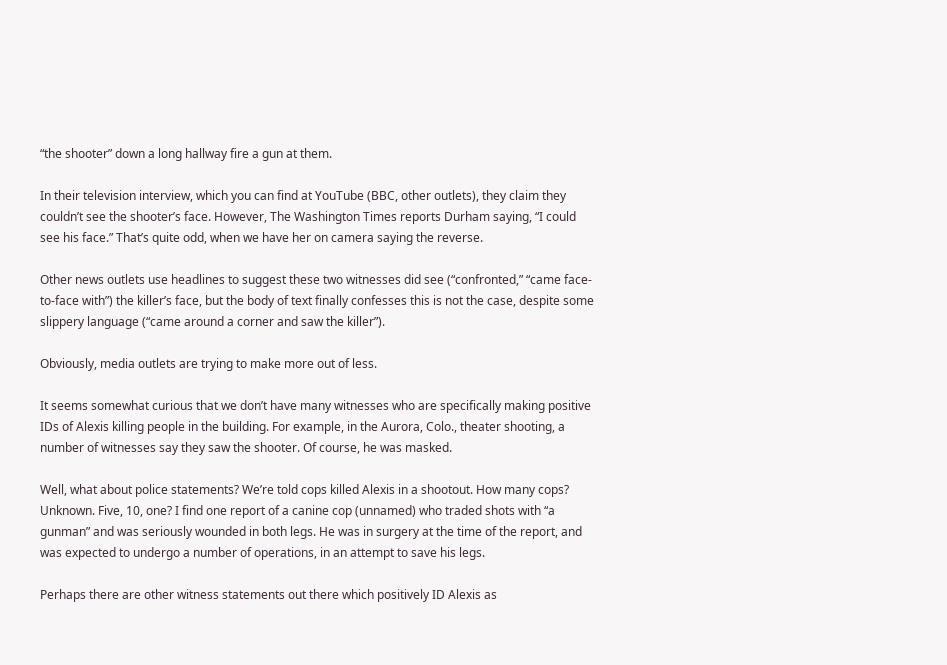“the shooter” down a long hallway fire a gun at them.

In their television interview, which you can find at YouTube (BBC, other outlets), they claim they couldn’t see the shooter’s face. However, The Washington Times reports Durham saying, “I could see his face.” That’s quite odd, when we have her on camera saying the reverse.

Other news outlets use headlines to suggest these two witnesses did see (“confronted,” “came face-to-face with”) the killer’s face, but the body of text finally confesses this is not the case, despite some slippery language (“came around a corner and saw the killer”).

Obviously, media outlets are trying to make more out of less.

It seems somewhat curious that we don’t have many witnesses who are specifically making positive IDs of Alexis killing people in the building. For example, in the Aurora, Colo., theater shooting, a number of witnesses say they saw the shooter. Of course, he was masked.

Well, what about police statements? We’re told cops killed Alexis in a shootout. How many cops? Unknown. Five, 10, one? I find one report of a canine cop (unnamed) who traded shots with “a gunman” and was seriously wounded in both legs. He was in surgery at the time of the report, and was expected to undergo a number of operations, in an attempt to save his legs.

Perhaps there are other witness statements out there which positively ID Alexis as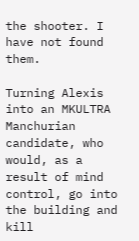the shooter. I have not found them.

Turning Alexis into an MKULTRA Manchurian candidate, who would, as a result of mind control, go into the building and kill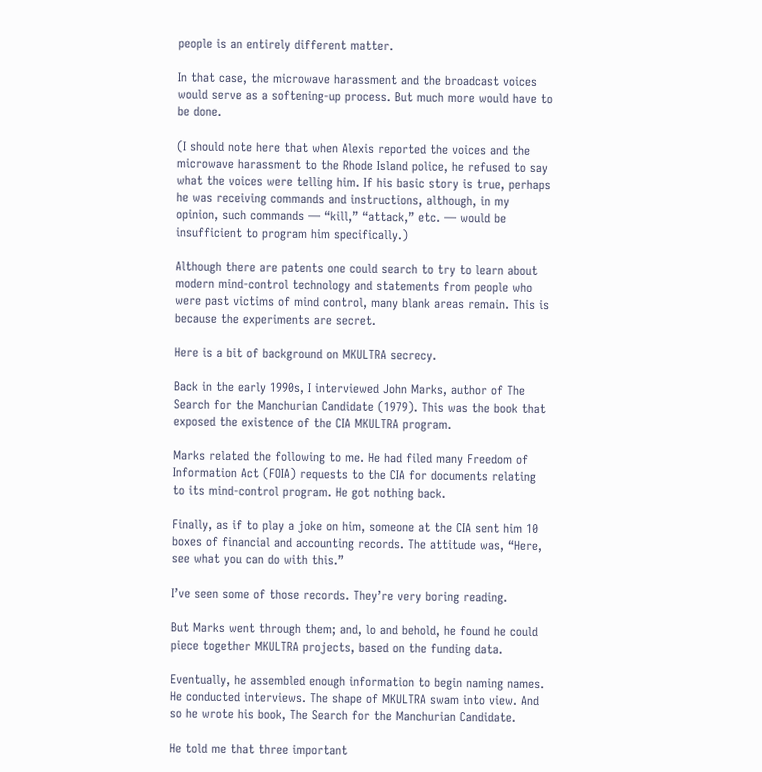people is an entirely different matter.

In that case, the microwave harassment and the broadcast voices would serve as a softening-up process. But much more would have to be done.

(I should note here that when Alexis reported the voices and the microwave harassment to the Rhode Island police, he refused to say what the voices were telling him. If his basic story is true, perhaps he was receiving commands and instructions, although, in my opinion, such commands — “kill,” “attack,” etc. — would be insufficient to program him specifically.)

Although there are patents one could search to try to learn about modern mind-control technology and statements from people who were past victims of mind control, many blank areas remain. This is because the experiments are secret.

Here is a bit of background on MKULTRA secrecy.

Back in the early 1990s, I interviewed John Marks, author of The Search for the Manchurian Candidate (1979). This was the book that exposed the existence of the CIA MKULTRA program.

Marks related the following to me. He had filed many Freedom of Information Act (FOIA) requests to the CIA for documents relating to its mind-control program. He got nothing back.

Finally, as if to play a joke on him, someone at the CIA sent him 10 boxes of financial and accounting records. The attitude was, “Here, see what you can do with this.”

I’ve seen some of those records. They’re very boring reading.

But Marks went through them; and, lo and behold, he found he could piece together MKULTRA projects, based on the funding data.

Eventually, he assembled enough information to begin naming names. He conducted interviews. The shape of MKULTRA swam into view. And so he wrote his book, The Search for the Manchurian Candidate.

He told me that three important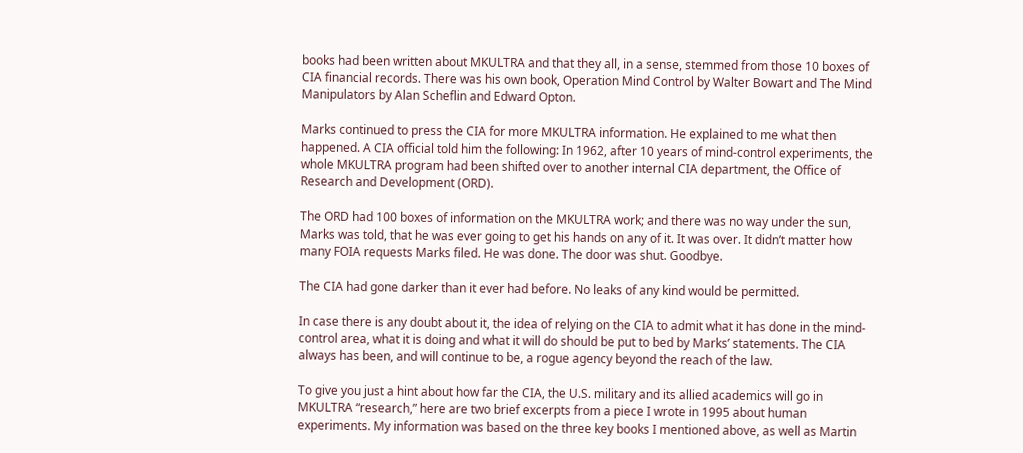books had been written about MKULTRA and that they all, in a sense, stemmed from those 10 boxes of CIA financial records. There was his own book, Operation Mind Control by Walter Bowart and The Mind Manipulators by Alan Scheflin and Edward Opton.

Marks continued to press the CIA for more MKULTRA information. He explained to me what then happened. A CIA official told him the following: In 1962, after 10 years of mind-control experiments, the whole MKULTRA program had been shifted over to another internal CIA department, the Office of Research and Development (ORD).

The ORD had 100 boxes of information on the MKULTRA work; and there was no way under the sun, Marks was told, that he was ever going to get his hands on any of it. It was over. It didn’t matter how many FOIA requests Marks filed. He was done. The door was shut. Goodbye.

The CIA had gone darker than it ever had before. No leaks of any kind would be permitted.

In case there is any doubt about it, the idea of relying on the CIA to admit what it has done in the mind-control area, what it is doing and what it will do should be put to bed by Marks’ statements. The CIA always has been, and will continue to be, a rogue agency beyond the reach of the law.

To give you just a hint about how far the CIA, the U.S. military and its allied academics will go in MKULTRA “research,” here are two brief excerpts from a piece I wrote in 1995 about human experiments. My information was based on the three key books I mentioned above, as well as Martin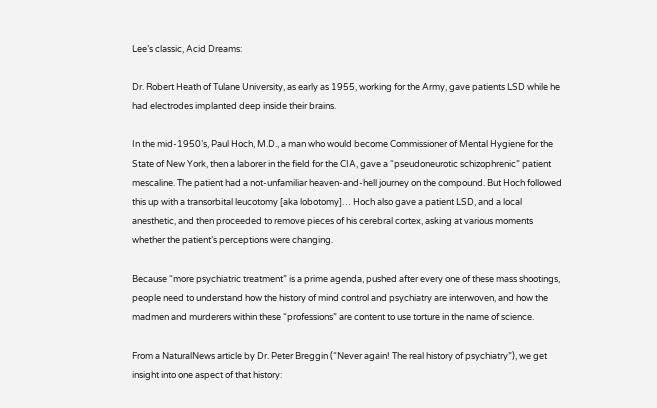Lee’s classic, Acid Dreams:

Dr. Robert Heath of Tulane University, as early as 1955, working for the Army, gave patients LSD while he had electrodes implanted deep inside their brains.

In the mid-1950’s, Paul Hoch, M.D., a man who would become Commissioner of Mental Hygiene for the State of New York, then a laborer in the field for the CIA, gave a “pseudoneurotic schizophrenic” patient mescaline. The patient had a not-unfamiliar heaven-and-hell journey on the compound. But Hoch followed this up with a transorbital leucotomy [aka lobotomy]… Hoch also gave a patient LSD, and a local anesthetic, and then proceeded to remove pieces of his cerebral cortex, asking at various moments whether the patient’s perceptions were changing.

Because “more psychiatric treatment” is a prime agenda, pushed after every one of these mass shootings, people need to understand how the history of mind control and psychiatry are interwoven, and how the madmen and murderers within these “professions” are content to use torture in the name of science.

From a NaturalNews article by Dr. Peter Breggin (“Never again! The real history of psychiatry”), we get insight into one aspect of that history: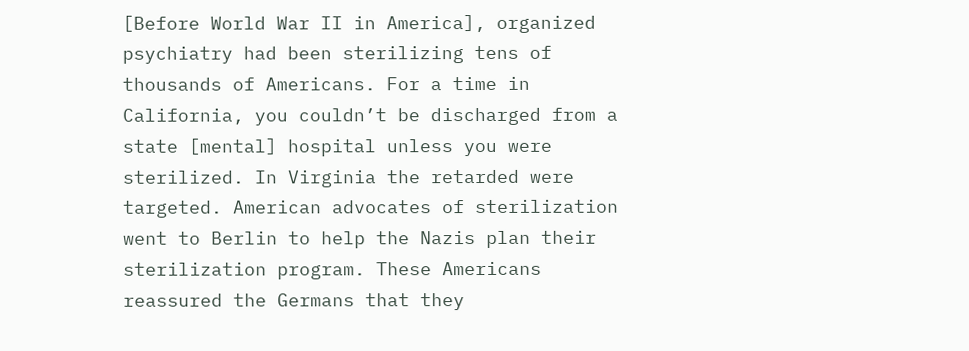[Before World War II in America], organized psychiatry had been sterilizing tens of thousands of Americans. For a time in California, you couldn’t be discharged from a state [mental] hospital unless you were sterilized. In Virginia the retarded were targeted. American advocates of sterilization went to Berlin to help the Nazis plan their sterilization program. These Americans reassured the Germans that they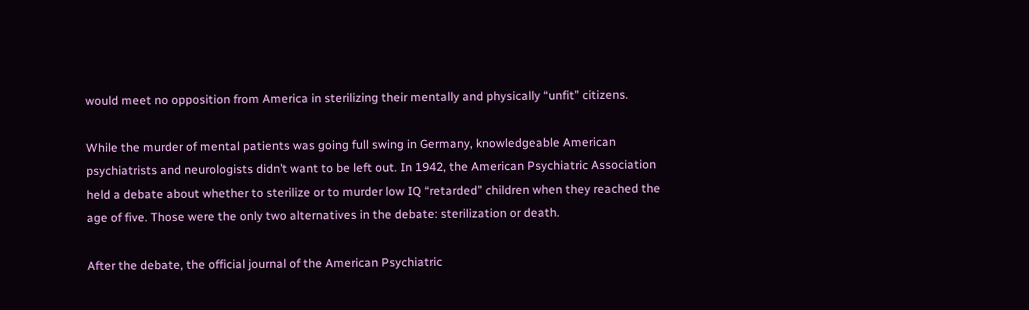would meet no opposition from America in sterilizing their mentally and physically “unfit” citizens.

While the murder of mental patients was going full swing in Germany, knowledgeable American psychiatrists and neurologists didn’t want to be left out. In 1942, the American Psychiatric Association held a debate about whether to sterilize or to murder low IQ “retarded” children when they reached the age of five. Those were the only two alternatives in the debate: sterilization or death.

After the debate, the official journal of the American Psychiatric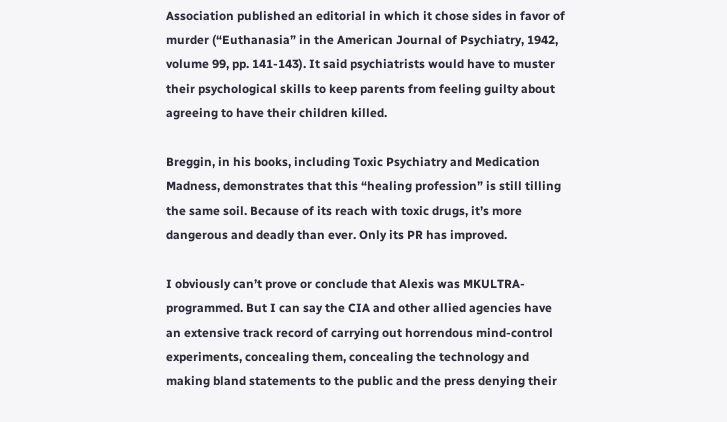Association published an editorial in which it chose sides in favor of murder (“Euthanasia” in the American Journal of Psychiatry, 1942, volume 99, pp. 141-143). It said psychiatrists would have to muster their psychological skills to keep parents from feeling guilty about agreeing to have their children killed.

Breggin, in his books, including Toxic Psychiatry and Medication Madness, demonstrates that this “healing profession” is still tilling the same soil. Because of its reach with toxic drugs, it’s more dangerous and deadly than ever. Only its PR has improved.

I obviously can’t prove or conclude that Alexis was MKULTRA-programmed. But I can say the CIA and other allied agencies have an extensive track record of carrying out horrendous mind-control experiments, concealing them, concealing the technology and making bland statements to the public and the press denying their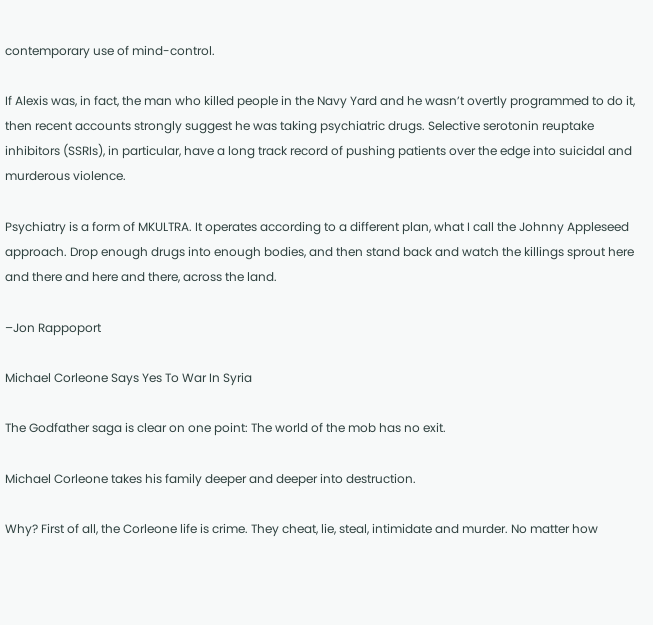contemporary use of mind-control.

If Alexis was, in fact, the man who killed people in the Navy Yard and he wasn’t overtly programmed to do it, then recent accounts strongly suggest he was taking psychiatric drugs. Selective serotonin reuptake inhibitors (SSRIs), in particular, have a long track record of pushing patients over the edge into suicidal and murderous violence.

Psychiatry is a form of MKULTRA. It operates according to a different plan, what I call the Johnny Appleseed approach. Drop enough drugs into enough bodies, and then stand back and watch the killings sprout here and there and here and there, across the land.

–Jon Rappoport

Michael Corleone Says Yes To War In Syria

The Godfather saga is clear on one point: The world of the mob has no exit.

Michael Corleone takes his family deeper and deeper into destruction.

Why? First of all, the Corleone life is crime. They cheat, lie, steal, intimidate and murder. No matter how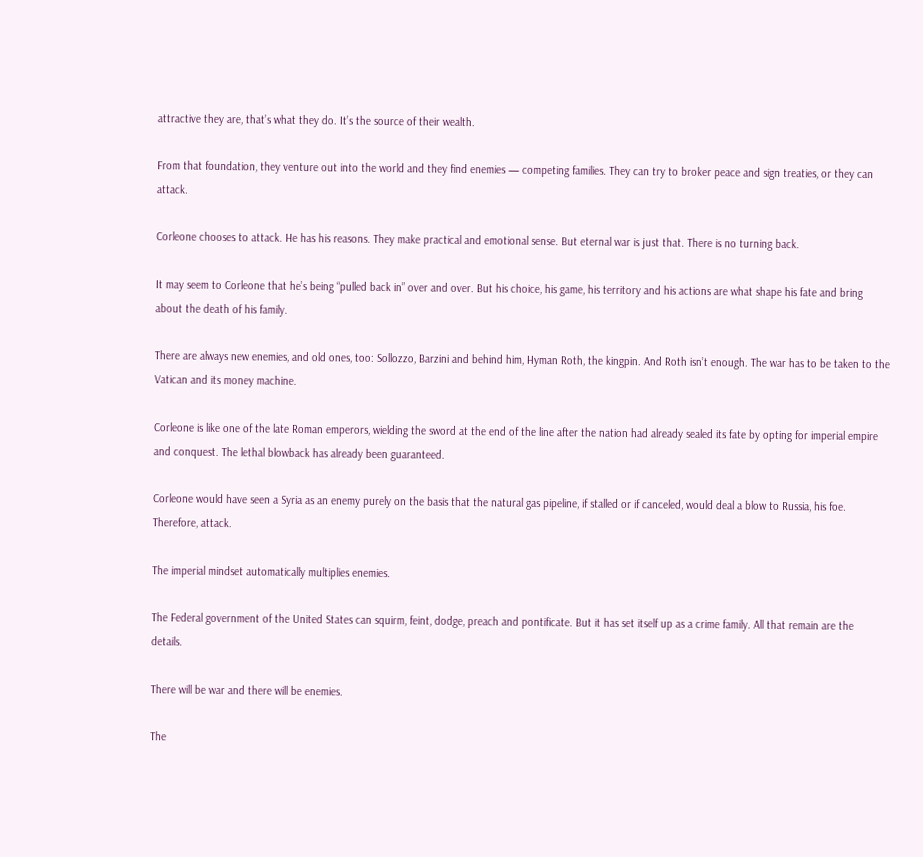attractive they are, that’s what they do. It’s the source of their wealth.

From that foundation, they venture out into the world and they find enemies — competing families. They can try to broker peace and sign treaties, or they can attack.

Corleone chooses to attack. He has his reasons. They make practical and emotional sense. But eternal war is just that. There is no turning back.

It may seem to Corleone that he’s being “pulled back in” over and over. But his choice, his game, his territory and his actions are what shape his fate and bring about the death of his family.

There are always new enemies, and old ones, too: Sollozzo, Barzini and behind him, Hyman Roth, the kingpin. And Roth isn’t enough. The war has to be taken to the Vatican and its money machine.

Corleone is like one of the late Roman emperors, wielding the sword at the end of the line after the nation had already sealed its fate by opting for imperial empire and conquest. The lethal blowback has already been guaranteed.

Corleone would have seen a Syria as an enemy purely on the basis that the natural gas pipeline, if stalled or if canceled, would deal a blow to Russia, his foe. Therefore, attack.

The imperial mindset automatically multiplies enemies.

The Federal government of the United States can squirm, feint, dodge, preach and pontificate. But it has set itself up as a crime family. All that remain are the details.

There will be war and there will be enemies.

The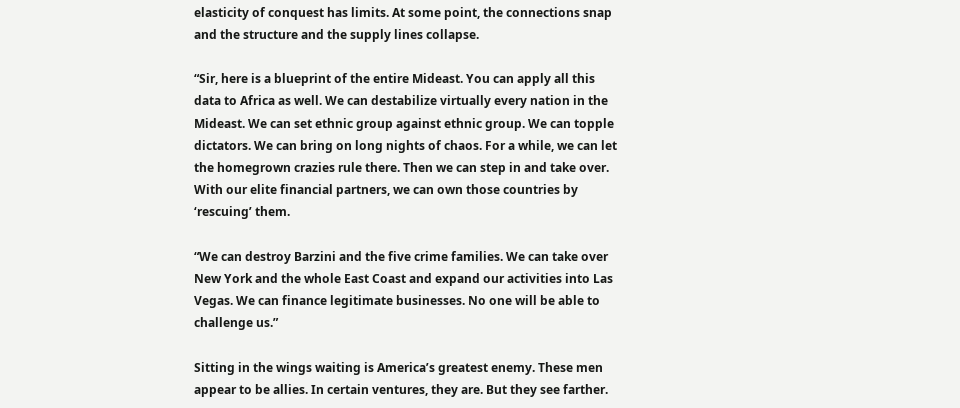elasticity of conquest has limits. At some point, the connections snap and the structure and the supply lines collapse.

“Sir, here is a blueprint of the entire Mideast. You can apply all this data to Africa as well. We can destabilize virtually every nation in the Mideast. We can set ethnic group against ethnic group. We can topple dictators. We can bring on long nights of chaos. For a while, we can let the homegrown crazies rule there. Then we can step in and take over. With our elite financial partners, we can own those countries by ‘rescuing’ them.

“We can destroy Barzini and the five crime families. We can take over New York and the whole East Coast and expand our activities into Las Vegas. We can finance legitimate businesses. No one will be able to challenge us.”

Sitting in the wings waiting is America’s greatest enemy. These men appear to be allies. In certain ventures, they are. But they see farther.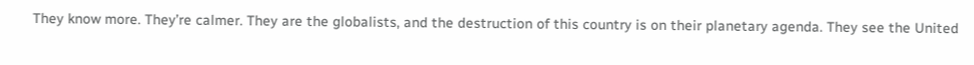They know more. They’re calmer. They are the globalists, and the destruction of this country is on their planetary agenda. They see the United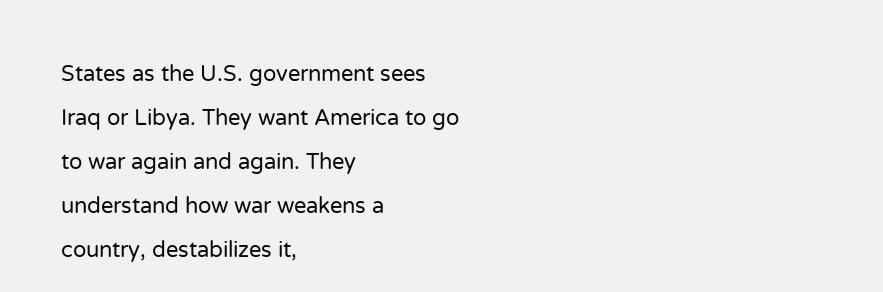States as the U.S. government sees Iraq or Libya. They want America to go to war again and again. They understand how war weakens a country, destabilizes it,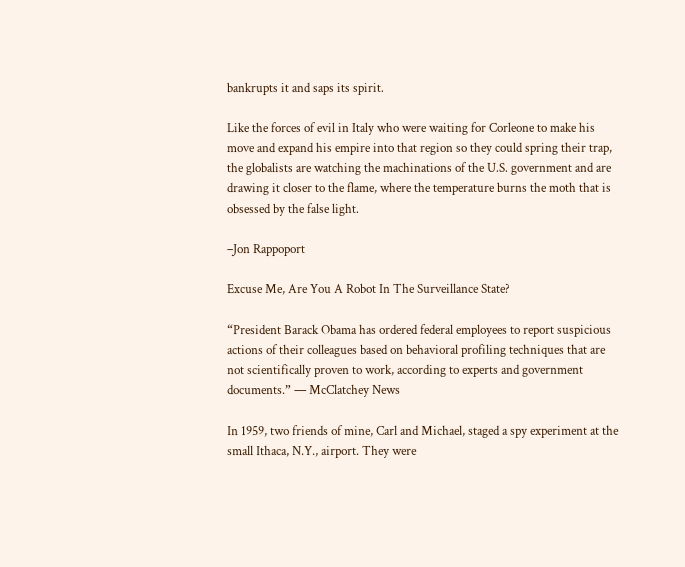bankrupts it and saps its spirit.

Like the forces of evil in Italy who were waiting for Corleone to make his move and expand his empire into that region so they could spring their trap, the globalists are watching the machinations of the U.S. government and are drawing it closer to the flame, where the temperature burns the moth that is obsessed by the false light.

–Jon Rappoport

Excuse Me, Are You A Robot In The Surveillance State?

“President Barack Obama has ordered federal employees to report suspicious actions of their colleagues based on behavioral profiling techniques that are not scientifically proven to work, according to experts and government documents.” — McClatchey News

In 1959, two friends of mine, Carl and Michael, staged a spy experiment at the small Ithaca, N.Y., airport. They were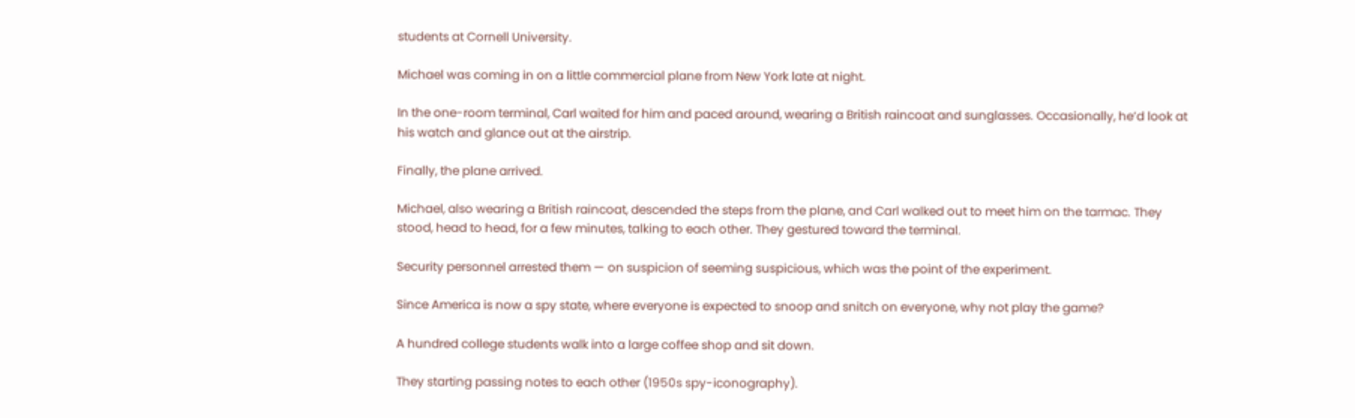students at Cornell University.

Michael was coming in on a little commercial plane from New York late at night.

In the one-room terminal, Carl waited for him and paced around, wearing a British raincoat and sunglasses. Occasionally, he’d look at his watch and glance out at the airstrip.

Finally, the plane arrived.

Michael, also wearing a British raincoat, descended the steps from the plane, and Carl walked out to meet him on the tarmac. They stood, head to head, for a few minutes, talking to each other. They gestured toward the terminal.

Security personnel arrested them — on suspicion of seeming suspicious, which was the point of the experiment.

Since America is now a spy state, where everyone is expected to snoop and snitch on everyone, why not play the game?

A hundred college students walk into a large coffee shop and sit down.

They starting passing notes to each other (1950s spy-iconography).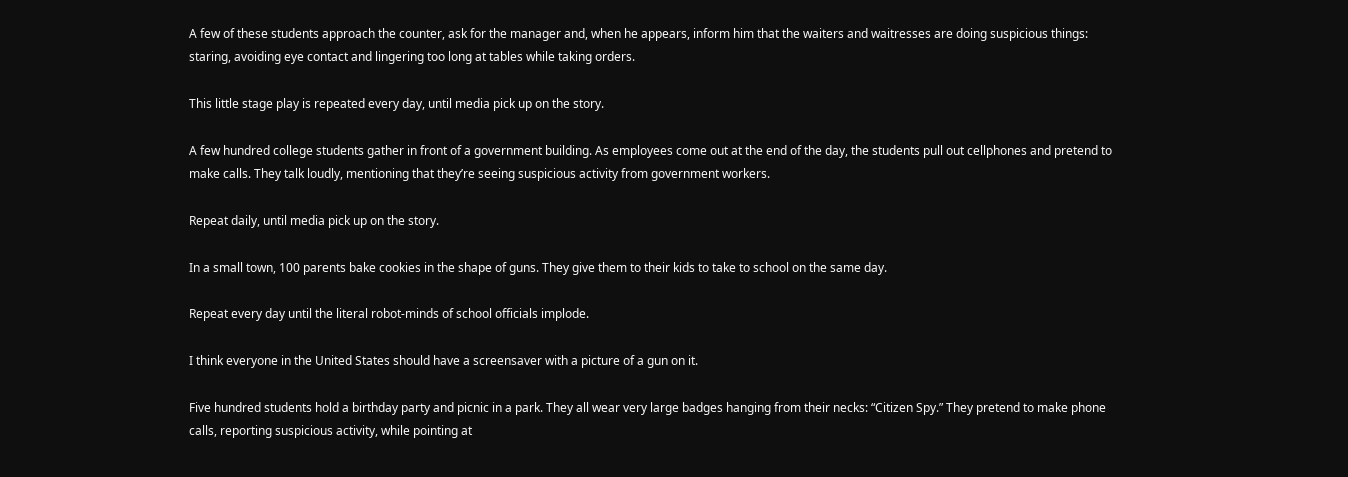A few of these students approach the counter, ask for the manager and, when he appears, inform him that the waiters and waitresses are doing suspicious things: staring, avoiding eye contact and lingering too long at tables while taking orders.

This little stage play is repeated every day, until media pick up on the story.

A few hundred college students gather in front of a government building. As employees come out at the end of the day, the students pull out cellphones and pretend to make calls. They talk loudly, mentioning that they’re seeing suspicious activity from government workers.

Repeat daily, until media pick up on the story.

In a small town, 100 parents bake cookies in the shape of guns. They give them to their kids to take to school on the same day.

Repeat every day until the literal robot-minds of school officials implode.

I think everyone in the United States should have a screensaver with a picture of a gun on it.

Five hundred students hold a birthday party and picnic in a park. They all wear very large badges hanging from their necks: “Citizen Spy.” They pretend to make phone calls, reporting suspicious activity, while pointing at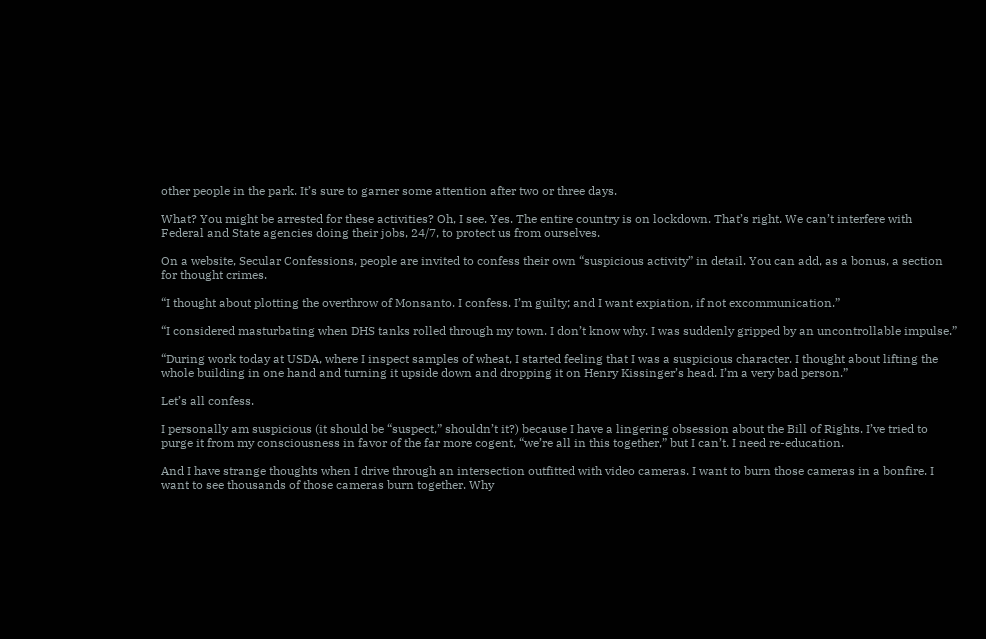other people in the park. It’s sure to garner some attention after two or three days.

What? You might be arrested for these activities? Oh, I see. Yes. The entire country is on lockdown. That’s right. We can’t interfere with Federal and State agencies doing their jobs, 24/7, to protect us from ourselves.

On a website, Secular Confessions, people are invited to confess their own “suspicious activity” in detail. You can add, as a bonus, a section for thought crimes.

“I thought about plotting the overthrow of Monsanto. I confess. I’m guilty; and I want expiation, if not excommunication.”

“I considered masturbating when DHS tanks rolled through my town. I don’t know why. I was suddenly gripped by an uncontrollable impulse.”

“During work today at USDA, where I inspect samples of wheat, I started feeling that I was a suspicious character. I thought about lifting the whole building in one hand and turning it upside down and dropping it on Henry Kissinger’s head. I’m a very bad person.”

Let’s all confess.

I personally am suspicious (it should be “suspect,” shouldn’t it?) because I have a lingering obsession about the Bill of Rights. I’ve tried to purge it from my consciousness in favor of the far more cogent, “we’re all in this together,” but I can’t. I need re-education.

And I have strange thoughts when I drive through an intersection outfitted with video cameras. I want to burn those cameras in a bonfire. I want to see thousands of those cameras burn together. Why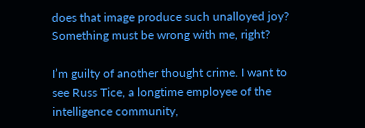does that image produce such unalloyed joy? Something must be wrong with me, right?

I’m guilty of another thought crime. I want to see Russ Tice, a longtime employee of the intelligence community,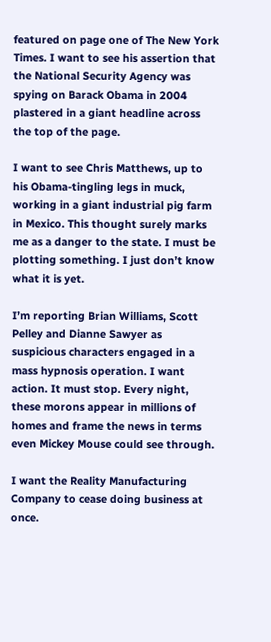featured on page one of The New York Times. I want to see his assertion that the National Security Agency was spying on Barack Obama in 2004 plastered in a giant headline across the top of the page.

I want to see Chris Matthews, up to his Obama-tingling legs in muck, working in a giant industrial pig farm in Mexico. This thought surely marks me as a danger to the state. I must be plotting something. I just don’t know what it is yet.

I’m reporting Brian Williams, Scott Pelley and Dianne Sawyer as suspicious characters engaged in a mass hypnosis operation. I want action. It must stop. Every night, these morons appear in millions of homes and frame the news in terms even Mickey Mouse could see through.

I want the Reality Manufacturing Company to cease doing business at once.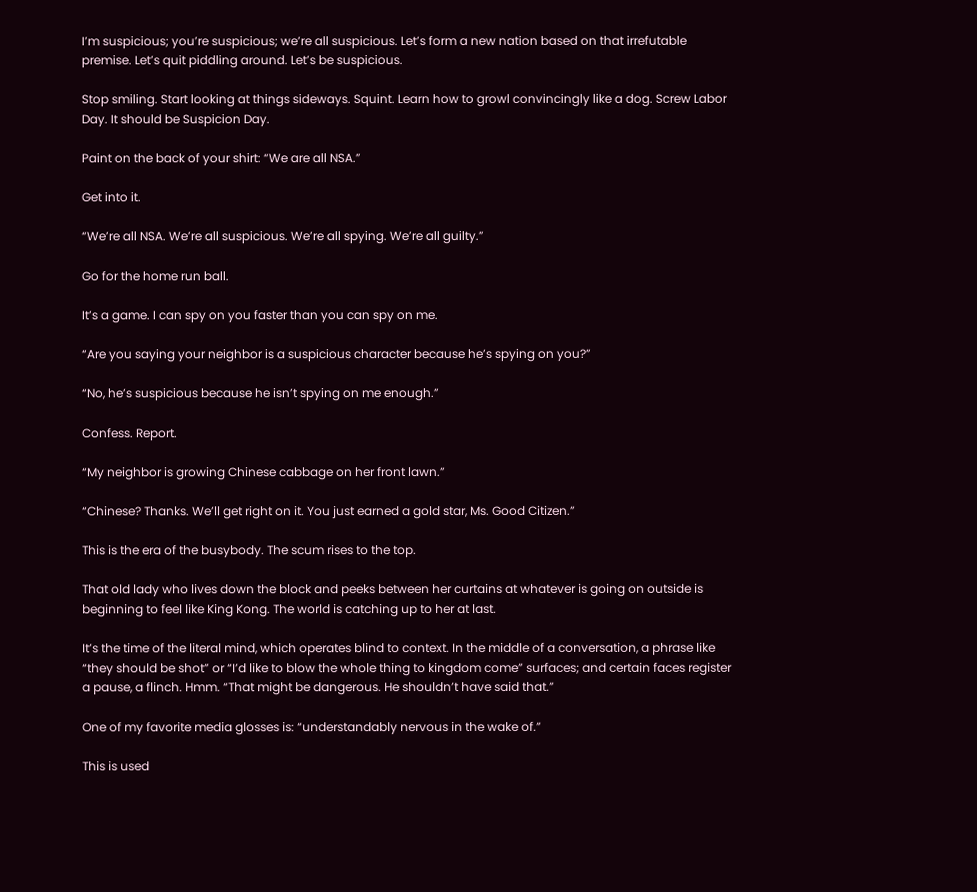I’m suspicious; you’re suspicious; we’re all suspicious. Let’s form a new nation based on that irrefutable premise. Let’s quit piddling around. Let’s be suspicious.

Stop smiling. Start looking at things sideways. Squint. Learn how to growl convincingly like a dog. Screw Labor Day. It should be Suspicion Day.

Paint on the back of your shirt: “We are all NSA.”

Get into it.

“We’re all NSA. We’re all suspicious. We’re all spying. We’re all guilty.”

Go for the home run ball.

It’s a game. I can spy on you faster than you can spy on me.

“Are you saying your neighbor is a suspicious character because he’s spying on you?”

“No, he’s suspicious because he isn’t spying on me enough.”

Confess. Report.

“My neighbor is growing Chinese cabbage on her front lawn.”

“Chinese? Thanks. We’ll get right on it. You just earned a gold star, Ms. Good Citizen.”

This is the era of the busybody. The scum rises to the top.

That old lady who lives down the block and peeks between her curtains at whatever is going on outside is beginning to feel like King Kong. The world is catching up to her at last.

It’s the time of the literal mind, which operates blind to context. In the middle of a conversation, a phrase like “they should be shot” or “I’d like to blow the whole thing to kingdom come” surfaces; and certain faces register a pause, a flinch. Hmm. “That might be dangerous. He shouldn’t have said that.”

One of my favorite media glosses is: “understandably nervous in the wake of.”

This is used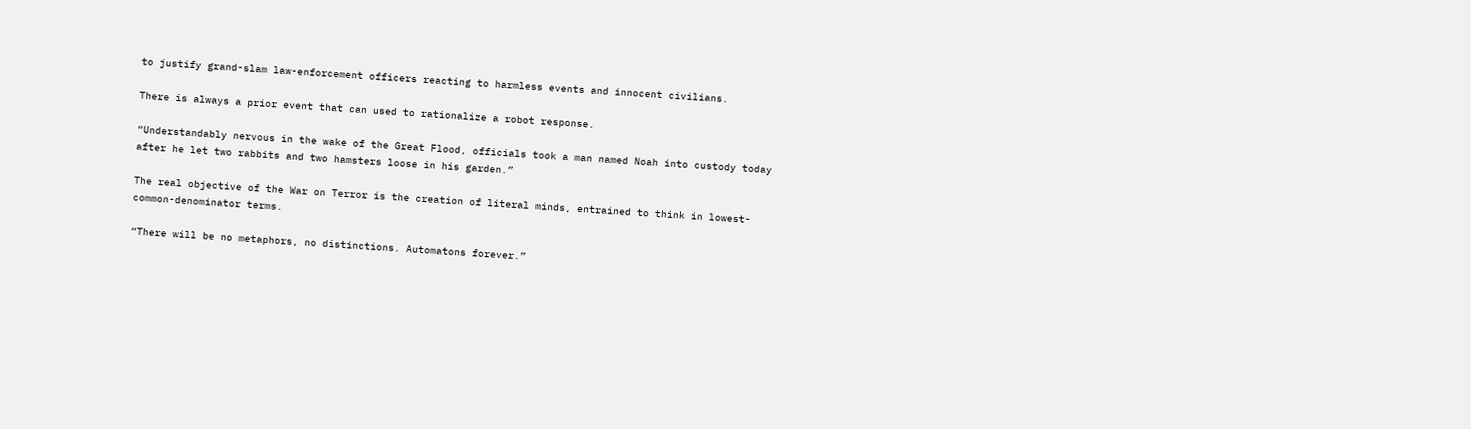to justify grand-slam law-enforcement officers reacting to harmless events and innocent civilians.

There is always a prior event that can used to rationalize a robot response.

“Understandably nervous in the wake of the Great Flood, officials took a man named Noah into custody today after he let two rabbits and two hamsters loose in his garden.”

The real objective of the War on Terror is the creation of literal minds, entrained to think in lowest-common-denominator terms.

“There will be no metaphors, no distinctions. Automatons forever.”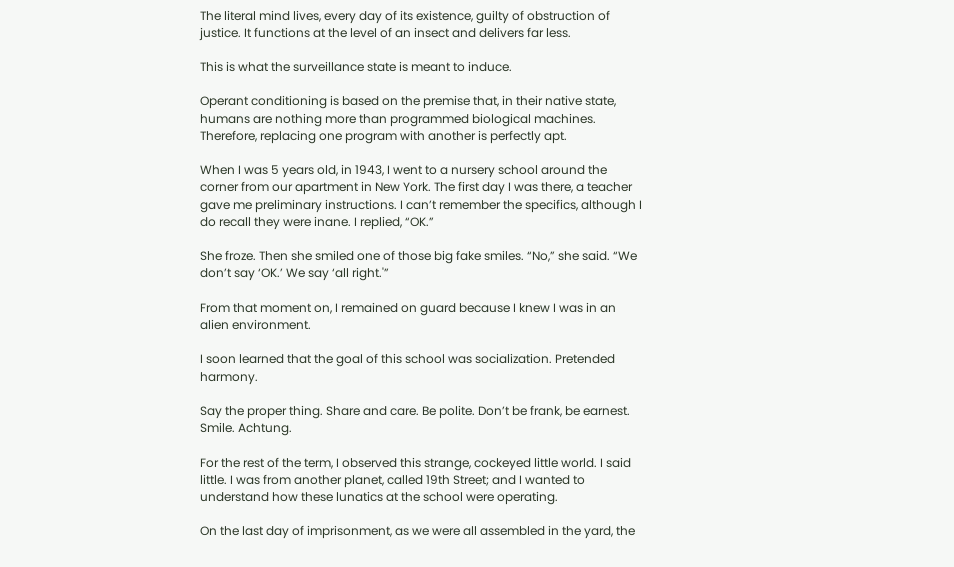The literal mind lives, every day of its existence, guilty of obstruction of justice. It functions at the level of an insect and delivers far less.

This is what the surveillance state is meant to induce.

Operant conditioning is based on the premise that, in their native state, humans are nothing more than programmed biological machines. Therefore, replacing one program with another is perfectly apt.

When I was 5 years old, in 1943, I went to a nursery school around the corner from our apartment in New York. The first day I was there, a teacher gave me preliminary instructions. I can’t remember the specifics, although I do recall they were inane. I replied, “OK.”

She froze. Then she smiled one of those big fake smiles. “No,” she said. “We don’t say ‘OK.’ We say ‘all right.'”

From that moment on, I remained on guard because I knew I was in an alien environment.

I soon learned that the goal of this school was socialization. Pretended harmony.

Say the proper thing. Share and care. Be polite. Don’t be frank, be earnest. Smile. Achtung.

For the rest of the term, I observed this strange, cockeyed little world. I said little. I was from another planet, called 19th Street; and I wanted to understand how these lunatics at the school were operating.

On the last day of imprisonment, as we were all assembled in the yard, the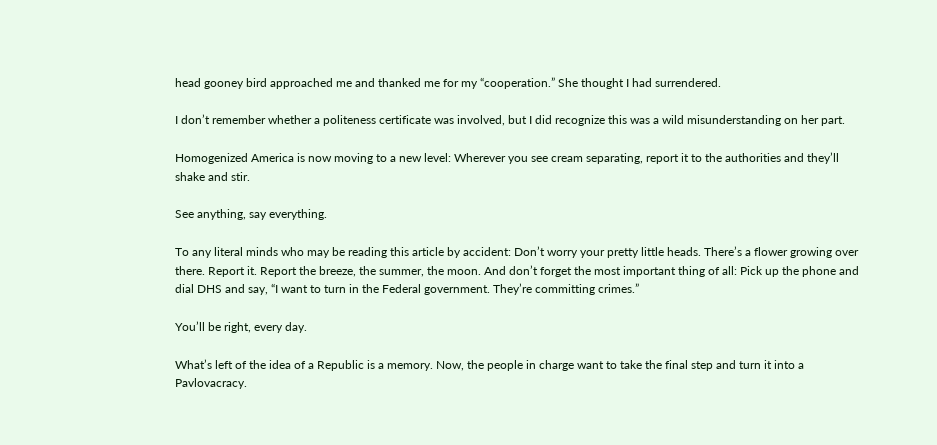head gooney bird approached me and thanked me for my “cooperation.” She thought I had surrendered.

I don’t remember whether a politeness certificate was involved, but I did recognize this was a wild misunderstanding on her part.

Homogenized America is now moving to a new level: Wherever you see cream separating, report it to the authorities and they’ll shake and stir.

See anything, say everything.

To any literal minds who may be reading this article by accident: Don’t worry your pretty little heads. There’s a flower growing over there. Report it. Report the breeze, the summer, the moon. And don’t forget the most important thing of all: Pick up the phone and dial DHS and say, “I want to turn in the Federal government. They’re committing crimes.”

You’ll be right, every day.

What’s left of the idea of a Republic is a memory. Now, the people in charge want to take the final step and turn it into a Pavlovacracy.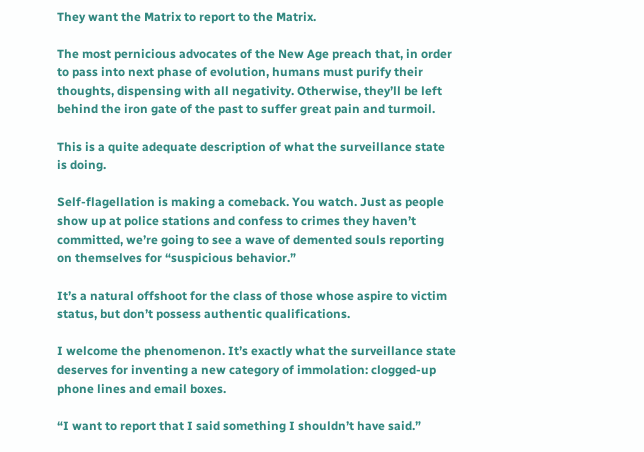They want the Matrix to report to the Matrix.

The most pernicious advocates of the New Age preach that, in order to pass into next phase of evolution, humans must purify their thoughts, dispensing with all negativity. Otherwise, they’ll be left behind the iron gate of the past to suffer great pain and turmoil.

This is a quite adequate description of what the surveillance state is doing.

Self-flagellation is making a comeback. You watch. Just as people show up at police stations and confess to crimes they haven’t committed, we’re going to see a wave of demented souls reporting on themselves for “suspicious behavior.”

It’s a natural offshoot for the class of those whose aspire to victim status, but don’t possess authentic qualifications.

I welcome the phenomenon. It’s exactly what the surveillance state deserves for inventing a new category of immolation: clogged-up phone lines and email boxes.

“I want to report that I said something I shouldn’t have said.”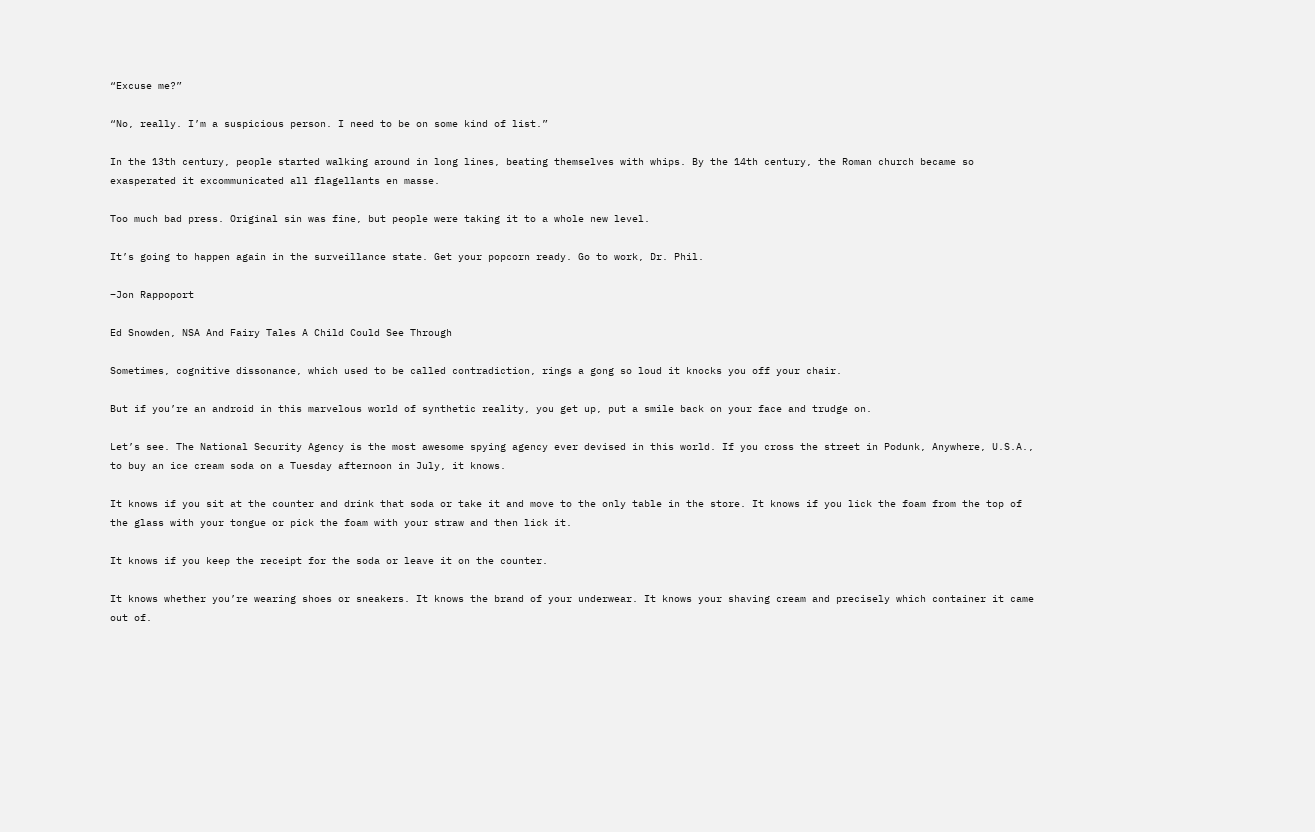“Excuse me?”

“No, really. I’m a suspicious person. I need to be on some kind of list.”

In the 13th century, people started walking around in long lines, beating themselves with whips. By the 14th century, the Roman church became so exasperated it excommunicated all flagellants en masse.

Too much bad press. Original sin was fine, but people were taking it to a whole new level.

It’s going to happen again in the surveillance state. Get your popcorn ready. Go to work, Dr. Phil.

–Jon Rappoport

Ed Snowden, NSA And Fairy Tales A Child Could See Through

Sometimes, cognitive dissonance, which used to be called contradiction, rings a gong so loud it knocks you off your chair.

But if you’re an android in this marvelous world of synthetic reality, you get up, put a smile back on your face and trudge on.

Let’s see. The National Security Agency is the most awesome spying agency ever devised in this world. If you cross the street in Podunk, Anywhere, U.S.A., to buy an ice cream soda on a Tuesday afternoon in July, it knows.

It knows if you sit at the counter and drink that soda or take it and move to the only table in the store. It knows if you lick the foam from the top of the glass with your tongue or pick the foam with your straw and then lick it.

It knows if you keep the receipt for the soda or leave it on the counter.

It knows whether you’re wearing shoes or sneakers. It knows the brand of your underwear. It knows your shaving cream and precisely which container it came out of.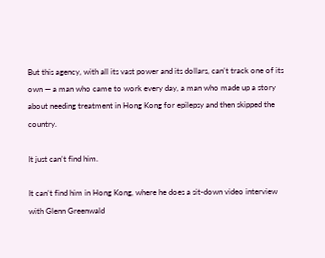But this agency, with all its vast power and its dollars, can’t track one of its own — a man who came to work every day, a man who made up a story about needing treatment in Hong Kong for epilepsy and then skipped the country.

It just can’t find him.

It can’t find him in Hong Kong, where he does a sit-down video interview with Glenn Greenwald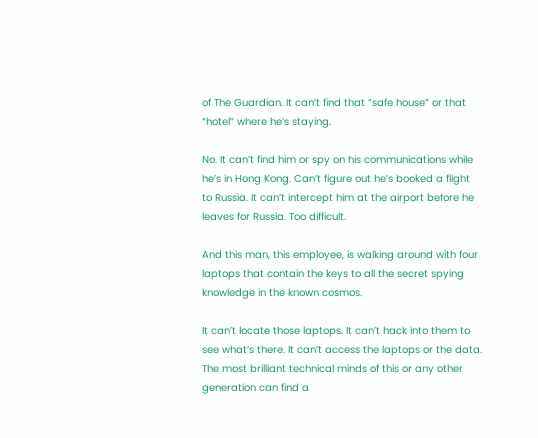of The Guardian. It can’t find that “safe house” or that “hotel” where he’s staying.

No. It can’t find him or spy on his communications while he’s in Hong Kong. Can’t figure out he’s booked a flight to Russia. It can’t intercept him at the airport before he leaves for Russia. Too difficult.

And this man, this employee, is walking around with four laptops that contain the keys to all the secret spying knowledge in the known cosmos.

It can’t locate those laptops. It can’t hack into them to see what’s there. It can’t access the laptops or the data. The most brilliant technical minds of this or any other generation can find a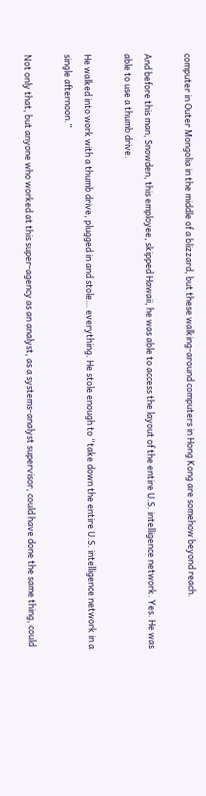computer in Outer Mongolia in the middle of a blizzard, but these walking-around computers in Hong Kong are somehow beyond reach.

And before this man, Snowden, this employee, skipped Hawaii, he was able to access the layout of the entire U.S. intelligence network. Yes. He was able to use a thumb drive.

He walked into work with a thumb drive, plugged in and stole… everything. He stole enough to “take down the entire U.S. intelligence network in a single afternoon.”

Not only that, but anyone who worked at this super-agency as an analyst, as a systems-analyst supervisor, could have done the same thing, could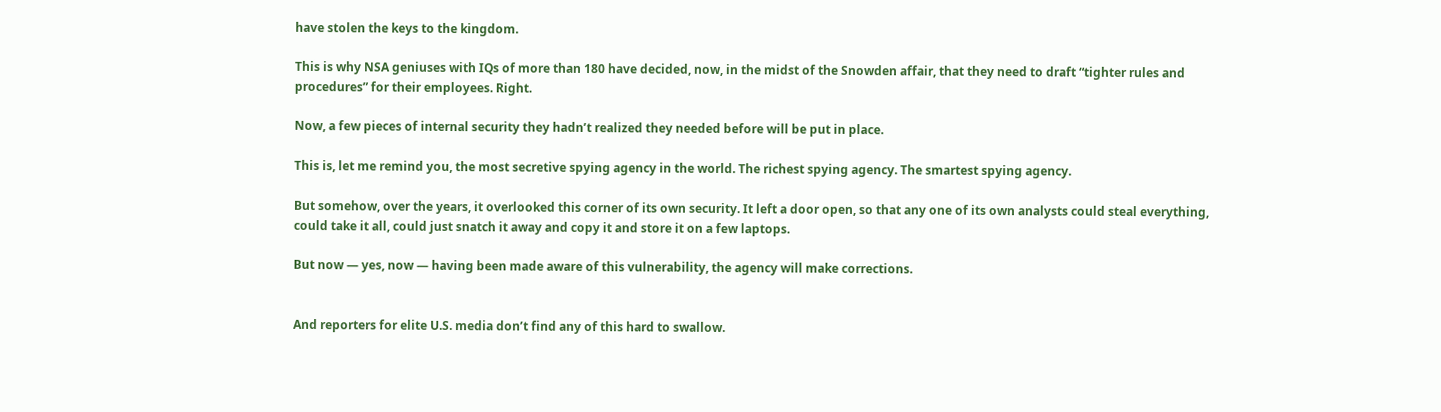have stolen the keys to the kingdom.

This is why NSA geniuses with IQs of more than 180 have decided, now, in the midst of the Snowden affair, that they need to draft “tighter rules and procedures” for their employees. Right.

Now, a few pieces of internal security they hadn’t realized they needed before will be put in place.

This is, let me remind you, the most secretive spying agency in the world. The richest spying agency. The smartest spying agency.

But somehow, over the years, it overlooked this corner of its own security. It left a door open, so that any one of its own analysts could steal everything, could take it all, could just snatch it away and copy it and store it on a few laptops.

But now — yes, now — having been made aware of this vulnerability, the agency will make corrections.


And reporters for elite U.S. media don’t find any of this hard to swallow.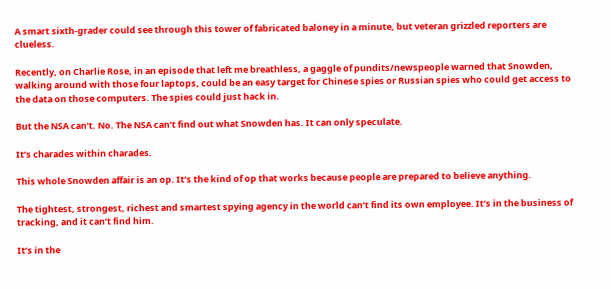A smart sixth-grader could see through this tower of fabricated baloney in a minute, but veteran grizzled reporters are clueless.

Recently, on Charlie Rose, in an episode that left me breathless, a gaggle of pundits/newspeople warned that Snowden, walking around with those four laptops, could be an easy target for Chinese spies or Russian spies who could get access to the data on those computers. The spies could just hack in.

But the NSA can’t. No. The NSA can’t find out what Snowden has. It can only speculate.

It’s charades within charades.

This whole Snowden affair is an op. It’s the kind of op that works because people are prepared to believe anything.

The tightest, strongest, richest and smartest spying agency in the world can’t find its own employee. It’s in the business of tracking, and it can’t find him.

It’s in the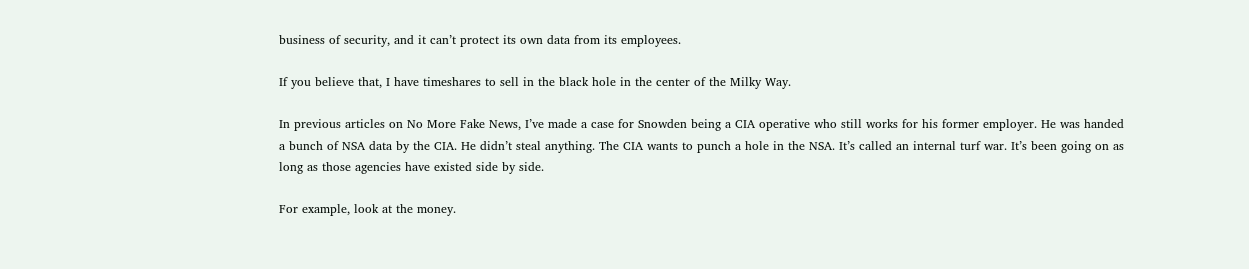business of security, and it can’t protect its own data from its employees.

If you believe that, I have timeshares to sell in the black hole in the center of the Milky Way.

In previous articles on No More Fake News, I’ve made a case for Snowden being a CIA operative who still works for his former employer. He was handed a bunch of NSA data by the CIA. He didn’t steal anything. The CIA wants to punch a hole in the NSA. It’s called an internal turf war. It’s been going on as long as those agencies have existed side by side.

For example, look at the money.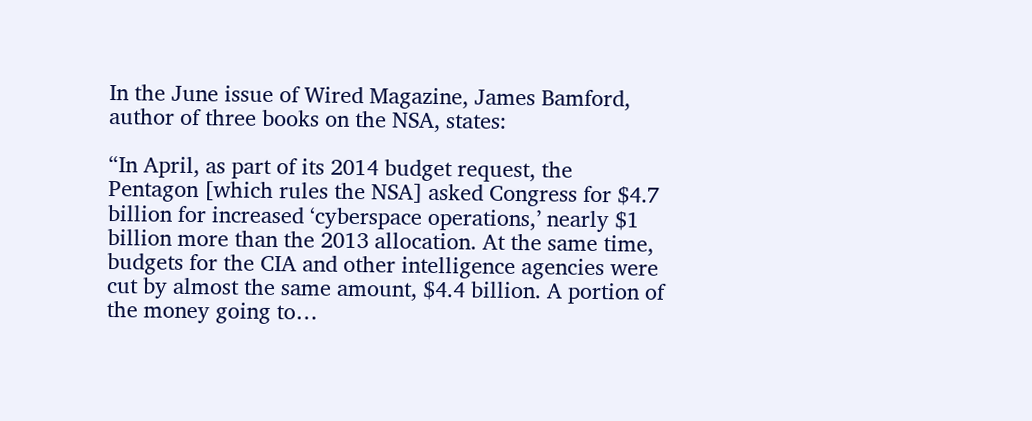In the June issue of Wired Magazine, James Bamford, author of three books on the NSA, states:

“In April, as part of its 2014 budget request, the Pentagon [which rules the NSA] asked Congress for $4.7 billion for increased ‘cyberspace operations,’ nearly $1 billion more than the 2013 allocation. At the same time, budgets for the CIA and other intelligence agencies were cut by almost the same amount, $4.4 billion. A portion of the money going to…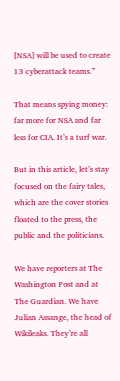[NSA] will be used to create 13 cyberattack teams.”

That means spying money: far more for NSA and far less for CIA. It’s a turf war.

But in this article, let’s stay focused on the fairy tales, which are the cover stories floated to the press, the public and the politicians.

We have reporters at The Washington Post and at The Guardian. We have Julian Assange, the head of Wikileaks. They’re all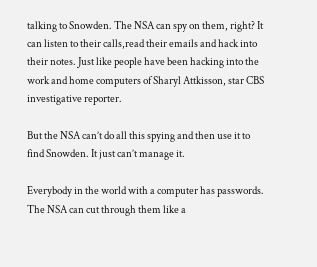talking to Snowden. The NSA can spy on them, right? It can listen to their calls,read their emails and hack into their notes. Just like people have been hacking into the work and home computers of Sharyl Attkisson, star CBS investigative reporter.

But the NSA can’t do all this spying and then use it to find Snowden. It just can’t manage it.

Everybody in the world with a computer has passwords. The NSA can cut through them like a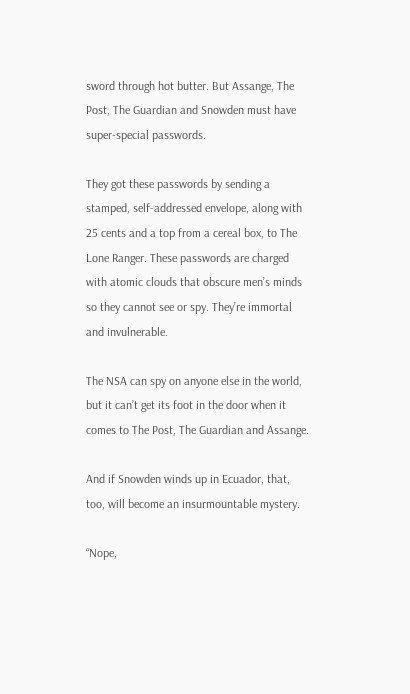sword through hot butter. But Assange, The Post, The Guardian and Snowden must have super-special passwords.

They got these passwords by sending a stamped, self-addressed envelope, along with 25 cents and a top from a cereal box, to The Lone Ranger. These passwords are charged with atomic clouds that obscure men’s minds so they cannot see or spy. They’re immortal and invulnerable.

The NSA can spy on anyone else in the world, but it can’t get its foot in the door when it comes to The Post, The Guardian and Assange.

And if Snowden winds up in Ecuador, that, too, will become an insurmountable mystery.

“Nope,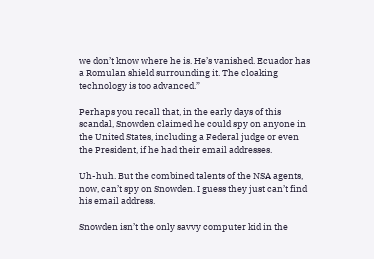we don’t know where he is. He’s vanished. Ecuador has a Romulan shield surrounding it. The cloaking technology is too advanced.”

Perhaps you recall that, in the early days of this scandal, Snowden claimed he could spy on anyone in the United States, including a Federal judge or even the President, if he had their email addresses.

Uh-huh. But the combined talents of the NSA agents, now, can’t spy on Snowden. I guess they just can’t find his email address.

Snowden isn’t the only savvy computer kid in the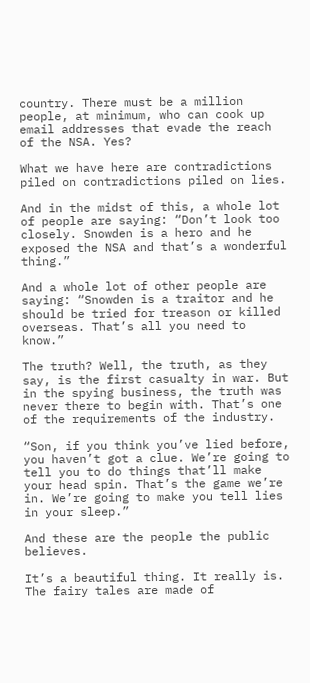country. There must be a million people, at minimum, who can cook up email addresses that evade the reach of the NSA. Yes?

What we have here are contradictions piled on contradictions piled on lies.

And in the midst of this, a whole lot of people are saying: “Don’t look too closely. Snowden is a hero and he exposed the NSA and that’s a wonderful thing.”

And a whole lot of other people are saying: “Snowden is a traitor and he should be tried for treason or killed overseas. That’s all you need to know.”

The truth? Well, the truth, as they say, is the first casualty in war. But in the spying business, the truth was never there to begin with. That’s one of the requirements of the industry.

“Son, if you think you’ve lied before, you haven’t got a clue. We’re going to tell you to do things that’ll make your head spin. That’s the game we’re in. We’re going to make you tell lies in your sleep.”

And these are the people the public believes.

It’s a beautiful thing. It really is. The fairy tales are made of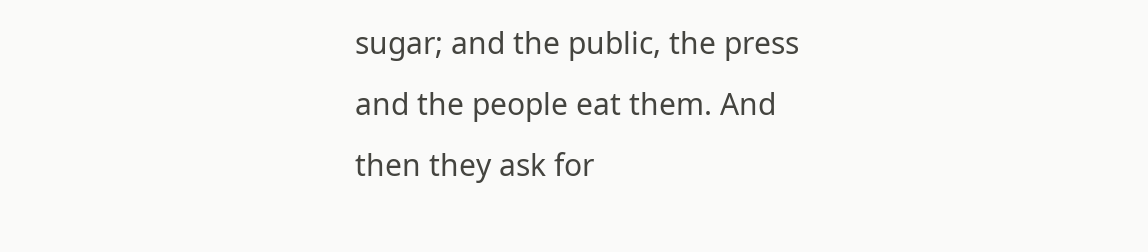sugar; and the public, the press and the people eat them. And then they ask for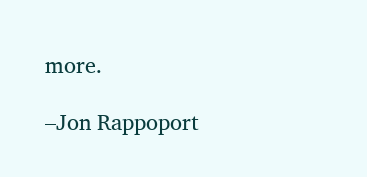more.

–Jon Rappoport